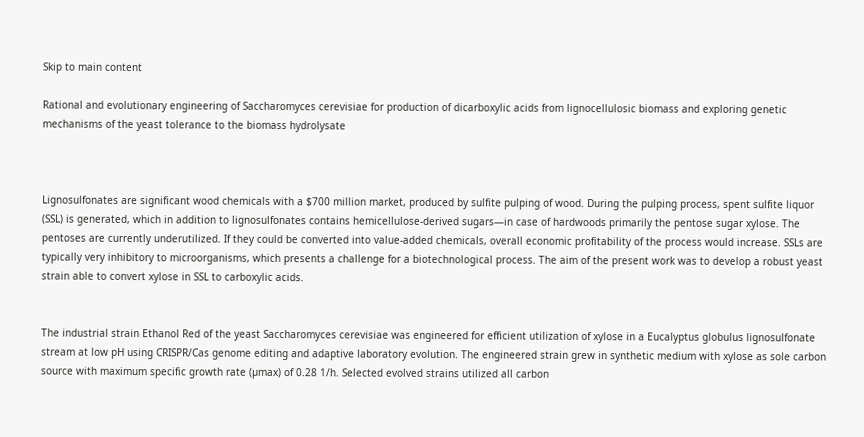Skip to main content

Rational and evolutionary engineering of Saccharomyces cerevisiae for production of dicarboxylic acids from lignocellulosic biomass and exploring genetic mechanisms of the yeast tolerance to the biomass hydrolysate



Lignosulfonates are significant wood chemicals with a $700 million market, produced by sulfite pulping of wood. During the pulping process, spent sulfite liquor (SSL) is generated, which in addition to lignosulfonates contains hemicellulose-derived sugars—in case of hardwoods primarily the pentose sugar xylose. The pentoses are currently underutilized. If they could be converted into value-added chemicals, overall economic profitability of the process would increase. SSLs are typically very inhibitory to microorganisms, which presents a challenge for a biotechnological process. The aim of the present work was to develop a robust yeast strain able to convert xylose in SSL to carboxylic acids.


The industrial strain Ethanol Red of the yeast Saccharomyces cerevisiae was engineered for efficient utilization of xylose in a Eucalyptus globulus lignosulfonate stream at low pH using CRISPR/Cas genome editing and adaptive laboratory evolution. The engineered strain grew in synthetic medium with xylose as sole carbon source with maximum specific growth rate (µmax) of 0.28 1/h. Selected evolved strains utilized all carbon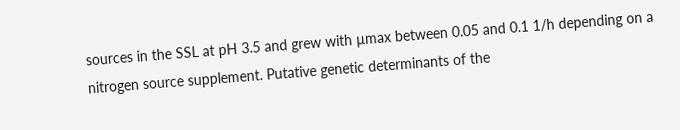sources in the SSL at pH 3.5 and grew with µmax between 0.05 and 0.1 1/h depending on a nitrogen source supplement. Putative genetic determinants of the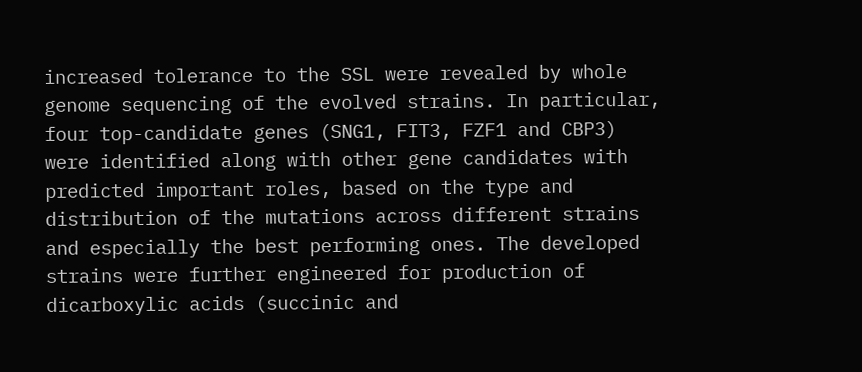increased tolerance to the SSL were revealed by whole genome sequencing of the evolved strains. In particular, four top-candidate genes (SNG1, FIT3, FZF1 and CBP3) were identified along with other gene candidates with predicted important roles, based on the type and distribution of the mutations across different strains and especially the best performing ones. The developed strains were further engineered for production of dicarboxylic acids (succinic and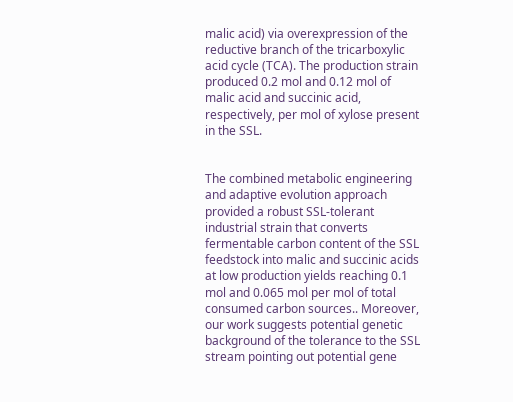malic acid) via overexpression of the reductive branch of the tricarboxylic acid cycle (TCA). The production strain produced 0.2 mol and 0.12 mol of malic acid and succinic acid, respectively, per mol of xylose present in the SSL.


The combined metabolic engineering and adaptive evolution approach provided a robust SSL-tolerant industrial strain that converts fermentable carbon content of the SSL feedstock into malic and succinic acids at low production yields reaching 0.1 mol and 0.065 mol per mol of total consumed carbon sources.. Moreover, our work suggests potential genetic background of the tolerance to the SSL stream pointing out potential gene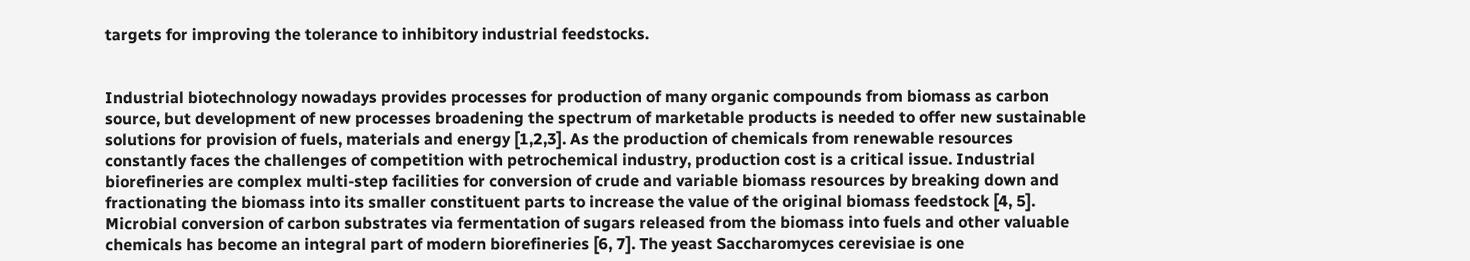targets for improving the tolerance to inhibitory industrial feedstocks.


Industrial biotechnology nowadays provides processes for production of many organic compounds from biomass as carbon source, but development of new processes broadening the spectrum of marketable products is needed to offer new sustainable solutions for provision of fuels, materials and energy [1,2,3]. As the production of chemicals from renewable resources constantly faces the challenges of competition with petrochemical industry, production cost is a critical issue. Industrial biorefineries are complex multi-step facilities for conversion of crude and variable biomass resources by breaking down and fractionating the biomass into its smaller constituent parts to increase the value of the original biomass feedstock [4, 5]. Microbial conversion of carbon substrates via fermentation of sugars released from the biomass into fuels and other valuable chemicals has become an integral part of modern biorefineries [6, 7]. The yeast Saccharomyces cerevisiae is one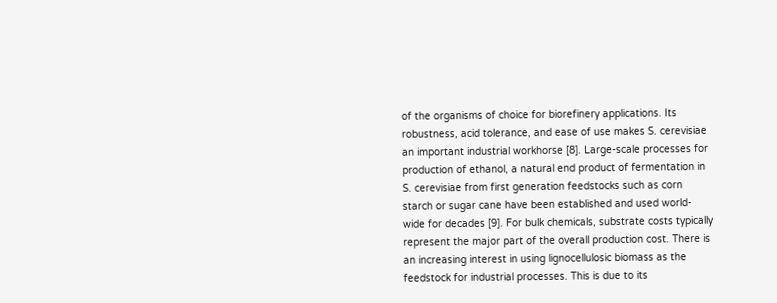of the organisms of choice for biorefinery applications. Its robustness, acid tolerance, and ease of use makes S. cerevisiae an important industrial workhorse [8]. Large-scale processes for production of ethanol, a natural end product of fermentation in S. cerevisiae from first generation feedstocks such as corn starch or sugar cane have been established and used world-wide for decades [9]. For bulk chemicals, substrate costs typically represent the major part of the overall production cost. There is an increasing interest in using lignocellulosic biomass as the feedstock for industrial processes. This is due to its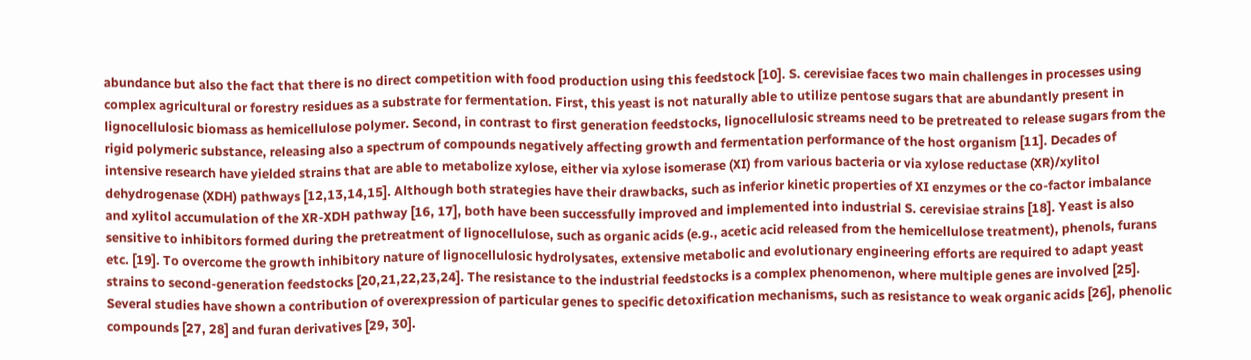abundance but also the fact that there is no direct competition with food production using this feedstock [10]. S. cerevisiae faces two main challenges in processes using complex agricultural or forestry residues as a substrate for fermentation. First, this yeast is not naturally able to utilize pentose sugars that are abundantly present in lignocellulosic biomass as hemicellulose polymer. Second, in contrast to first generation feedstocks, lignocellulosic streams need to be pretreated to release sugars from the rigid polymeric substance, releasing also a spectrum of compounds negatively affecting growth and fermentation performance of the host organism [11]. Decades of intensive research have yielded strains that are able to metabolize xylose, either via xylose isomerase (XI) from various bacteria or via xylose reductase (XR)/xylitol dehydrogenase (XDH) pathways [12,13,14,15]. Although both strategies have their drawbacks, such as inferior kinetic properties of XI enzymes or the co-factor imbalance and xylitol accumulation of the XR-XDH pathway [16, 17], both have been successfully improved and implemented into industrial S. cerevisiae strains [18]. Yeast is also sensitive to inhibitors formed during the pretreatment of lignocellulose, such as organic acids (e.g., acetic acid released from the hemicellulose treatment), phenols, furans etc. [19]. To overcome the growth inhibitory nature of lignocellulosic hydrolysates, extensive metabolic and evolutionary engineering efforts are required to adapt yeast strains to second-generation feedstocks [20,21,22,23,24]. The resistance to the industrial feedstocks is a complex phenomenon, where multiple genes are involved [25]. Several studies have shown a contribution of overexpression of particular genes to specific detoxification mechanisms, such as resistance to weak organic acids [26], phenolic compounds [27, 28] and furan derivatives [29, 30].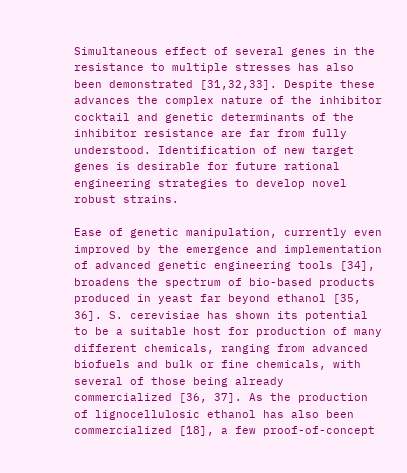Simultaneous effect of several genes in the resistance to multiple stresses has also been demonstrated [31,32,33]. Despite these advances the complex nature of the inhibitor cocktail and genetic determinants of the inhibitor resistance are far from fully understood. Identification of new target genes is desirable for future rational engineering strategies to develop novel robust strains.

Ease of genetic manipulation, currently even improved by the emergence and implementation of advanced genetic engineering tools [34], broadens the spectrum of bio-based products produced in yeast far beyond ethanol [35, 36]. S. cerevisiae has shown its potential to be a suitable host for production of many different chemicals, ranging from advanced biofuels and bulk or fine chemicals, with several of those being already commercialized [36, 37]. As the production of lignocellulosic ethanol has also been commercialized [18], a few proof-of-concept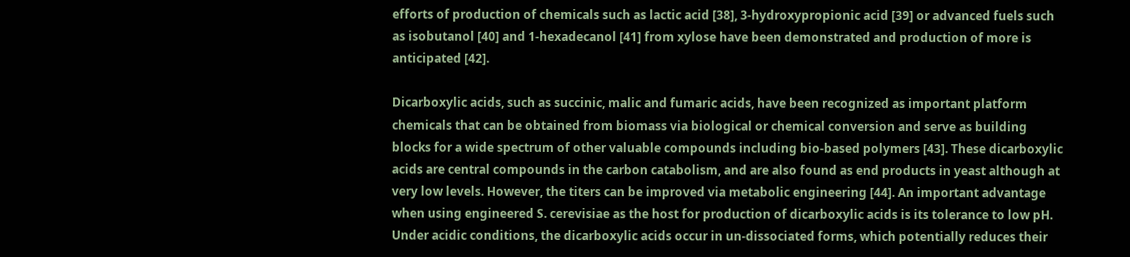efforts of production of chemicals such as lactic acid [38], 3-hydroxypropionic acid [39] or advanced fuels such as isobutanol [40] and 1-hexadecanol [41] from xylose have been demonstrated and production of more is anticipated [42].

Dicarboxylic acids, such as succinic, malic and fumaric acids, have been recognized as important platform chemicals that can be obtained from biomass via biological or chemical conversion and serve as building blocks for a wide spectrum of other valuable compounds including bio-based polymers [43]. These dicarboxylic acids are central compounds in the carbon catabolism, and are also found as end products in yeast although at very low levels. However, the titers can be improved via metabolic engineering [44]. An important advantage when using engineered S. cerevisiae as the host for production of dicarboxylic acids is its tolerance to low pH. Under acidic conditions, the dicarboxylic acids occur in un-dissociated forms, which potentially reduces their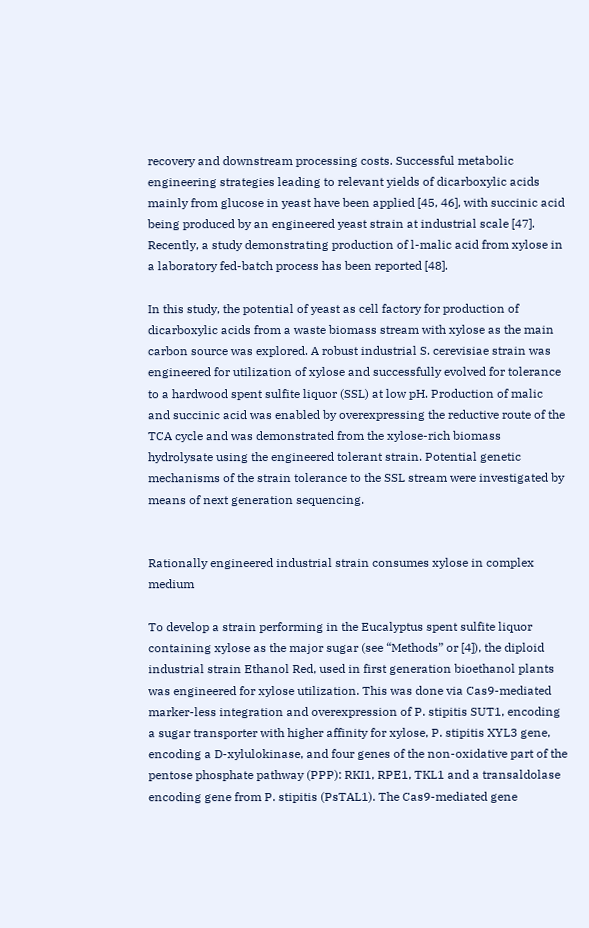recovery and downstream processing costs. Successful metabolic engineering strategies leading to relevant yields of dicarboxylic acids mainly from glucose in yeast have been applied [45, 46], with succinic acid being produced by an engineered yeast strain at industrial scale [47]. Recently, a study demonstrating production of l-malic acid from xylose in a laboratory fed-batch process has been reported [48].

In this study, the potential of yeast as cell factory for production of dicarboxylic acids from a waste biomass stream with xylose as the main carbon source was explored. A robust industrial S. cerevisiae strain was engineered for utilization of xylose and successfully evolved for tolerance to a hardwood spent sulfite liquor (SSL) at low pH. Production of malic and succinic acid was enabled by overexpressing the reductive route of the TCA cycle and was demonstrated from the xylose-rich biomass hydrolysate using the engineered tolerant strain. Potential genetic mechanisms of the strain tolerance to the SSL stream were investigated by means of next generation sequencing.


Rationally engineered industrial strain consumes xylose in complex medium

To develop a strain performing in the Eucalyptus spent sulfite liquor containing xylose as the major sugar (see “Methods” or [4]), the diploid industrial strain Ethanol Red, used in first generation bioethanol plants was engineered for xylose utilization. This was done via Cas9-mediated marker-less integration and overexpression of P. stipitis SUT1, encoding a sugar transporter with higher affinity for xylose, P. stipitis XYL3 gene, encoding a D-xylulokinase, and four genes of the non-oxidative part of the pentose phosphate pathway (PPP): RKI1, RPE1, TKL1 and a transaldolase encoding gene from P. stipitis (PsTAL1). The Cas9-mediated gene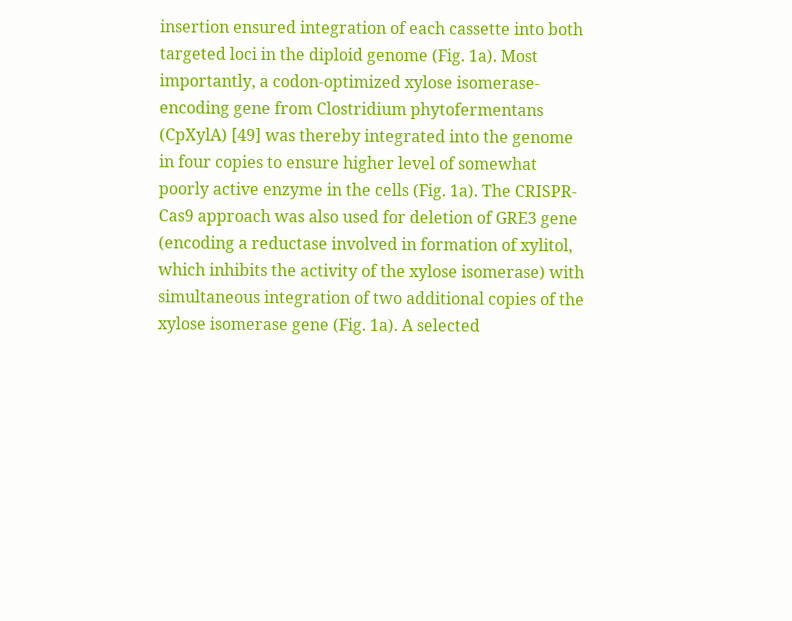insertion ensured integration of each cassette into both targeted loci in the diploid genome (Fig. 1a). Most importantly, a codon-optimized xylose isomerase-encoding gene from Clostridium phytofermentans (CpXylA) [49] was thereby integrated into the genome in four copies to ensure higher level of somewhat poorly active enzyme in the cells (Fig. 1a). The CRISPR-Cas9 approach was also used for deletion of GRE3 gene (encoding a reductase involved in formation of xylitol, which inhibits the activity of the xylose isomerase) with simultaneous integration of two additional copies of the xylose isomerase gene (Fig. 1a). A selected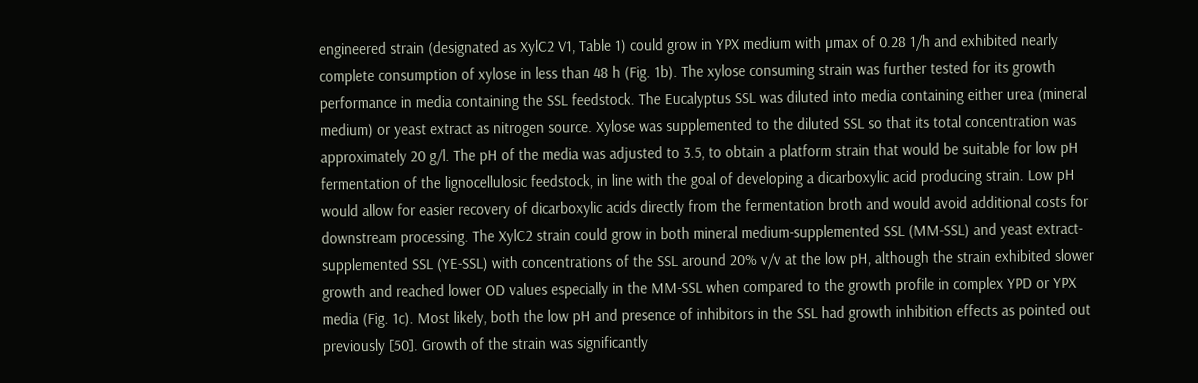engineered strain (designated as XylC2 V1, Table 1) could grow in YPX medium with µmax of 0.28 1/h and exhibited nearly complete consumption of xylose in less than 48 h (Fig. 1b). The xylose consuming strain was further tested for its growth performance in media containing the SSL feedstock. The Eucalyptus SSL was diluted into media containing either urea (mineral medium) or yeast extract as nitrogen source. Xylose was supplemented to the diluted SSL so that its total concentration was approximately 20 g/l. The pH of the media was adjusted to 3.5, to obtain a platform strain that would be suitable for low pH fermentation of the lignocellulosic feedstock, in line with the goal of developing a dicarboxylic acid producing strain. Low pH would allow for easier recovery of dicarboxylic acids directly from the fermentation broth and would avoid additional costs for downstream processing. The XylC2 strain could grow in both mineral medium-supplemented SSL (MM-SSL) and yeast extract-supplemented SSL (YE-SSL) with concentrations of the SSL around 20% v/v at the low pH, although the strain exhibited slower growth and reached lower OD values especially in the MM-SSL when compared to the growth profile in complex YPD or YPX media (Fig. 1c). Most likely, both the low pH and presence of inhibitors in the SSL had growth inhibition effects as pointed out previously [50]. Growth of the strain was significantly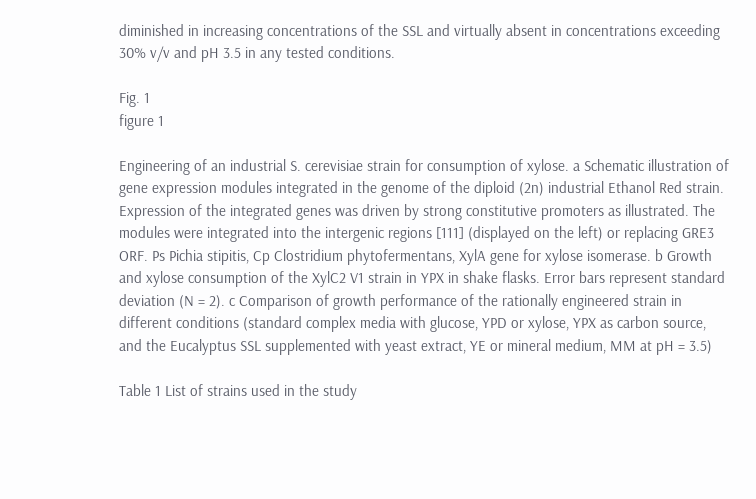diminished in increasing concentrations of the SSL and virtually absent in concentrations exceeding 30% v/v and pH 3.5 in any tested conditions.

Fig. 1
figure 1

Engineering of an industrial S. cerevisiae strain for consumption of xylose. a Schematic illustration of gene expression modules integrated in the genome of the diploid (2n) industrial Ethanol Red strain. Expression of the integrated genes was driven by strong constitutive promoters as illustrated. The modules were integrated into the intergenic regions [111] (displayed on the left) or replacing GRE3 ORF. Ps Pichia stipitis, Cp Clostridium phytofermentans, XylA gene for xylose isomerase. b Growth and xylose consumption of the XylC2 V1 strain in YPX in shake flasks. Error bars represent standard deviation (N = 2). c Comparison of growth performance of the rationally engineered strain in different conditions (standard complex media with glucose, YPD or xylose, YPX as carbon source, and the Eucalyptus SSL supplemented with yeast extract, YE or mineral medium, MM at pH = 3.5)

Table 1 List of strains used in the study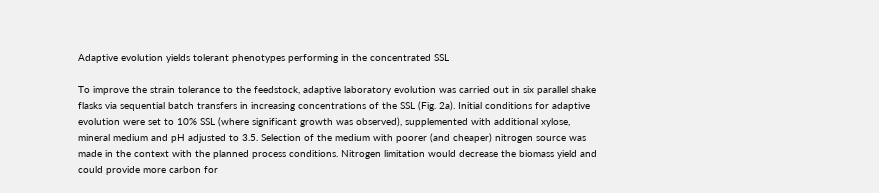Adaptive evolution yields tolerant phenotypes performing in the concentrated SSL

To improve the strain tolerance to the feedstock, adaptive laboratory evolution was carried out in six parallel shake flasks via sequential batch transfers in increasing concentrations of the SSL (Fig. 2a). Initial conditions for adaptive evolution were set to 10% SSL (where significant growth was observed), supplemented with additional xylose, mineral medium and pH adjusted to 3.5. Selection of the medium with poorer (and cheaper) nitrogen source was made in the context with the planned process conditions. Nitrogen limitation would decrease the biomass yield and could provide more carbon for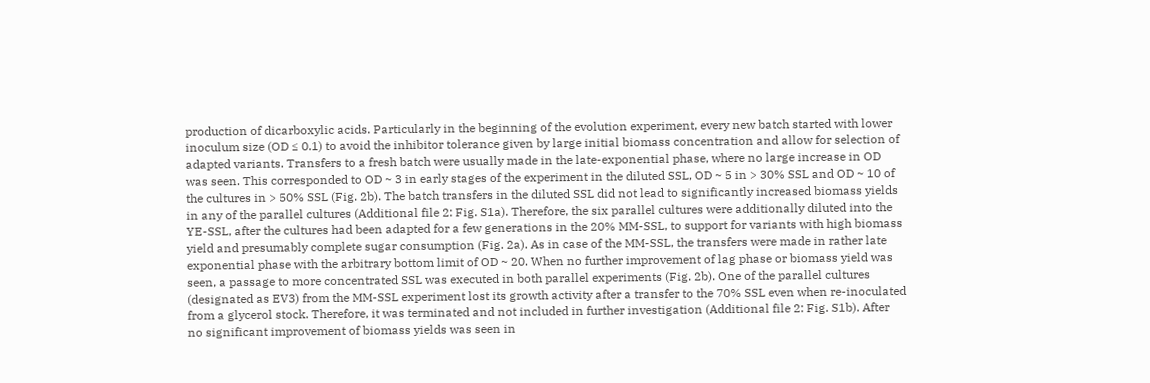production of dicarboxylic acids. Particularly in the beginning of the evolution experiment, every new batch started with lower inoculum size (OD ≤ 0.1) to avoid the inhibitor tolerance given by large initial biomass concentration and allow for selection of adapted variants. Transfers to a fresh batch were usually made in the late-exponential phase, where no large increase in OD was seen. This corresponded to OD ~ 3 in early stages of the experiment in the diluted SSL, OD ~ 5 in > 30% SSL and OD ~ 10 of the cultures in > 50% SSL (Fig. 2b). The batch transfers in the diluted SSL did not lead to significantly increased biomass yields in any of the parallel cultures (Additional file 2: Fig. S1a). Therefore, the six parallel cultures were additionally diluted into the YE-SSL, after the cultures had been adapted for a few generations in the 20% MM-SSL, to support for variants with high biomass yield and presumably complete sugar consumption (Fig. 2a). As in case of the MM-SSL, the transfers were made in rather late exponential phase with the arbitrary bottom limit of OD ~ 20. When no further improvement of lag phase or biomass yield was seen, a passage to more concentrated SSL was executed in both parallel experiments (Fig. 2b). One of the parallel cultures (designated as EV3) from the MM-SSL experiment lost its growth activity after a transfer to the 70% SSL even when re-inoculated from a glycerol stock. Therefore, it was terminated and not included in further investigation (Additional file 2: Fig. S1b). After no significant improvement of biomass yields was seen in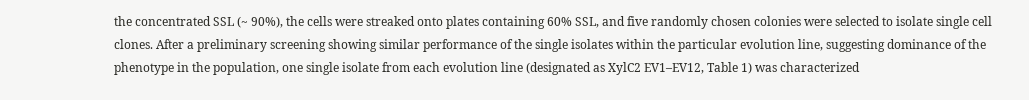the concentrated SSL (~ 90%), the cells were streaked onto plates containing 60% SSL, and five randomly chosen colonies were selected to isolate single cell clones. After a preliminary screening showing similar performance of the single isolates within the particular evolution line, suggesting dominance of the phenotype in the population, one single isolate from each evolution line (designated as XylC2 EV1–EV12, Table 1) was characterized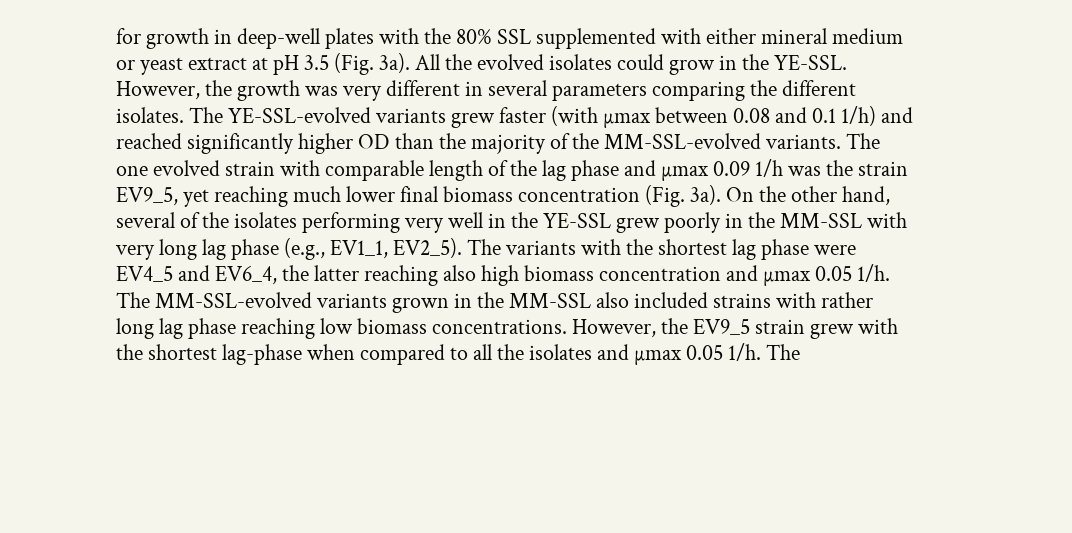for growth in deep-well plates with the 80% SSL supplemented with either mineral medium or yeast extract at pH 3.5 (Fig. 3a). All the evolved isolates could grow in the YE-SSL. However, the growth was very different in several parameters comparing the different isolates. The YE-SSL-evolved variants grew faster (with µmax between 0.08 and 0.1 1/h) and reached significantly higher OD than the majority of the MM-SSL-evolved variants. The one evolved strain with comparable length of the lag phase and µmax 0.09 1/h was the strain EV9_5, yet reaching much lower final biomass concentration (Fig. 3a). On the other hand, several of the isolates performing very well in the YE-SSL grew poorly in the MM-SSL with very long lag phase (e.g., EV1_1, EV2_5). The variants with the shortest lag phase were EV4_5 and EV6_4, the latter reaching also high biomass concentration and µmax 0.05 1/h. The MM-SSL-evolved variants grown in the MM-SSL also included strains with rather long lag phase reaching low biomass concentrations. However, the EV9_5 strain grew with the shortest lag-phase when compared to all the isolates and µmax 0.05 1/h. The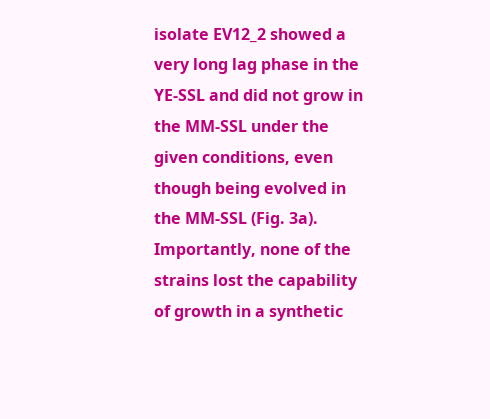isolate EV12_2 showed a very long lag phase in the YE-SSL and did not grow in the MM-SSL under the given conditions, even though being evolved in the MM-SSL (Fig. 3a). Importantly, none of the strains lost the capability of growth in a synthetic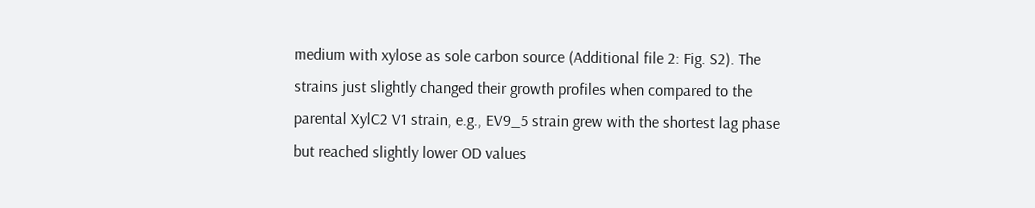medium with xylose as sole carbon source (Additional file 2: Fig. S2). The strains just slightly changed their growth profiles when compared to the parental XylC2 V1 strain, e.g., EV9_5 strain grew with the shortest lag phase but reached slightly lower OD values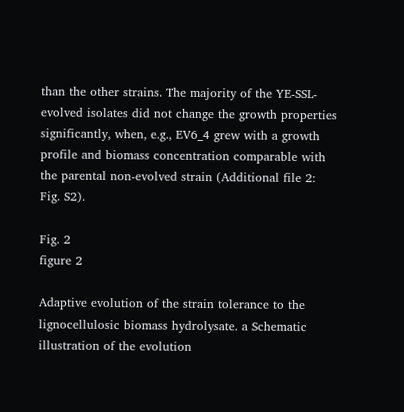than the other strains. The majority of the YE-SSL-evolved isolates did not change the growth properties significantly, when, e.g., EV6_4 grew with a growth profile and biomass concentration comparable with the parental non-evolved strain (Additional file 2: Fig. S2).

Fig. 2
figure 2

Adaptive evolution of the strain tolerance to the lignocellulosic biomass hydrolysate. a Schematic illustration of the evolution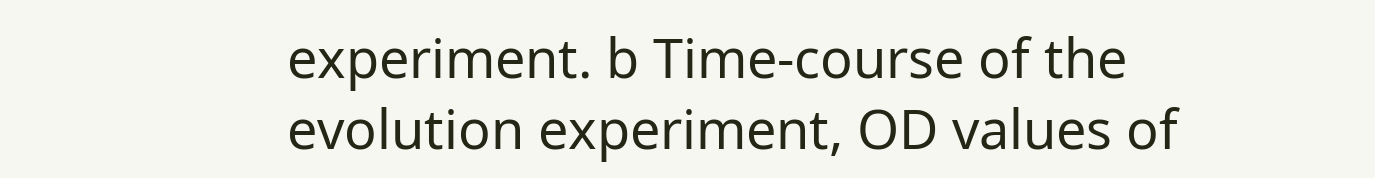experiment. b Time-course of the evolution experiment, OD values of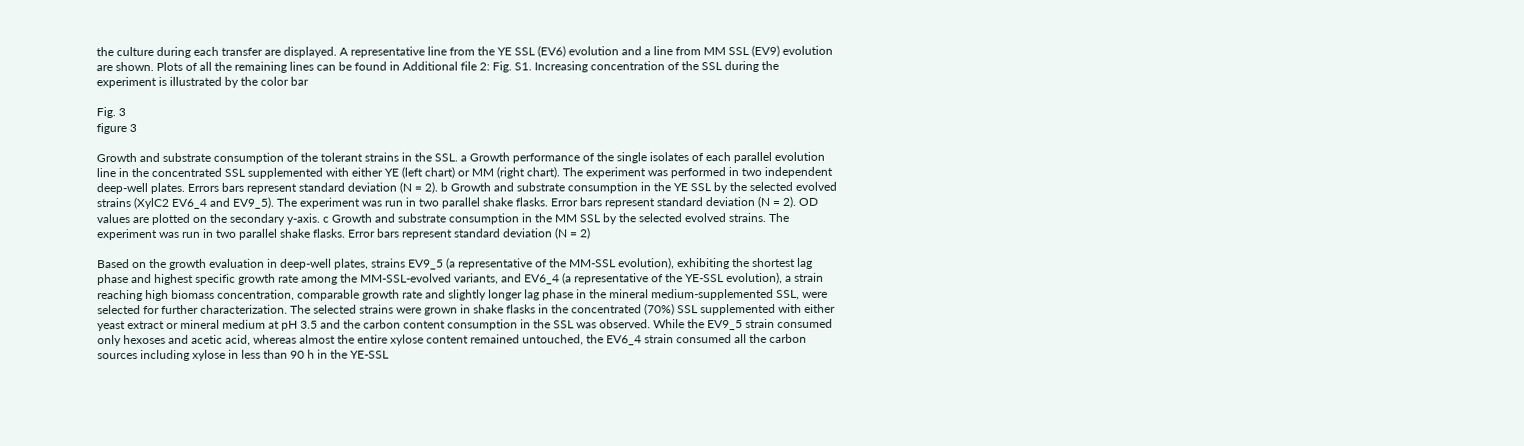the culture during each transfer are displayed. A representative line from the YE SSL (EV6) evolution and a line from MM SSL (EV9) evolution are shown. Plots of all the remaining lines can be found in Additional file 2: Fig. S1. Increasing concentration of the SSL during the experiment is illustrated by the color bar

Fig. 3
figure 3

Growth and substrate consumption of the tolerant strains in the SSL. a Growth performance of the single isolates of each parallel evolution line in the concentrated SSL supplemented with either YE (left chart) or MM (right chart). The experiment was performed in two independent deep-well plates. Errors bars represent standard deviation (N = 2). b Growth and substrate consumption in the YE SSL by the selected evolved strains (XylC2 EV6_4 and EV9_5). The experiment was run in two parallel shake flasks. Error bars represent standard deviation (N = 2). OD values are plotted on the secondary y-axis. c Growth and substrate consumption in the MM SSL by the selected evolved strains. The experiment was run in two parallel shake flasks. Error bars represent standard deviation (N = 2)

Based on the growth evaluation in deep-well plates, strains EV9_5 (a representative of the MM-SSL evolution), exhibiting the shortest lag phase and highest specific growth rate among the MM-SSL-evolved variants, and EV6_4 (a representative of the YE-SSL evolution), a strain reaching high biomass concentration, comparable growth rate and slightly longer lag phase in the mineral medium-supplemented SSL, were selected for further characterization. The selected strains were grown in shake flasks in the concentrated (70%) SSL supplemented with either yeast extract or mineral medium at pH 3.5 and the carbon content consumption in the SSL was observed. While the EV9_5 strain consumed only hexoses and acetic acid, whereas almost the entire xylose content remained untouched, the EV6_4 strain consumed all the carbon sources including xylose in less than 90 h in the YE-SSL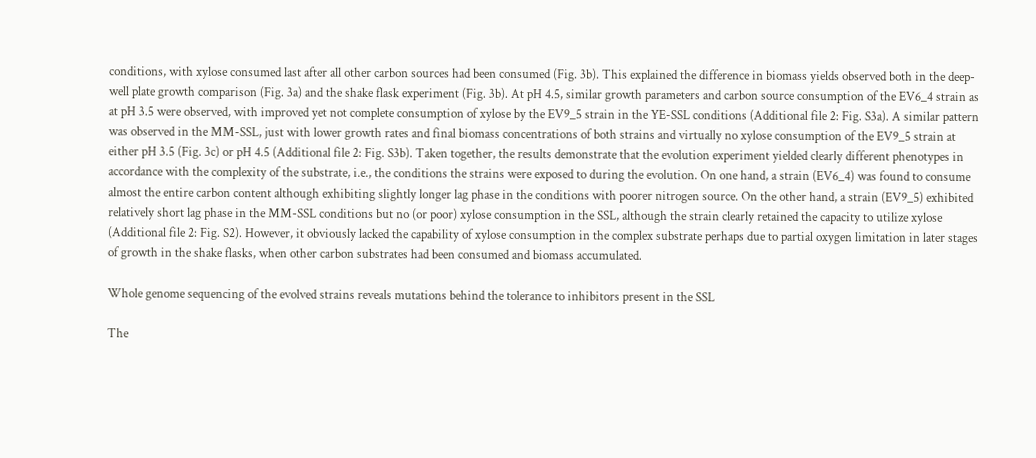conditions, with xylose consumed last after all other carbon sources had been consumed (Fig. 3b). This explained the difference in biomass yields observed both in the deep-well plate growth comparison (Fig. 3a) and the shake flask experiment (Fig. 3b). At pH 4.5, similar growth parameters and carbon source consumption of the EV6_4 strain as at pH 3.5 were observed, with improved yet not complete consumption of xylose by the EV9_5 strain in the YE-SSL conditions (Additional file 2: Fig. S3a). A similar pattern was observed in the MM-SSL, just with lower growth rates and final biomass concentrations of both strains and virtually no xylose consumption of the EV9_5 strain at either pH 3.5 (Fig. 3c) or pH 4.5 (Additional file 2: Fig. S3b). Taken together, the results demonstrate that the evolution experiment yielded clearly different phenotypes in accordance with the complexity of the substrate, i.e., the conditions the strains were exposed to during the evolution. On one hand, a strain (EV6_4) was found to consume almost the entire carbon content although exhibiting slightly longer lag phase in the conditions with poorer nitrogen source. On the other hand, a strain (EV9_5) exhibited relatively short lag phase in the MM-SSL conditions but no (or poor) xylose consumption in the SSL, although the strain clearly retained the capacity to utilize xylose (Additional file 2: Fig. S2). However, it obviously lacked the capability of xylose consumption in the complex substrate perhaps due to partial oxygen limitation in later stages of growth in the shake flasks, when other carbon substrates had been consumed and biomass accumulated.

Whole genome sequencing of the evolved strains reveals mutations behind the tolerance to inhibitors present in the SSL

The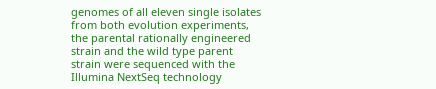genomes of all eleven single isolates from both evolution experiments, the parental rationally engineered strain and the wild type parent strain were sequenced with the Illumina NextSeq technology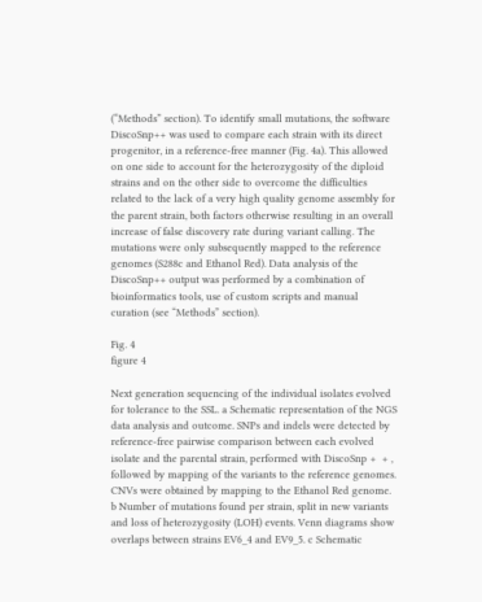(“Methods” section). To identify small mutations, the software DiscoSnp++ was used to compare each strain with its direct progenitor, in a reference-free manner (Fig. 4a). This allowed on one side to account for the heterozygosity of the diploid strains and on the other side to overcome the difficulties related to the lack of a very high quality genome assembly for the parent strain, both factors otherwise resulting in an overall increase of false discovery rate during variant calling. The mutations were only subsequently mapped to the reference genomes (S288c and Ethanol Red). Data analysis of the DiscoSnp++ output was performed by a combination of bioinformatics tools, use of custom scripts and manual curation (see “Methods” section).

Fig. 4
figure 4

Next generation sequencing of the individual isolates evolved for tolerance to the SSL. a Schematic representation of the NGS data analysis and outcome. SNPs and indels were detected by reference-free pairwise comparison between each evolved isolate and the parental strain, performed with DiscoSnp +  + , followed by mapping of the variants to the reference genomes. CNVs were obtained by mapping to the Ethanol Red genome. b Number of mutations found per strain, split in new variants and loss of heterozygosity (LOH) events. Venn diagrams show overlaps between strains EV6_4 and EV9_5. c Schematic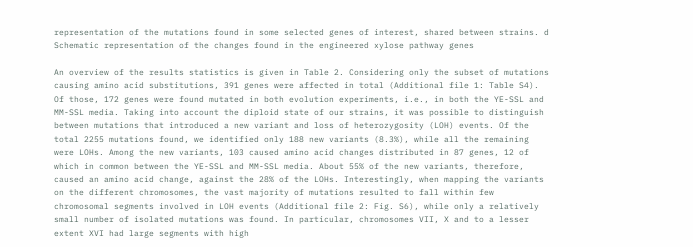representation of the mutations found in some selected genes of interest, shared between strains. d Schematic representation of the changes found in the engineered xylose pathway genes

An overview of the results statistics is given in Table 2. Considering only the subset of mutations causing amino acid substitutions, 391 genes were affected in total (Additional file 1: Table S4). Of those, 172 genes were found mutated in both evolution experiments, i.e., in both the YE-SSL and MM-SSL media. Taking into account the diploid state of our strains, it was possible to distinguish between mutations that introduced a new variant and loss of heterozygosity (LOH) events. Of the total 2255 mutations found, we identified only 188 new variants (8.3%), while all the remaining were LOHs. Among the new variants, 103 caused amino acid changes distributed in 87 genes, 12 of which in common between the YE-SSL and MM-SSL media. About 55% of the new variants, therefore, caused an amino acid change, against the 28% of the LOHs. Interestingly, when mapping the variants on the different chromosomes, the vast majority of mutations resulted to fall within few chromosomal segments involved in LOH events (Additional file 2: Fig. S6), while only a relatively small number of isolated mutations was found. In particular, chromosomes VII, X and to a lesser extent XVI had large segments with high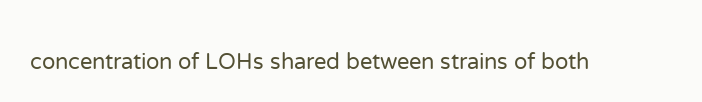concentration of LOHs shared between strains of both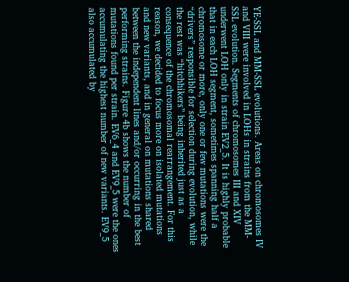YE-SSL and MM-SSL evolutions. Areas on chromosomes IV and VIII were involved in LOHs in strains from the MM-SSL evolution. Segments of chromosomes III and XIV underwent LOH only in strain EV2_5. It is highly probable that in each LOH segment, sometimes spanning half a chromosome or more, only one or few mutations were the “drivers” responsible for selection during evolution, while the rest was “hitchhikers” being inherited just as a consequence of the chromosomal rearrangement. For this reason, we decided to focus more on isolated mutations and new variants, and in general on mutations shared between the independent lines and/or occurring in the best performing strains. Figure 4b shows the number of mutations found per strain. EV6_4 and EV9_5 were the ones accumulating the highest number of new variants. EV9_5 also accumulated by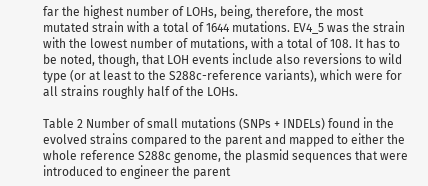far the highest number of LOHs, being, therefore, the most mutated strain with a total of 1644 mutations. EV4_5 was the strain with the lowest number of mutations, with a total of 108. It has to be noted, though, that LOH events include also reversions to wild type (or at least to the S288c-reference variants), which were for all strains roughly half of the LOHs.

Table 2 Number of small mutations (SNPs + INDELs) found in the evolved strains compared to the parent and mapped to either the whole reference S288c genome, the plasmid sequences that were introduced to engineer the parent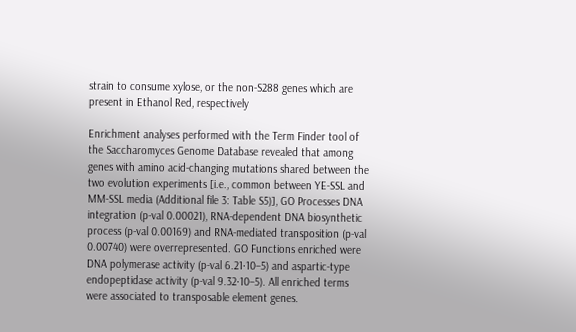strain to consume xylose, or the non-S288 genes which are present in Ethanol Red, respectively

Enrichment analyses performed with the Term Finder tool of the Saccharomyces Genome Database revealed that among genes with amino acid-changing mutations shared between the two evolution experiments [i.e., common between YE-SSL and MM-SSL media (Additional file 3: Table S5)], GO Processes DNA integration (p-val 0.00021), RNA-dependent DNA biosynthetic process (p-val 0.00169) and RNA-mediated transposition (p-val 0.00740) were overrepresented. GO Functions enriched were DNA polymerase activity (p-val 6.21·10–5) and aspartic-type endopeptidase activity (p-val 9.32·10–5). All enriched terms were associated to transposable element genes.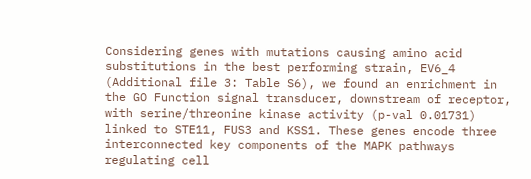Considering genes with mutations causing amino acid substitutions in the best performing strain, EV6_4 (Additional file 3: Table S6), we found an enrichment in the GO Function signal transducer, downstream of receptor, with serine/threonine kinase activity (p-val 0.01731) linked to STE11, FUS3 and KSS1. These genes encode three interconnected key components of the MAPK pathways regulating cell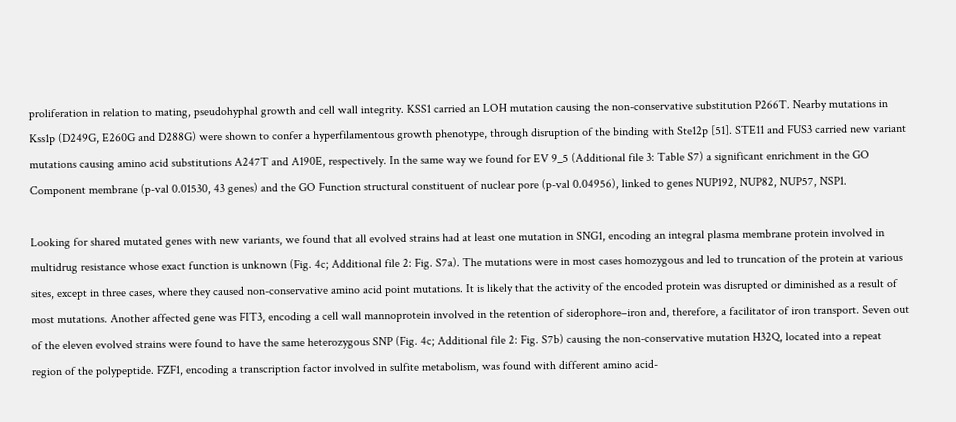proliferation in relation to mating, pseudohyphal growth and cell wall integrity. KSS1 carried an LOH mutation causing the non-conservative substitution P266T. Nearby mutations in Kss1p (D249G, E260G and D288G) were shown to confer a hyperfilamentous growth phenotype, through disruption of the binding with Ste12p [51]. STE11 and FUS3 carried new variant mutations causing amino acid substitutions A247T and A190E, respectively. In the same way we found for EV 9_5 (Additional file 3: Table S7) a significant enrichment in the GO Component membrane (p-val 0.01530, 43 genes) and the GO Function structural constituent of nuclear pore (p-val 0.04956), linked to genes NUP192, NUP82, NUP57, NSP1.

Looking for shared mutated genes with new variants, we found that all evolved strains had at least one mutation in SNG1, encoding an integral plasma membrane protein involved in multidrug resistance whose exact function is unknown (Fig. 4c; Additional file 2: Fig. S7a). The mutations were in most cases homozygous and led to truncation of the protein at various sites, except in three cases, where they caused non-conservative amino acid point mutations. It is likely that the activity of the encoded protein was disrupted or diminished as a result of most mutations. Another affected gene was FIT3, encoding a cell wall mannoprotein involved in the retention of siderophore–iron and, therefore, a facilitator of iron transport. Seven out of the eleven evolved strains were found to have the same heterozygous SNP (Fig. 4c; Additional file 2: Fig. S7b) causing the non-conservative mutation H32Q, located into a repeat region of the polypeptide. FZF1, encoding a transcription factor involved in sulfite metabolism, was found with different amino acid-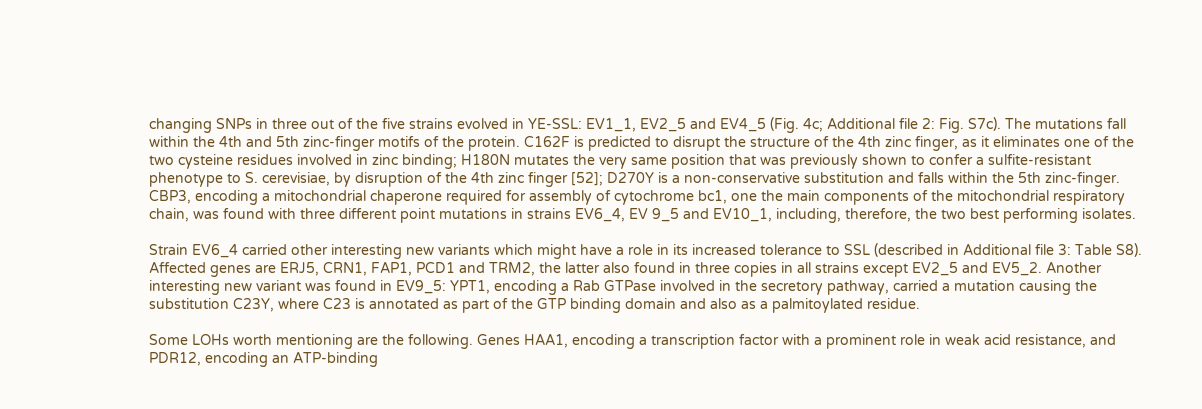changing SNPs in three out of the five strains evolved in YE-SSL: EV1_1, EV2_5 and EV4_5 (Fig. 4c; Additional file 2: Fig. S7c). The mutations fall within the 4th and 5th zinc-finger motifs of the protein. C162F is predicted to disrupt the structure of the 4th zinc finger, as it eliminates one of the two cysteine residues involved in zinc binding; H180N mutates the very same position that was previously shown to confer a sulfite-resistant phenotype to S. cerevisiae, by disruption of the 4th zinc finger [52]; D270Y is a non-conservative substitution and falls within the 5th zinc-finger. CBP3, encoding a mitochondrial chaperone required for assembly of cytochrome bc1, one the main components of the mitochondrial respiratory chain, was found with three different point mutations in strains EV6_4, EV 9_5 and EV10_1, including, therefore, the two best performing isolates.

Strain EV6_4 carried other interesting new variants which might have a role in its increased tolerance to SSL (described in Additional file 3: Table S8). Affected genes are ERJ5, CRN1, FAP1, PCD1 and TRM2, the latter also found in three copies in all strains except EV2_5 and EV5_2. Another interesting new variant was found in EV9_5: YPT1, encoding a Rab GTPase involved in the secretory pathway, carried a mutation causing the substitution C23Y, where C23 is annotated as part of the GTP binding domain and also as a palmitoylated residue.

Some LOHs worth mentioning are the following. Genes HAA1, encoding a transcription factor with a prominent role in weak acid resistance, and PDR12, encoding an ATP-binding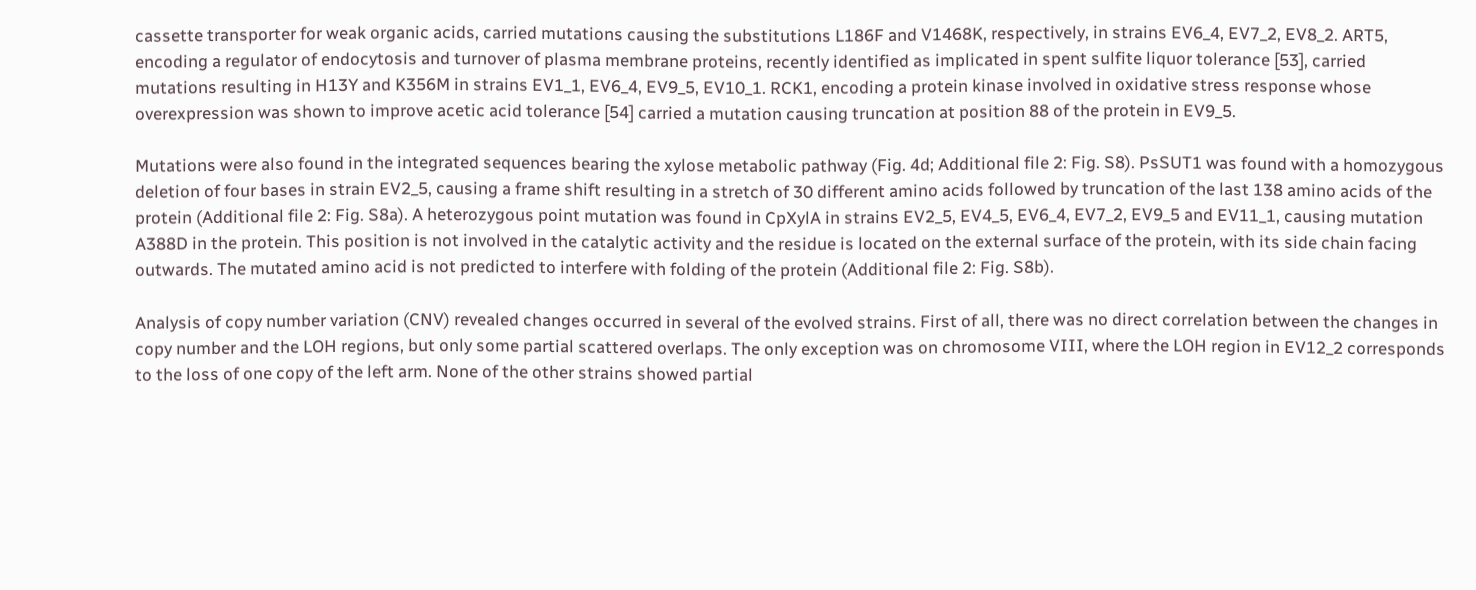cassette transporter for weak organic acids, carried mutations causing the substitutions L186F and V1468K, respectively, in strains EV6_4, EV7_2, EV8_2. ART5, encoding a regulator of endocytosis and turnover of plasma membrane proteins, recently identified as implicated in spent sulfite liquor tolerance [53], carried mutations resulting in H13Y and K356M in strains EV1_1, EV6_4, EV9_5, EV10_1. RCK1, encoding a protein kinase involved in oxidative stress response whose overexpression was shown to improve acetic acid tolerance [54] carried a mutation causing truncation at position 88 of the protein in EV9_5.

Mutations were also found in the integrated sequences bearing the xylose metabolic pathway (Fig. 4d; Additional file 2: Fig. S8). PsSUT1 was found with a homozygous deletion of four bases in strain EV2_5, causing a frame shift resulting in a stretch of 30 different amino acids followed by truncation of the last 138 amino acids of the protein (Additional file 2: Fig. S8a). A heterozygous point mutation was found in CpXylA in strains EV2_5, EV4_5, EV6_4, EV7_2, EV9_5 and EV11_1, causing mutation A388D in the protein. This position is not involved in the catalytic activity and the residue is located on the external surface of the protein, with its side chain facing outwards. The mutated amino acid is not predicted to interfere with folding of the protein (Additional file 2: Fig. S8b).

Analysis of copy number variation (CNV) revealed changes occurred in several of the evolved strains. First of all, there was no direct correlation between the changes in copy number and the LOH regions, but only some partial scattered overlaps. The only exception was on chromosome VIII, where the LOH region in EV12_2 corresponds to the loss of one copy of the left arm. None of the other strains showed partial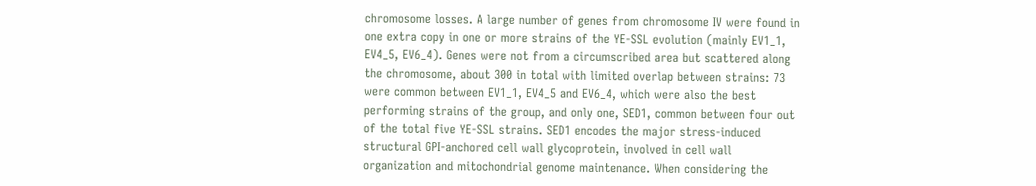chromosome losses. A large number of genes from chromosome IV were found in one extra copy in one or more strains of the YE-SSL evolution (mainly EV1_1, EV4_5, EV6_4). Genes were not from a circumscribed area but scattered along the chromosome, about 300 in total with limited overlap between strains: 73 were common between EV1_1, EV4_5 and EV6_4, which were also the best performing strains of the group, and only one, SED1, common between four out of the total five YE-SSL strains. SED1 encodes the major stress-induced structural GPI-anchored cell wall glycoprotein, involved in cell wall organization and mitochondrial genome maintenance. When considering the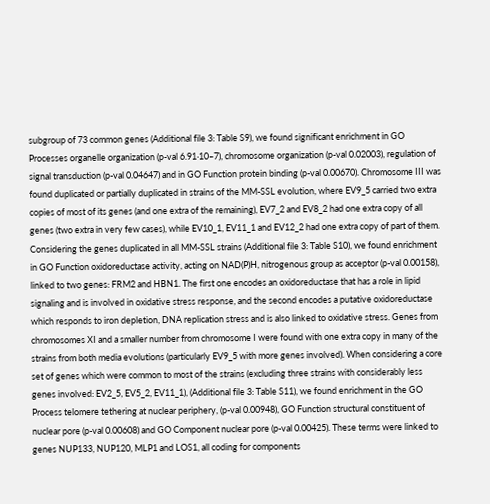subgroup of 73 common genes (Additional file 3: Table S9), we found significant enrichment in GO Processes organelle organization (p-val 6.91·10–7), chromosome organization (p-val 0.02003), regulation of signal transduction (p-val 0.04647) and in GO Function protein binding (p-val 0.00670). Chromosome III was found duplicated or partially duplicated in strains of the MM-SSL evolution, where EV9_5 carried two extra copies of most of its genes (and one extra of the remaining), EV7_2 and EV8_2 had one extra copy of all genes (two extra in very few cases), while EV10_1, EV11_1 and EV12_2 had one extra copy of part of them. Considering the genes duplicated in all MM-SSL strains (Additional file 3: Table S10), we found enrichment in GO Function oxidoreductase activity, acting on NAD(P)H, nitrogenous group as acceptor (p-val 0.00158), linked to two genes: FRM2 and HBN1. The first one encodes an oxidoreductase that has a role in lipid signaling and is involved in oxidative stress response, and the second encodes a putative oxidoreductase which responds to iron depletion, DNA replication stress and is also linked to oxidative stress. Genes from chromosomes XI and a smaller number from chromosome I were found with one extra copy in many of the strains from both media evolutions (particularly EV9_5 with more genes involved). When considering a core set of genes which were common to most of the strains (excluding three strains with considerably less genes involved: EV2_5, EV5_2, EV11_1), (Additional file 3: Table S11), we found enrichment in the GO Process telomere tethering at nuclear periphery, (p-val 0.00948), GO Function structural constituent of nuclear pore (p-val 0.00608) and GO Component nuclear pore (p-val 0.00425). These terms were linked to genes NUP133, NUP120, MLP1 and LOS1, all coding for components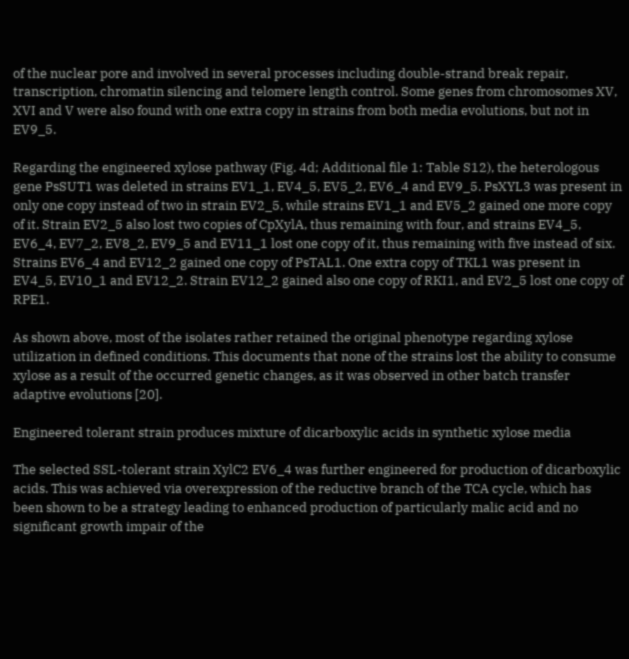of the nuclear pore and involved in several processes including double-strand break repair, transcription, chromatin silencing and telomere length control. Some genes from chromosomes XV, XVI and V were also found with one extra copy in strains from both media evolutions, but not in EV9_5.

Regarding the engineered xylose pathway (Fig. 4d; Additional file 1: Table S12), the heterologous gene PsSUT1 was deleted in strains EV1_1, EV4_5, EV5_2, EV6_4 and EV9_5. PsXYL3 was present in only one copy instead of two in strain EV2_5, while strains EV1_1 and EV5_2 gained one more copy of it. Strain EV2_5 also lost two copies of CpXylA, thus remaining with four, and strains EV4_5, EV6_4, EV7_2, EV8_2, EV9_5 and EV11_1 lost one copy of it, thus remaining with five instead of six. Strains EV6_4 and EV12_2 gained one copy of PsTAL1. One extra copy of TKL1 was present in EV4_5, EV10_1 and EV12_2. Strain EV12_2 gained also one copy of RKI1, and EV2_5 lost one copy of RPE1.

As shown above, most of the isolates rather retained the original phenotype regarding xylose utilization in defined conditions. This documents that none of the strains lost the ability to consume xylose as a result of the occurred genetic changes, as it was observed in other batch transfer adaptive evolutions [20].

Engineered tolerant strain produces mixture of dicarboxylic acids in synthetic xylose media

The selected SSL-tolerant strain XylC2 EV6_4 was further engineered for production of dicarboxylic acids. This was achieved via overexpression of the reductive branch of the TCA cycle, which has been shown to be a strategy leading to enhanced production of particularly malic acid and no significant growth impair of the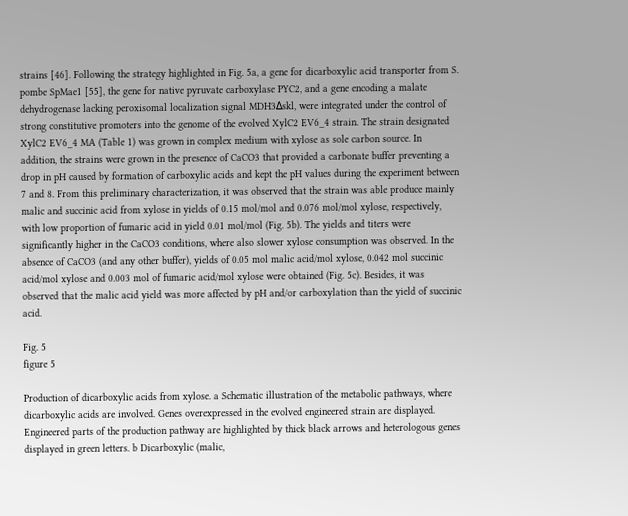strains [46]. Following the strategy highlighted in Fig. 5a, a gene for dicarboxylic acid transporter from S. pombe SpMae1 [55], the gene for native pyruvate carboxylase PYC2, and a gene encoding a malate dehydrogenase lacking peroxisomal localization signal MDH3Δskl, were integrated under the control of strong constitutive promoters into the genome of the evolved XylC2 EV6_4 strain. The strain designated XylC2 EV6_4 MA (Table 1) was grown in complex medium with xylose as sole carbon source. In addition, the strains were grown in the presence of CaCO3 that provided a carbonate buffer preventing a drop in pH caused by formation of carboxylic acids and kept the pH values during the experiment between 7 and 8. From this preliminary characterization, it was observed that the strain was able produce mainly malic and succinic acid from xylose in yields of 0.15 mol/mol and 0.076 mol/mol xylose, respectively, with low proportion of fumaric acid in yield 0.01 mol/mol (Fig. 5b). The yields and titers were significantly higher in the CaCO3 conditions, where also slower xylose consumption was observed. In the absence of CaCO3 (and any other buffer), yields of 0.05 mol malic acid/mol xylose, 0.042 mol succinic acid/mol xylose and 0.003 mol of fumaric acid/mol xylose were obtained (Fig. 5c). Besides, it was observed that the malic acid yield was more affected by pH and/or carboxylation than the yield of succinic acid.

Fig. 5
figure 5

Production of dicarboxylic acids from xylose. a Schematic illustration of the metabolic pathways, where dicarboxylic acids are involved. Genes overexpressed in the evolved engineered strain are displayed. Engineered parts of the production pathway are highlighted by thick black arrows and heterologous genes displayed in green letters. b Dicarboxylic (malic,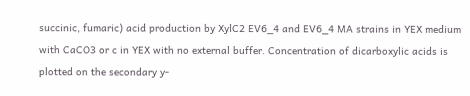succinic, fumaric) acid production by XylC2 EV6_4 and EV6_4 MA strains in YEX medium with CaCO3 or c in YEX with no external buffer. Concentration of dicarboxylic acids is plotted on the secondary y-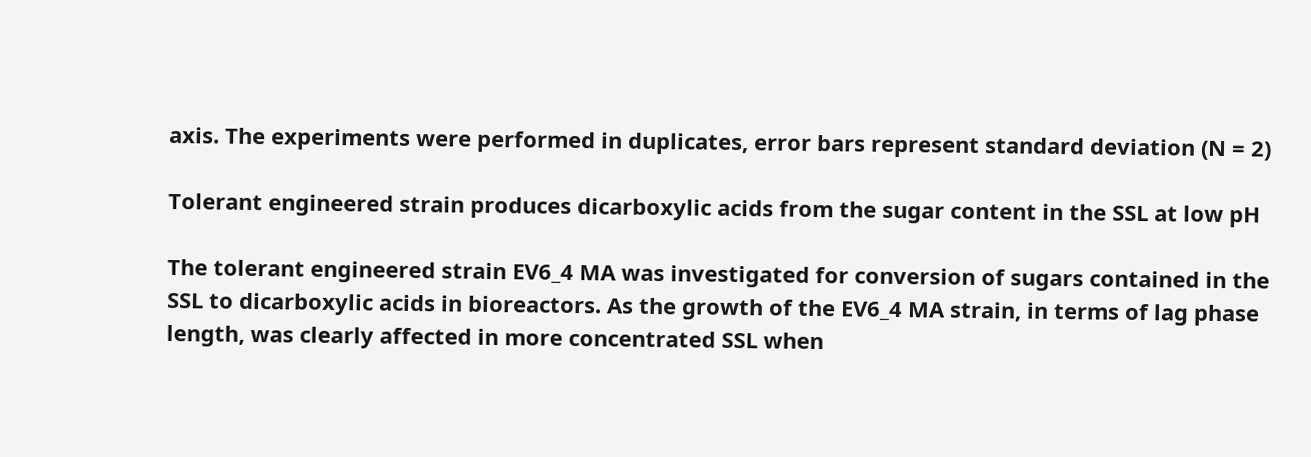axis. The experiments were performed in duplicates, error bars represent standard deviation (N = 2)

Tolerant engineered strain produces dicarboxylic acids from the sugar content in the SSL at low pH

The tolerant engineered strain EV6_4 MA was investigated for conversion of sugars contained in the SSL to dicarboxylic acids in bioreactors. As the growth of the EV6_4 MA strain, in terms of lag phase length, was clearly affected in more concentrated SSL when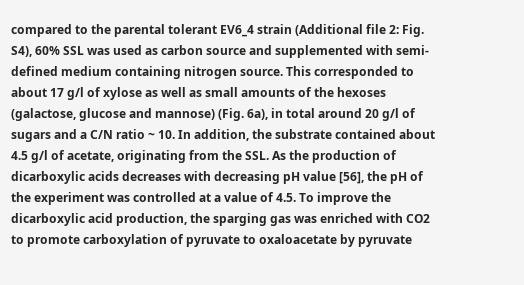compared to the parental tolerant EV6_4 strain (Additional file 2: Fig. S4), 60% SSL was used as carbon source and supplemented with semi-defined medium containing nitrogen source. This corresponded to about 17 g/l of xylose as well as small amounts of the hexoses (galactose, glucose and mannose) (Fig. 6a), in total around 20 g/l of sugars and a C/N ratio ~ 10. In addition, the substrate contained about 4.5 g/l of acetate, originating from the SSL. As the production of dicarboxylic acids decreases with decreasing pH value [56], the pH of the experiment was controlled at a value of 4.5. To improve the dicarboxylic acid production, the sparging gas was enriched with CO2 to promote carboxylation of pyruvate to oxaloacetate by pyruvate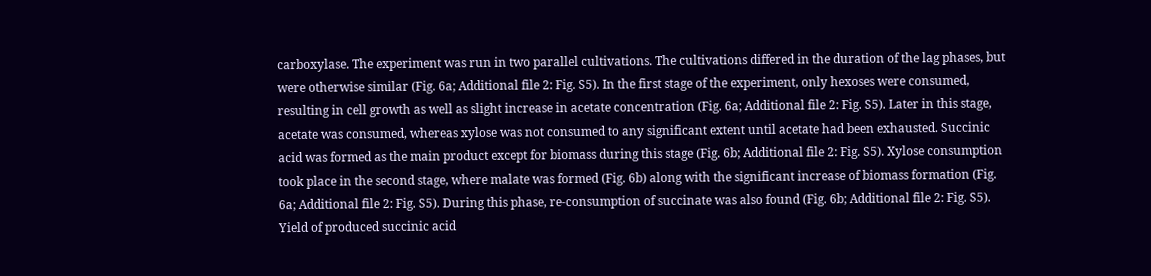carboxylase. The experiment was run in two parallel cultivations. The cultivations differed in the duration of the lag phases, but were otherwise similar (Fig. 6a; Additional file 2: Fig. S5). In the first stage of the experiment, only hexoses were consumed, resulting in cell growth as well as slight increase in acetate concentration (Fig. 6a; Additional file 2: Fig. S5). Later in this stage, acetate was consumed, whereas xylose was not consumed to any significant extent until acetate had been exhausted. Succinic acid was formed as the main product except for biomass during this stage (Fig. 6b; Additional file 2: Fig. S5). Xylose consumption took place in the second stage, where malate was formed (Fig. 6b) along with the significant increase of biomass formation (Fig. 6a; Additional file 2: Fig. S5). During this phase, re-consumption of succinate was also found (Fig. 6b; Additional file 2: Fig. S5). Yield of produced succinic acid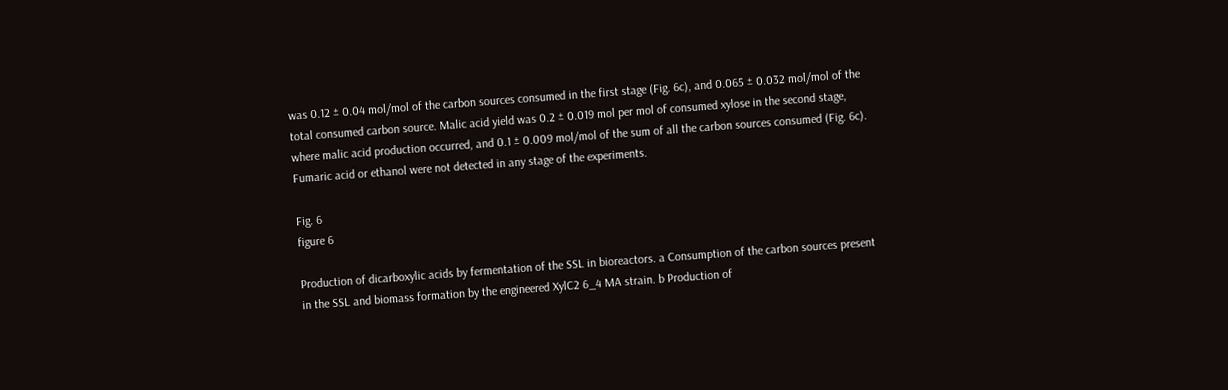was 0.12 ± 0.04 mol/mol of the carbon sources consumed in the first stage (Fig. 6c), and 0.065 ± 0.032 mol/mol of the total consumed carbon source. Malic acid yield was 0.2 ± 0.019 mol per mol of consumed xylose in the second stage, where malic acid production occurred, and 0.1 ± 0.009 mol/mol of the sum of all the carbon sources consumed (Fig. 6c). Fumaric acid or ethanol were not detected in any stage of the experiments.

Fig. 6
figure 6

Production of dicarboxylic acids by fermentation of the SSL in bioreactors. a Consumption of the carbon sources present in the SSL and biomass formation by the engineered XylC2 6_4 MA strain. b Production of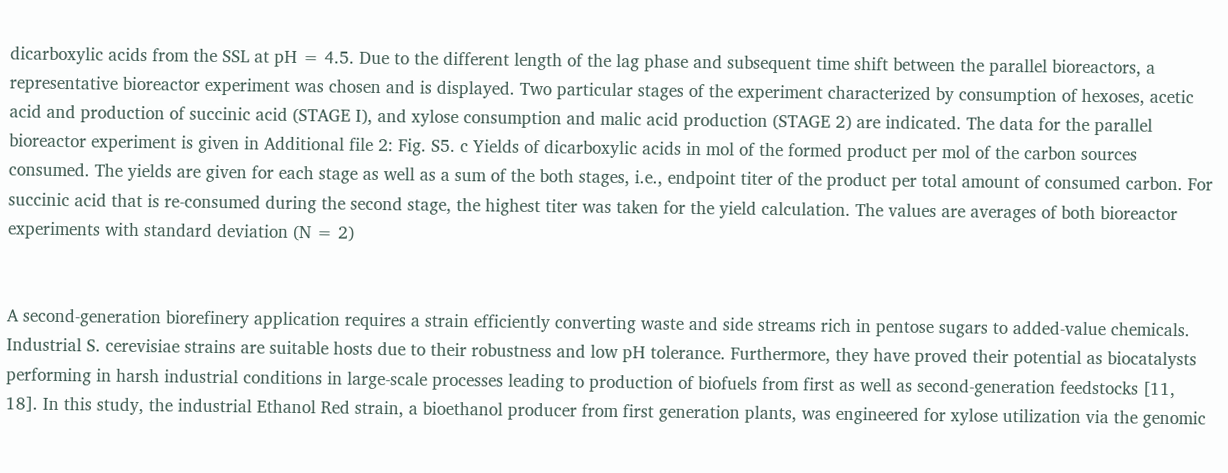dicarboxylic acids from the SSL at pH = 4.5. Due to the different length of the lag phase and subsequent time shift between the parallel bioreactors, a representative bioreactor experiment was chosen and is displayed. Two particular stages of the experiment characterized by consumption of hexoses, acetic acid and production of succinic acid (STAGE I), and xylose consumption and malic acid production (STAGE 2) are indicated. The data for the parallel bioreactor experiment is given in Additional file 2: Fig. S5. c Yields of dicarboxylic acids in mol of the formed product per mol of the carbon sources consumed. The yields are given for each stage as well as a sum of the both stages, i.e., endpoint titer of the product per total amount of consumed carbon. For succinic acid that is re-consumed during the second stage, the highest titer was taken for the yield calculation. The values are averages of both bioreactor experiments with standard deviation (N = 2)


A second-generation biorefinery application requires a strain efficiently converting waste and side streams rich in pentose sugars to added-value chemicals. Industrial S. cerevisiae strains are suitable hosts due to their robustness and low pH tolerance. Furthermore, they have proved their potential as biocatalysts performing in harsh industrial conditions in large-scale processes leading to production of biofuels from first as well as second-generation feedstocks [11, 18]. In this study, the industrial Ethanol Red strain, a bioethanol producer from first generation plants, was engineered for xylose utilization via the genomic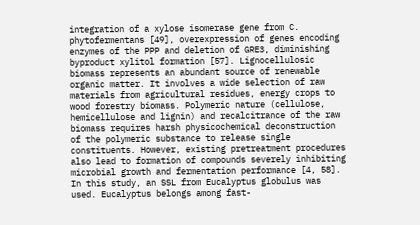integration of a xylose isomerase gene from C. phytofermentans [49], overexpression of genes encoding enzymes of the PPP and deletion of GRE3, diminishing byproduct xylitol formation [57]. Lignocellulosic biomass represents an abundant source of renewable organic matter. It involves a wide selection of raw materials from agricultural residues, energy crops to wood forestry biomass. Polymeric nature (cellulose, hemicellulose and lignin) and recalcitrance of the raw biomass requires harsh physicochemical deconstruction of the polymeric substance to release single constituents. However, existing pretreatment procedures also lead to formation of compounds severely inhibiting microbial growth and fermentation performance [4, 58]. In this study, an SSL from Eucalyptus globulus was used. Eucalyptus belongs among fast-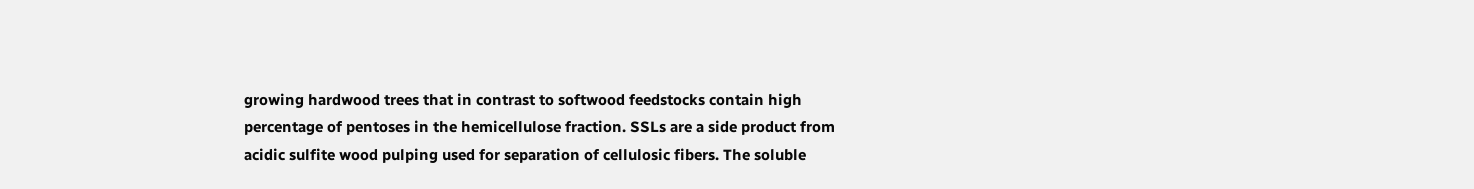growing hardwood trees that in contrast to softwood feedstocks contain high percentage of pentoses in the hemicellulose fraction. SSLs are a side product from acidic sulfite wood pulping used for separation of cellulosic fibers. The soluble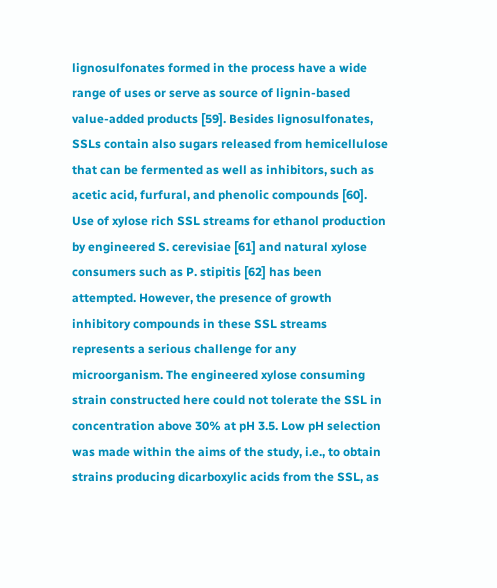lignosulfonates formed in the process have a wide range of uses or serve as source of lignin-based value-added products [59]. Besides lignosulfonates, SSLs contain also sugars released from hemicellulose that can be fermented as well as inhibitors, such as acetic acid, furfural, and phenolic compounds [60]. Use of xylose rich SSL streams for ethanol production by engineered S. cerevisiae [61] and natural xylose consumers such as P. stipitis [62] has been attempted. However, the presence of growth inhibitory compounds in these SSL streams represents a serious challenge for any microorganism. The engineered xylose consuming strain constructed here could not tolerate the SSL in concentration above 30% at pH 3.5. Low pH selection was made within the aims of the study, i.e., to obtain strains producing dicarboxylic acids from the SSL, as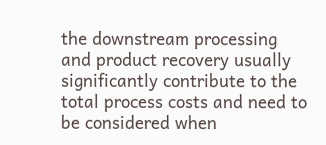the downstream processing and product recovery usually significantly contribute to the total process costs and need to be considered when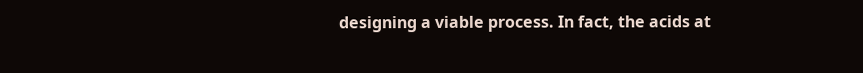designing a viable process. In fact, the acids at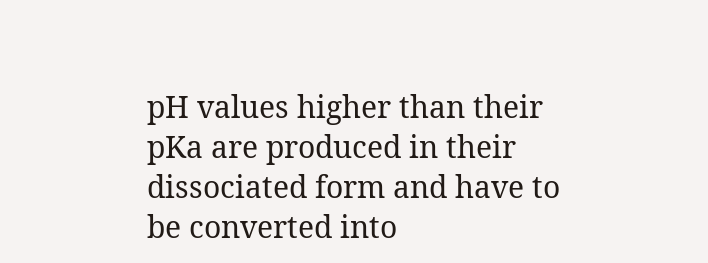pH values higher than their pKa are produced in their dissociated form and have to be converted into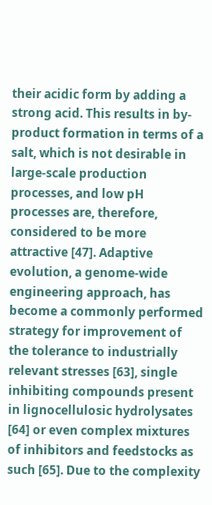their acidic form by adding a strong acid. This results in by-product formation in terms of a salt, which is not desirable in large-scale production processes, and low pH processes are, therefore, considered to be more attractive [47]. Adaptive evolution, a genome-wide engineering approach, has become a commonly performed strategy for improvement of the tolerance to industrially relevant stresses [63], single inhibiting compounds present in lignocellulosic hydrolysates [64] or even complex mixtures of inhibitors and feedstocks as such [65]. Due to the complexity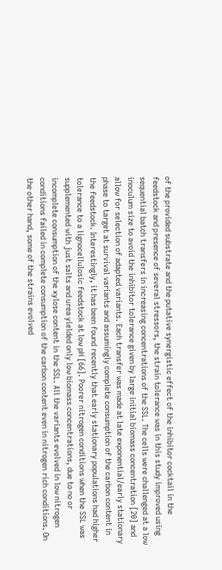of the provided substrate and the putative synergistic effect of the inhibitor cocktail in the feedstock and presence of several stressors, the strain tolerance was in this study improved using sequential batch transfers in increasing concentrations of the SSL. The cells were challenged at a low inoculum size to avoid the inhibitor tolerance given by large initial biomass concentration [20] and allow for selection of adapted variants. Each transfer was made at late exponential/early stationary phase to target at survival variants and assumingly complete consumption of the carbon content in the feedstock. Interestingly, it has been found recently that early stationary populations had higher tolerance to a lignocellulosic feedstock at low pH [66]. Poorer nitrogen conditions when the SSL was supplemented with just salts and urea yielded only low biomass concentrations, due to no or incomplete consumption of the xylose content in the SSL. All the variants evolved in low nitrogen conditions failed in complete consumption of the carbon content even in nitrogen rich conditions. On the other hand, some of the strains evolved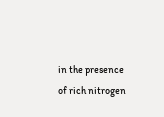in the presence of rich nitrogen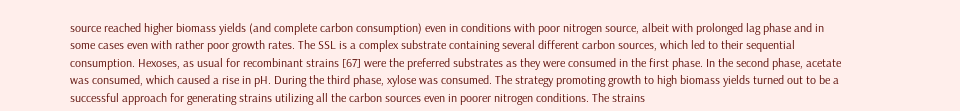source reached higher biomass yields (and complete carbon consumption) even in conditions with poor nitrogen source, albeit with prolonged lag phase and in some cases even with rather poor growth rates. The SSL is a complex substrate containing several different carbon sources, which led to their sequential consumption. Hexoses, as usual for recombinant strains [67] were the preferred substrates as they were consumed in the first phase. In the second phase, acetate was consumed, which caused a rise in pH. During the third phase, xylose was consumed. The strategy promoting growth to high biomass yields turned out to be a successful approach for generating strains utilizing all the carbon sources even in poorer nitrogen conditions. The strains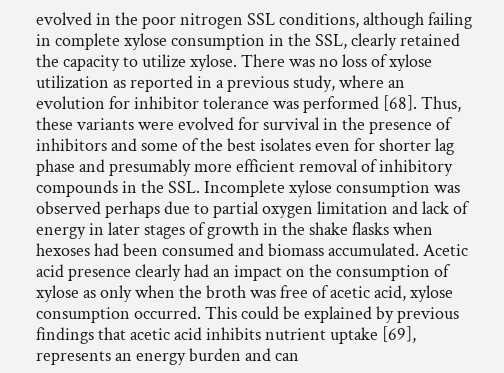evolved in the poor nitrogen SSL conditions, although failing in complete xylose consumption in the SSL, clearly retained the capacity to utilize xylose. There was no loss of xylose utilization as reported in a previous study, where an evolution for inhibitor tolerance was performed [68]. Thus, these variants were evolved for survival in the presence of inhibitors and some of the best isolates even for shorter lag phase and presumably more efficient removal of inhibitory compounds in the SSL. Incomplete xylose consumption was observed perhaps due to partial oxygen limitation and lack of energy in later stages of growth in the shake flasks when hexoses had been consumed and biomass accumulated. Acetic acid presence clearly had an impact on the consumption of xylose as only when the broth was free of acetic acid, xylose consumption occurred. This could be explained by previous findings that acetic acid inhibits nutrient uptake [69], represents an energy burden and can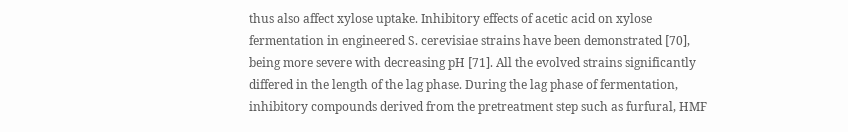thus also affect xylose uptake. Inhibitory effects of acetic acid on xylose fermentation in engineered S. cerevisiae strains have been demonstrated [70], being more severe with decreasing pH [71]. All the evolved strains significantly differed in the length of the lag phase. During the lag phase of fermentation, inhibitory compounds derived from the pretreatment step such as furfural, HMF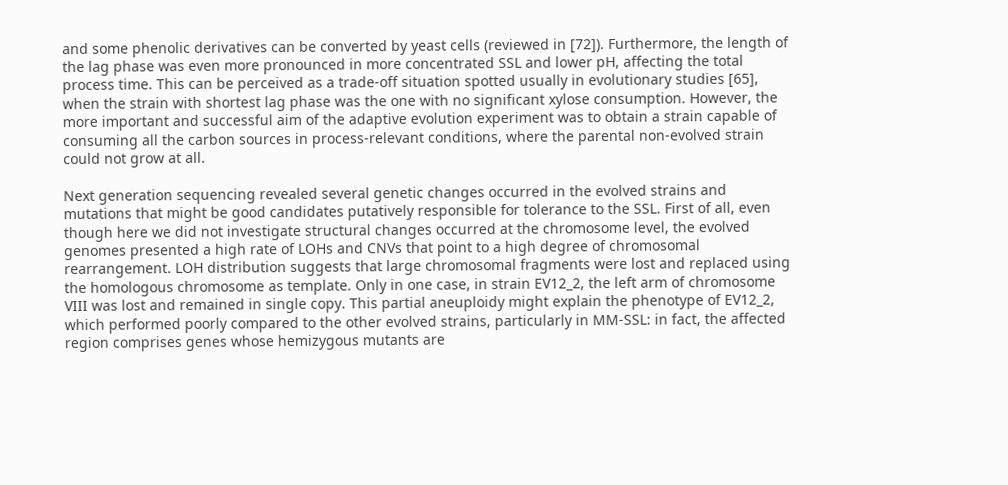and some phenolic derivatives can be converted by yeast cells (reviewed in [72]). Furthermore, the length of the lag phase was even more pronounced in more concentrated SSL and lower pH, affecting the total process time. This can be perceived as a trade-off situation spotted usually in evolutionary studies [65], when the strain with shortest lag phase was the one with no significant xylose consumption. However, the more important and successful aim of the adaptive evolution experiment was to obtain a strain capable of consuming all the carbon sources in process-relevant conditions, where the parental non-evolved strain could not grow at all.

Next generation sequencing revealed several genetic changes occurred in the evolved strains and mutations that might be good candidates putatively responsible for tolerance to the SSL. First of all, even though here we did not investigate structural changes occurred at the chromosome level, the evolved genomes presented a high rate of LOHs and CNVs that point to a high degree of chromosomal rearrangement. LOH distribution suggests that large chromosomal fragments were lost and replaced using the homologous chromosome as template. Only in one case, in strain EV12_2, the left arm of chromosome VIII was lost and remained in single copy. This partial aneuploidy might explain the phenotype of EV12_2, which performed poorly compared to the other evolved strains, particularly in MM-SSL: in fact, the affected region comprises genes whose hemizygous mutants are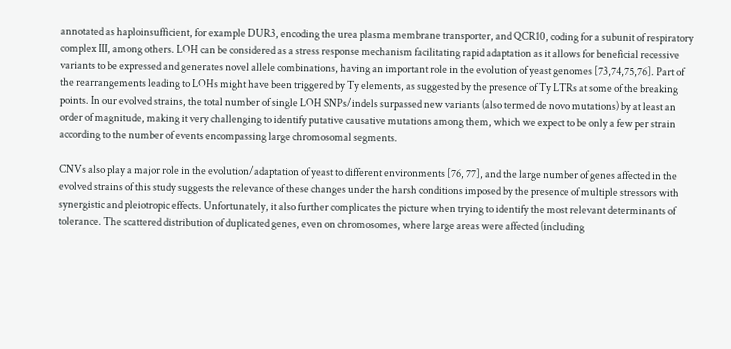annotated as haploinsufficient, for example DUR3, encoding the urea plasma membrane transporter, and QCR10, coding for a subunit of respiratory complex III, among others. LOH can be considered as a stress response mechanism facilitating rapid adaptation as it allows for beneficial recessive variants to be expressed and generates novel allele combinations, having an important role in the evolution of yeast genomes [73,74,75,76]. Part of the rearrangements leading to LOHs might have been triggered by Ty elements, as suggested by the presence of Ty LTRs at some of the breaking points. In our evolved strains, the total number of single LOH SNPs/indels surpassed new variants (also termed de novo mutations) by at least an order of magnitude, making it very challenging to identify putative causative mutations among them, which we expect to be only a few per strain according to the number of events encompassing large chromosomal segments.

CNVs also play a major role in the evolution/adaptation of yeast to different environments [76, 77], and the large number of genes affected in the evolved strains of this study suggests the relevance of these changes under the harsh conditions imposed by the presence of multiple stressors with synergistic and pleiotropic effects. Unfortunately, it also further complicates the picture when trying to identify the most relevant determinants of tolerance. The scattered distribution of duplicated genes, even on chromosomes, where large areas were affected (including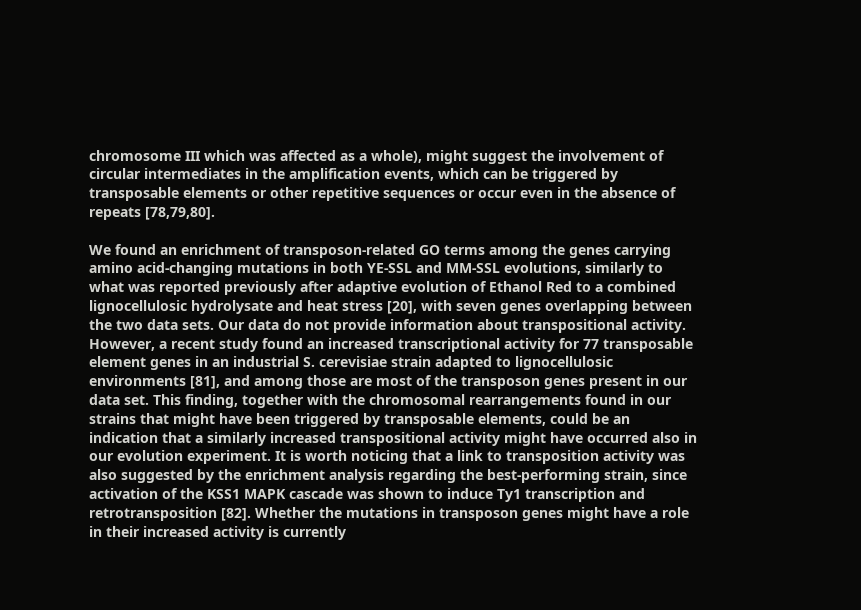chromosome III which was affected as a whole), might suggest the involvement of circular intermediates in the amplification events, which can be triggered by transposable elements or other repetitive sequences or occur even in the absence of repeats [78,79,80].

We found an enrichment of transposon-related GO terms among the genes carrying amino acid-changing mutations in both YE-SSL and MM-SSL evolutions, similarly to what was reported previously after adaptive evolution of Ethanol Red to a combined lignocellulosic hydrolysate and heat stress [20], with seven genes overlapping between the two data sets. Our data do not provide information about transpositional activity. However, a recent study found an increased transcriptional activity for 77 transposable element genes in an industrial S. cerevisiae strain adapted to lignocellulosic environments [81], and among those are most of the transposon genes present in our data set. This finding, together with the chromosomal rearrangements found in our strains that might have been triggered by transposable elements, could be an indication that a similarly increased transpositional activity might have occurred also in our evolution experiment. It is worth noticing that a link to transposition activity was also suggested by the enrichment analysis regarding the best-performing strain, since activation of the KSS1 MAPK cascade was shown to induce Ty1 transcription and retrotransposition [82]. Whether the mutations in transposon genes might have a role in their increased activity is currently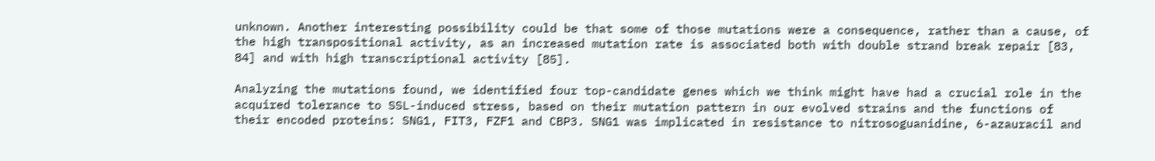unknown. Another interesting possibility could be that some of those mutations were a consequence, rather than a cause, of the high transpositional activity, as an increased mutation rate is associated both with double strand break repair [83, 84] and with high transcriptional activity [85].

Analyzing the mutations found, we identified four top-candidate genes which we think might have had a crucial role in the acquired tolerance to SSL-induced stress, based on their mutation pattern in our evolved strains and the functions of their encoded proteins: SNG1, FIT3, FZF1 and CBP3. SNG1 was implicated in resistance to nitrosoguanidine, 6-azauracil and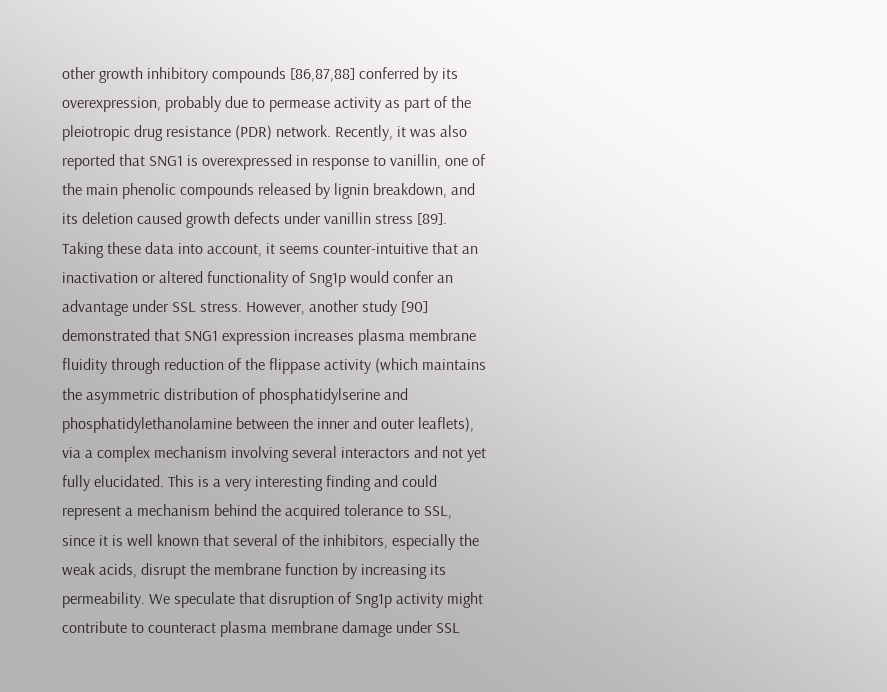other growth inhibitory compounds [86,87,88] conferred by its overexpression, probably due to permease activity as part of the pleiotropic drug resistance (PDR) network. Recently, it was also reported that SNG1 is overexpressed in response to vanillin, one of the main phenolic compounds released by lignin breakdown, and its deletion caused growth defects under vanillin stress [89]. Taking these data into account, it seems counter-intuitive that an inactivation or altered functionality of Sng1p would confer an advantage under SSL stress. However, another study [90] demonstrated that SNG1 expression increases plasma membrane fluidity through reduction of the flippase activity (which maintains the asymmetric distribution of phosphatidylserine and phosphatidylethanolamine between the inner and outer leaflets), via a complex mechanism involving several interactors and not yet fully elucidated. This is a very interesting finding and could represent a mechanism behind the acquired tolerance to SSL, since it is well known that several of the inhibitors, especially the weak acids, disrupt the membrane function by increasing its permeability. We speculate that disruption of Sng1p activity might contribute to counteract plasma membrane damage under SSL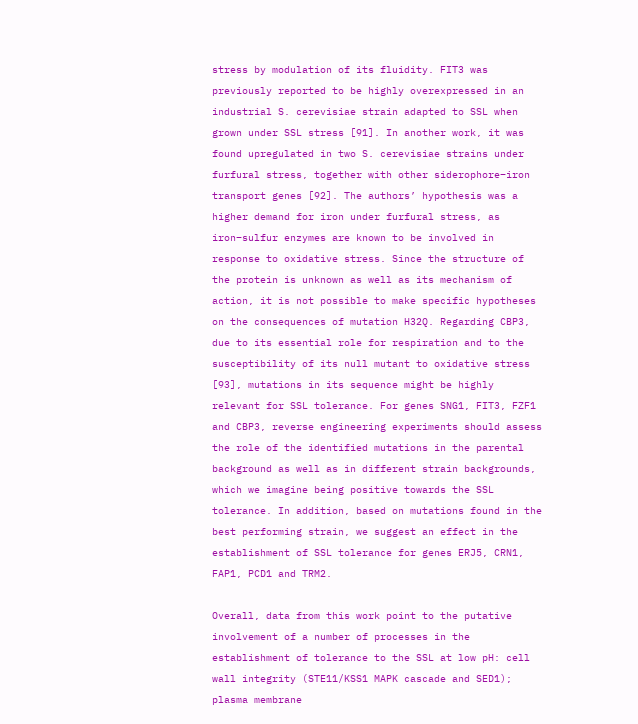stress by modulation of its fluidity. FIT3 was previously reported to be highly overexpressed in an industrial S. cerevisiae strain adapted to SSL when grown under SSL stress [91]. In another work, it was found upregulated in two S. cerevisiae strains under furfural stress, together with other siderophore–iron transport genes [92]. The authors’ hypothesis was a higher demand for iron under furfural stress, as iron–sulfur enzymes are known to be involved in response to oxidative stress. Since the structure of the protein is unknown as well as its mechanism of action, it is not possible to make specific hypotheses on the consequences of mutation H32Q. Regarding CBP3, due to its essential role for respiration and to the susceptibility of its null mutant to oxidative stress [93], mutations in its sequence might be highly relevant for SSL tolerance. For genes SNG1, FIT3, FZF1 and CBP3, reverse engineering experiments should assess the role of the identified mutations in the parental background as well as in different strain backgrounds, which we imagine being positive towards the SSL tolerance. In addition, based on mutations found in the best performing strain, we suggest an effect in the establishment of SSL tolerance for genes ERJ5, CRN1, FAP1, PCD1 and TRM2.

Overall, data from this work point to the putative involvement of a number of processes in the establishment of tolerance to the SSL at low pH: cell wall integrity (STE11/KSS1 MAPK cascade and SED1); plasma membrane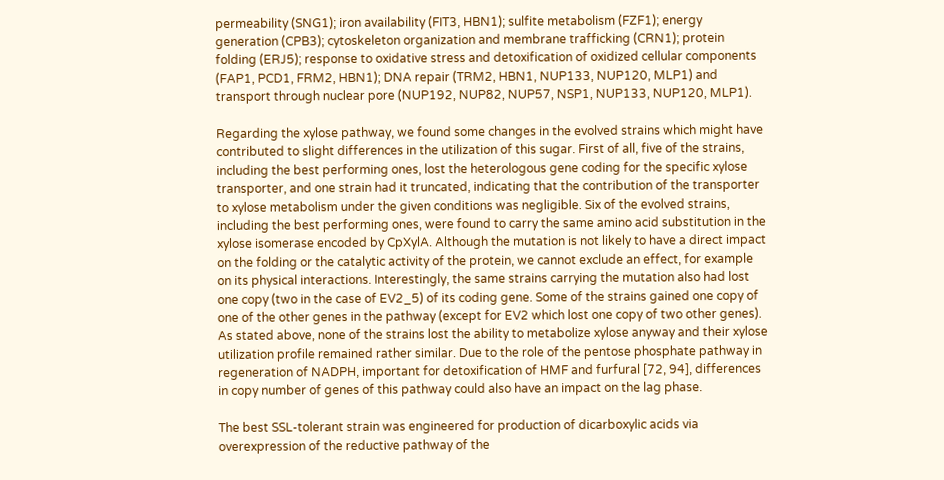permeability (SNG1); iron availability (FIT3, HBN1); sulfite metabolism (FZF1); energy generation (CPB3); cytoskeleton organization and membrane trafficking (CRN1); protein folding (ERJ5); response to oxidative stress and detoxification of oxidized cellular components (FAP1, PCD1, FRM2, HBN1); DNA repair (TRM2, HBN1, NUP133, NUP120, MLP1) and transport through nuclear pore (NUP192, NUP82, NUP57, NSP1, NUP133, NUP120, MLP1).

Regarding the xylose pathway, we found some changes in the evolved strains which might have contributed to slight differences in the utilization of this sugar. First of all, five of the strains, including the best performing ones, lost the heterologous gene coding for the specific xylose transporter, and one strain had it truncated, indicating that the contribution of the transporter to xylose metabolism under the given conditions was negligible. Six of the evolved strains, including the best performing ones, were found to carry the same amino acid substitution in the xylose isomerase encoded by CpXylA. Although the mutation is not likely to have a direct impact on the folding or the catalytic activity of the protein, we cannot exclude an effect, for example on its physical interactions. Interestingly, the same strains carrying the mutation also had lost one copy (two in the case of EV2_5) of its coding gene. Some of the strains gained one copy of one of the other genes in the pathway (except for EV2 which lost one copy of two other genes). As stated above, none of the strains lost the ability to metabolize xylose anyway and their xylose utilization profile remained rather similar. Due to the role of the pentose phosphate pathway in regeneration of NADPH, important for detoxification of HMF and furfural [72, 94], differences in copy number of genes of this pathway could also have an impact on the lag phase.

The best SSL-tolerant strain was engineered for production of dicarboxylic acids via overexpression of the reductive pathway of the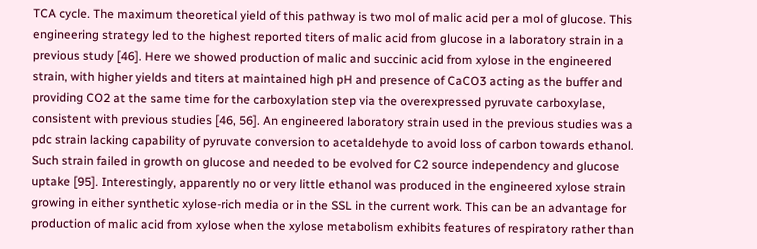TCA cycle. The maximum theoretical yield of this pathway is two mol of malic acid per a mol of glucose. This engineering strategy led to the highest reported titers of malic acid from glucose in a laboratory strain in a previous study [46]. Here we showed production of malic and succinic acid from xylose in the engineered strain, with higher yields and titers at maintained high pH and presence of CaCO3 acting as the buffer and providing CO2 at the same time for the carboxylation step via the overexpressed pyruvate carboxylase, consistent with previous studies [46, 56]. An engineered laboratory strain used in the previous studies was a pdc strain lacking capability of pyruvate conversion to acetaldehyde to avoid loss of carbon towards ethanol. Such strain failed in growth on glucose and needed to be evolved for C2 source independency and glucose uptake [95]. Interestingly, apparently no or very little ethanol was produced in the engineered xylose strain growing in either synthetic xylose-rich media or in the SSL in the current work. This can be an advantage for production of malic acid from xylose when the xylose metabolism exhibits features of respiratory rather than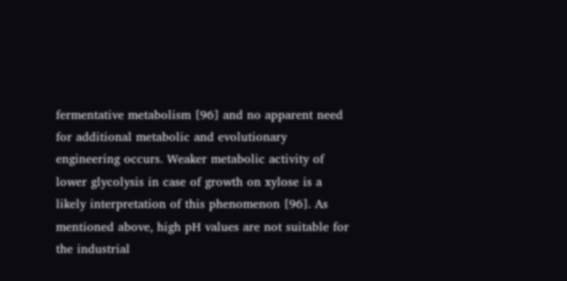fermentative metabolism [96] and no apparent need for additional metabolic and evolutionary engineering occurs. Weaker metabolic activity of lower glycolysis in case of growth on xylose is a likely interpretation of this phenomenon [96]. As mentioned above, high pH values are not suitable for the industrial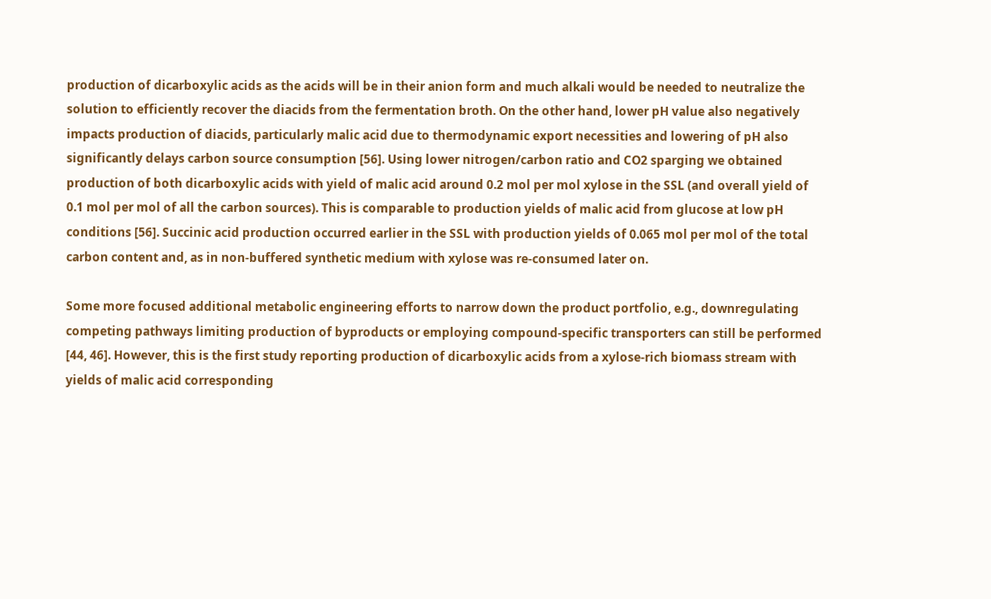production of dicarboxylic acids as the acids will be in their anion form and much alkali would be needed to neutralize the solution to efficiently recover the diacids from the fermentation broth. On the other hand, lower pH value also negatively impacts production of diacids, particularly malic acid due to thermodynamic export necessities and lowering of pH also significantly delays carbon source consumption [56]. Using lower nitrogen/carbon ratio and CO2 sparging we obtained production of both dicarboxylic acids with yield of malic acid around 0.2 mol per mol xylose in the SSL (and overall yield of 0.1 mol per mol of all the carbon sources). This is comparable to production yields of malic acid from glucose at low pH conditions [56]. Succinic acid production occurred earlier in the SSL with production yields of 0.065 mol per mol of the total carbon content and, as in non-buffered synthetic medium with xylose was re-consumed later on.

Some more focused additional metabolic engineering efforts to narrow down the product portfolio, e.g., downregulating competing pathways limiting production of byproducts or employing compound-specific transporters can still be performed [44, 46]. However, this is the first study reporting production of dicarboxylic acids from a xylose-rich biomass stream with yields of malic acid corresponding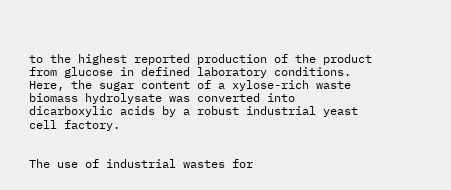to the highest reported production of the product from glucose in defined laboratory conditions. Here, the sugar content of a xylose-rich waste biomass hydrolysate was converted into dicarboxylic acids by a robust industrial yeast cell factory.


The use of industrial wastes for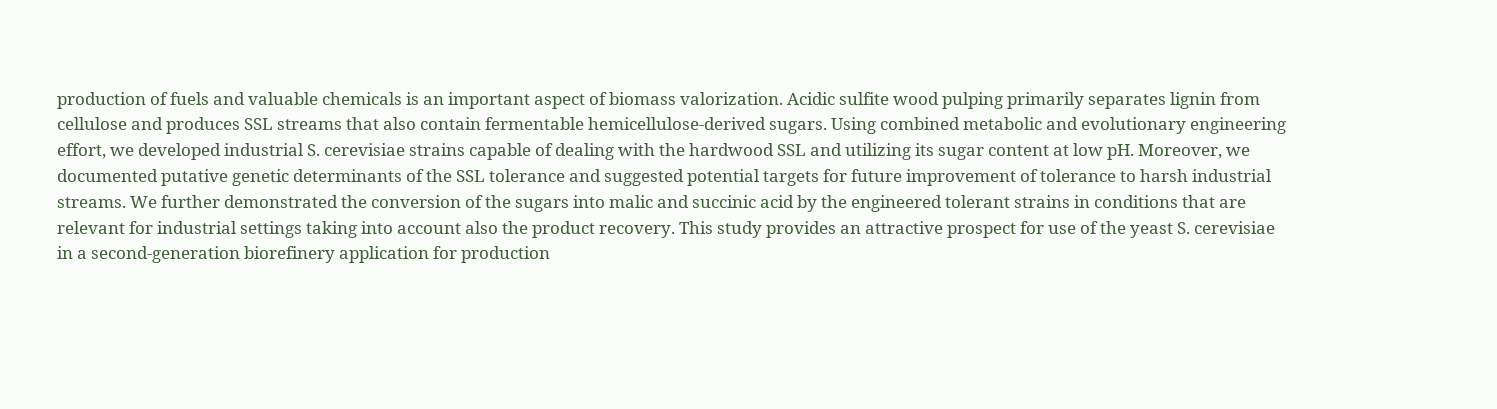production of fuels and valuable chemicals is an important aspect of biomass valorization. Acidic sulfite wood pulping primarily separates lignin from cellulose and produces SSL streams that also contain fermentable hemicellulose-derived sugars. Using combined metabolic and evolutionary engineering effort, we developed industrial S. cerevisiae strains capable of dealing with the hardwood SSL and utilizing its sugar content at low pH. Moreover, we documented putative genetic determinants of the SSL tolerance and suggested potential targets for future improvement of tolerance to harsh industrial streams. We further demonstrated the conversion of the sugars into malic and succinic acid by the engineered tolerant strains in conditions that are relevant for industrial settings taking into account also the product recovery. This study provides an attractive prospect for use of the yeast S. cerevisiae in a second-generation biorefinery application for production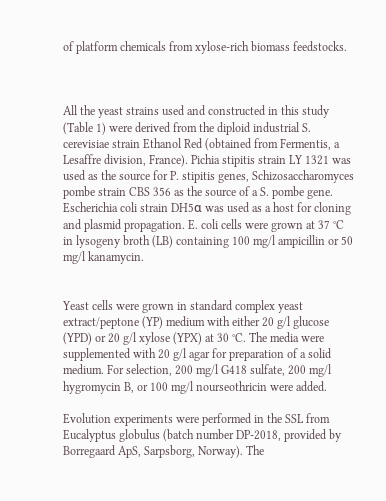of platform chemicals from xylose-rich biomass feedstocks.



All the yeast strains used and constructed in this study (Table 1) were derived from the diploid industrial S. cerevisiae strain Ethanol Red (obtained from Fermentis, a Lesaffre division, France). Pichia stipitis strain LY 1321 was used as the source for P. stipitis genes, Schizosaccharomyces pombe strain CBS 356 as the source of a S. pombe gene. Escherichia coli strain DH5α was used as a host for cloning and plasmid propagation. E. coli cells were grown at 37 °C in lysogeny broth (LB) containing 100 mg/l ampicillin or 50 mg/l kanamycin.


Yeast cells were grown in standard complex yeast extract/peptone (YP) medium with either 20 g/l glucose (YPD) or 20 g/l xylose (YPX) at 30 °C. The media were supplemented with 20 g/l agar for preparation of a solid medium. For selection, 200 mg/l G418 sulfate, 200 mg/l hygromycin B, or 100 mg/l nourseothricin were added.

Evolution experiments were performed in the SSL from Eucalyptus globulus (batch number DP-2018, provided by Borregaard ApS, Sarpsborg, Norway). The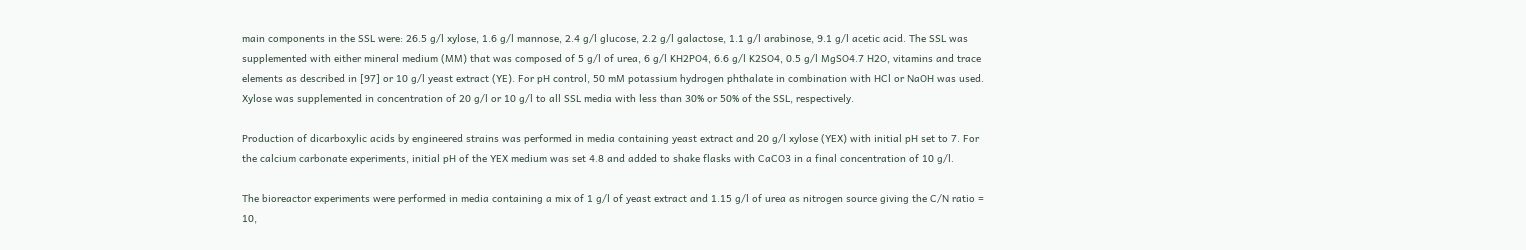main components in the SSL were: 26.5 g/l xylose, 1.6 g/l mannose, 2.4 g/l glucose, 2.2 g/l galactose, 1.1 g/l arabinose, 9.1 g/l acetic acid. The SSL was supplemented with either mineral medium (MM) that was composed of 5 g/l of urea, 6 g/l KH2PO4, 6.6 g/l K2SO4, 0.5 g/l MgSO4.7 H2O, vitamins and trace elements as described in [97] or 10 g/l yeast extract (YE). For pH control, 50 mM potassium hydrogen phthalate in combination with HCl or NaOH was used. Xylose was supplemented in concentration of 20 g/l or 10 g/l to all SSL media with less than 30% or 50% of the SSL, respectively.

Production of dicarboxylic acids by engineered strains was performed in media containing yeast extract and 20 g/l xylose (YEX) with initial pH set to 7. For the calcium carbonate experiments, initial pH of the YEX medium was set 4.8 and added to shake flasks with CaCO3 in a final concentration of 10 g/l.

The bioreactor experiments were performed in media containing a mix of 1 g/l of yeast extract and 1.15 g/l of urea as nitrogen source giving the C/N ratio = 10,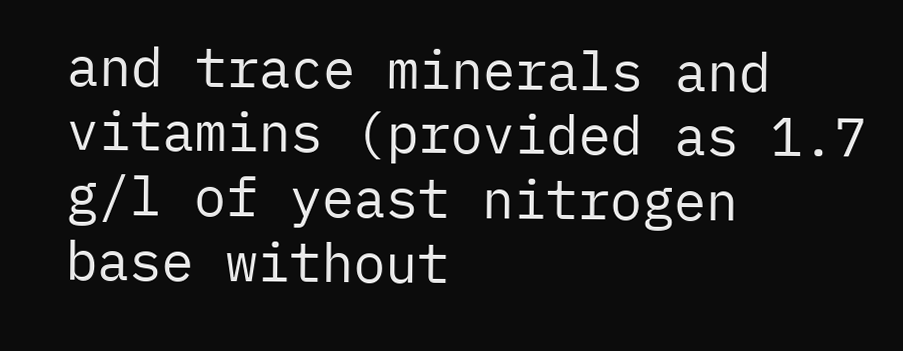and trace minerals and vitamins (provided as 1.7 g/l of yeast nitrogen base without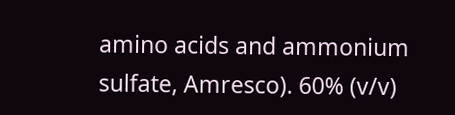amino acids and ammonium sulfate, Amresco). 60% (v/v)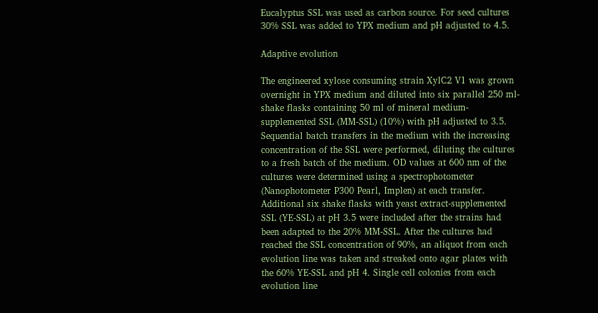Eucalyptus SSL was used as carbon source. For seed cultures 30% SSL was added to YPX medium and pH adjusted to 4.5.

Adaptive evolution

The engineered xylose consuming strain XylC2 V1 was grown overnight in YPX medium and diluted into six parallel 250 ml-shake flasks containing 50 ml of mineral medium-supplemented SSL (MM-SSL) (10%) with pH adjusted to 3.5. Sequential batch transfers in the medium with the increasing concentration of the SSL were performed, diluting the cultures to a fresh batch of the medium. OD values at 600 nm of the cultures were determined using a spectrophotometer (Nanophotometer P300 Pearl, Implen) at each transfer. Additional six shake flasks with yeast extract-supplemented SSL (YE-SSL) at pH 3.5 were included after the strains had been adapted to the 20% MM-SSL. After the cultures had reached the SSL concentration of 90%, an aliquot from each evolution line was taken and streaked onto agar plates with the 60% YE-SSL and pH 4. Single cell colonies from each evolution line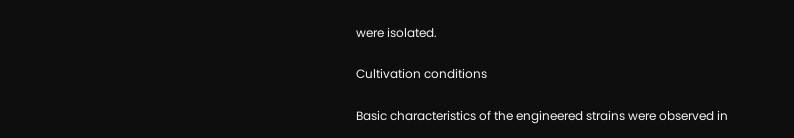were isolated.

Cultivation conditions

Basic characteristics of the engineered strains were observed in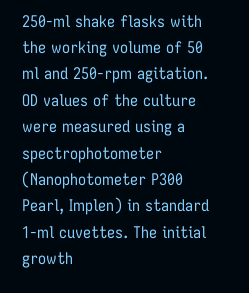250-ml shake flasks with the working volume of 50 ml and 250-rpm agitation. OD values of the culture were measured using a spectrophotometer (Nanophotometer P300 Pearl, Implen) in standard 1-ml cuvettes. The initial growth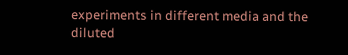experiments in different media and the diluted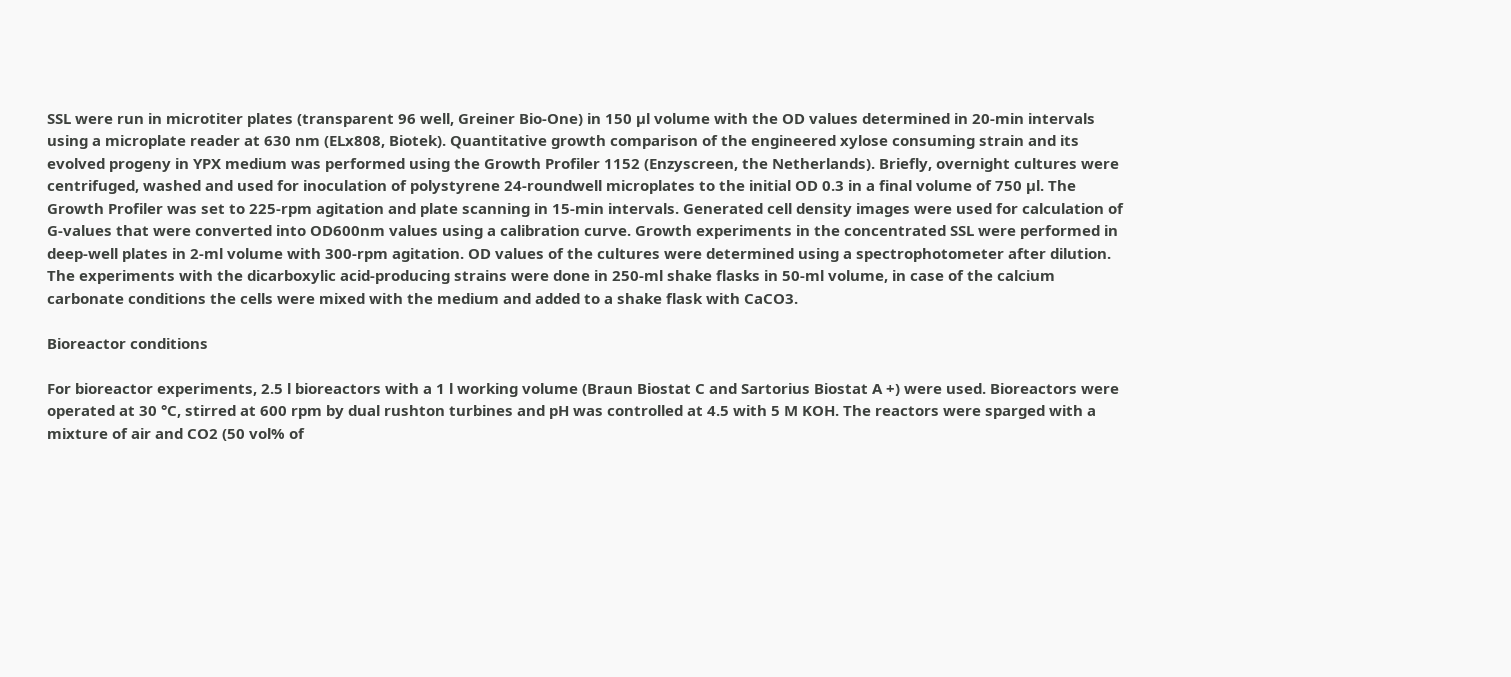SSL were run in microtiter plates (transparent 96 well, Greiner Bio-One) in 150 µl volume with the OD values determined in 20-min intervals using a microplate reader at 630 nm (ELx808, Biotek). Quantitative growth comparison of the engineered xylose consuming strain and its evolved progeny in YPX medium was performed using the Growth Profiler 1152 (Enzyscreen, the Netherlands). Briefly, overnight cultures were centrifuged, washed and used for inoculation of polystyrene 24-roundwell microplates to the initial OD 0.3 in a final volume of 750 µl. The Growth Profiler was set to 225-rpm agitation and plate scanning in 15-min intervals. Generated cell density images were used for calculation of G-values that were converted into OD600nm values using a calibration curve. Growth experiments in the concentrated SSL were performed in deep-well plates in 2-ml volume with 300-rpm agitation. OD values of the cultures were determined using a spectrophotometer after dilution. The experiments with the dicarboxylic acid-producing strains were done in 250-ml shake flasks in 50-ml volume, in case of the calcium carbonate conditions the cells were mixed with the medium and added to a shake flask with CaCO3.

Bioreactor conditions

For bioreactor experiments, 2.5 l bioreactors with a 1 l working volume (Braun Biostat C and Sartorius Biostat A +) were used. Bioreactors were operated at 30 °C, stirred at 600 rpm by dual rushton turbines and pH was controlled at 4.5 with 5 M KOH. The reactors were sparged with a mixture of air and CO2 (50 vol% of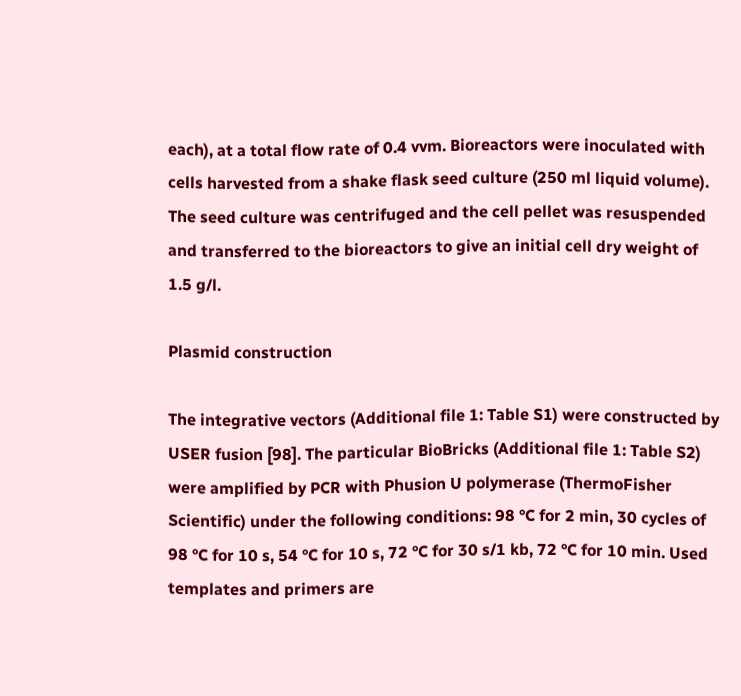each), at a total flow rate of 0.4 vvm. Bioreactors were inoculated with cells harvested from a shake flask seed culture (250 ml liquid volume). The seed culture was centrifuged and the cell pellet was resuspended and transferred to the bioreactors to give an initial cell dry weight of 1.5 g/l.

Plasmid construction

The integrative vectors (Additional file 1: Table S1) were constructed by USER fusion [98]. The particular BioBricks (Additional file 1: Table S2) were amplified by PCR with Phusion U polymerase (ThermoFisher Scientific) under the following conditions: 98 °C for 2 min, 30 cycles of 98 °C for 10 s, 54 °C for 10 s, 72 °C for 30 s/1 kb, 72 °C for 10 min. Used templates and primers are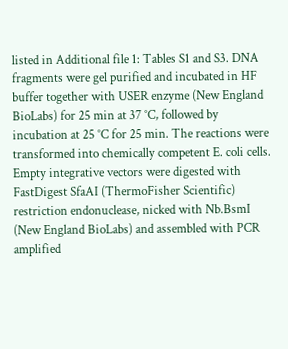listed in Additional file 1: Tables S1 and S3. DNA fragments were gel purified and incubated in HF buffer together with USER enzyme (New England BioLabs) for 25 min at 37 °C, followed by incubation at 25 °C for 25 min. The reactions were transformed into chemically competent E. coli cells. Empty integrative vectors were digested with FastDigest SfaAI (ThermoFisher Scientific) restriction endonuclease, nicked with Nb.BsmI (New England BioLabs) and assembled with PCR amplified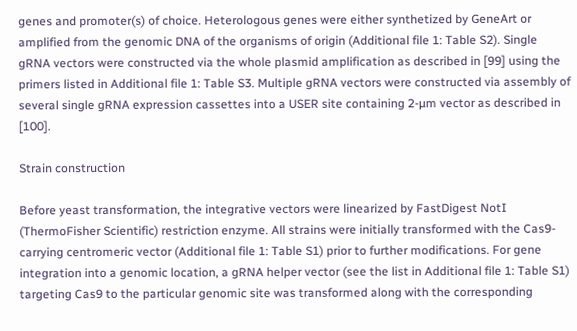genes and promoter(s) of choice. Heterologous genes were either synthetized by GeneArt or amplified from the genomic DNA of the organisms of origin (Additional file 1: Table S2). Single gRNA vectors were constructed via the whole plasmid amplification as described in [99] using the primers listed in Additional file 1: Table S3. Multiple gRNA vectors were constructed via assembly of several single gRNA expression cassettes into a USER site containing 2-µm vector as described in [100].

Strain construction

Before yeast transformation, the integrative vectors were linearized by FastDigest NotI (ThermoFisher Scientific) restriction enzyme. All strains were initially transformed with the Cas9-carrying centromeric vector (Additional file 1: Table S1) prior to further modifications. For gene integration into a genomic location, a gRNA helper vector (see the list in Additional file 1: Table S1) targeting Cas9 to the particular genomic site was transformed along with the corresponding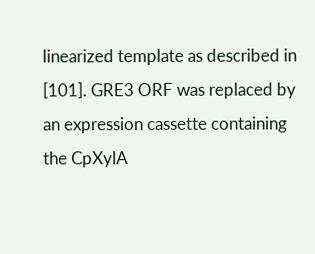linearized template as described in [101]. GRE3 ORF was replaced by an expression cassette containing the CpXylA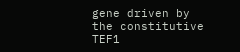gene driven by the constitutive TEF1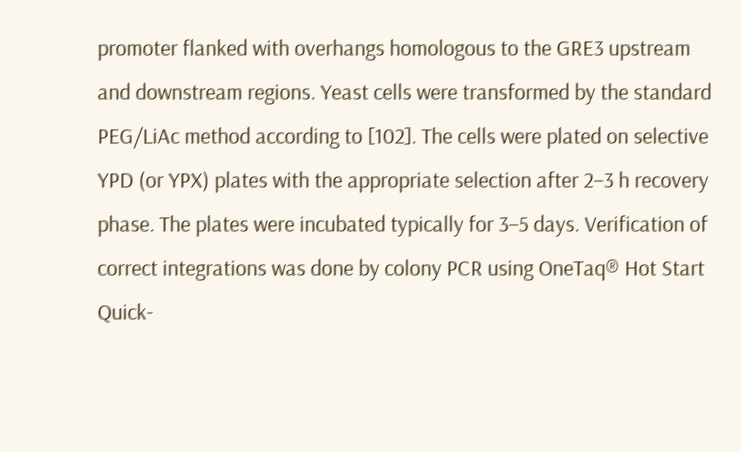promoter flanked with overhangs homologous to the GRE3 upstream and downstream regions. Yeast cells were transformed by the standard PEG/LiAc method according to [102]. The cells were plated on selective YPD (or YPX) plates with the appropriate selection after 2–3 h recovery phase. The plates were incubated typically for 3–5 days. Verification of correct integrations was done by colony PCR using OneTaq® Hot Start Quick-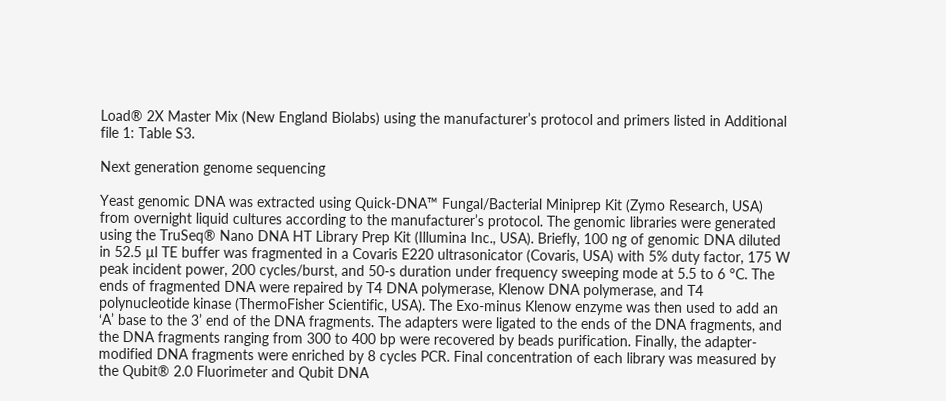Load® 2X Master Mix (New England Biolabs) using the manufacturer’s protocol and primers listed in Additional file 1: Table S3.

Next generation genome sequencing

Yeast genomic DNA was extracted using Quick-DNA™ Fungal/Bacterial Miniprep Kit (Zymo Research, USA) from overnight liquid cultures according to the manufacturer’s protocol. The genomic libraries were generated using the TruSeq® Nano DNA HT Library Prep Kit (Illumina Inc., USA). Briefly, 100 ng of genomic DNA diluted in 52.5 µl TE buffer was fragmented in a Covaris E220 ultrasonicator (Covaris, USA) with 5% duty factor, 175 W peak incident power, 200 cycles/burst, and 50-s duration under frequency sweeping mode at 5.5 to 6 °C. The ends of fragmented DNA were repaired by T4 DNA polymerase, Klenow DNA polymerase, and T4 polynucleotide kinase (ThermoFisher Scientific, USA). The Exo-minus Klenow enzyme was then used to add an ‘A’ base to the 3’ end of the DNA fragments. The adapters were ligated to the ends of the DNA fragments, and the DNA fragments ranging from 300 to 400 bp were recovered by beads purification. Finally, the adapter-modified DNA fragments were enriched by 8 cycles PCR. Final concentration of each library was measured by the Qubit® 2.0 Fluorimeter and Qubit DNA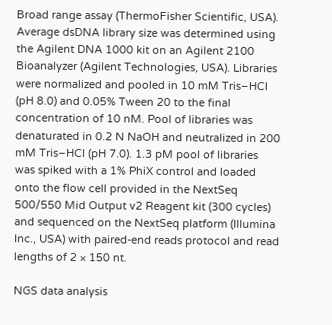Broad range assay (ThermoFisher Scientific, USA). Average dsDNA library size was determined using the Agilent DNA 1000 kit on an Agilent 2100 Bioanalyzer (Agilent Technologies, USA). Libraries were normalized and pooled in 10 mM Tris–HCl (pH 8.0) and 0.05% Tween 20 to the final concentration of 10 nM. Pool of libraries was denaturated in 0.2 N NaOH and neutralized in 200 mM Tris–HCl (pH 7.0). 1.3 pM pool of libraries was spiked with a 1% PhiX control and loaded onto the flow cell provided in the NextSeq 500/550 Mid Output v2 Reagent kit (300 cycles) and sequenced on the NextSeq platform (Illumina Inc., USA) with paired-end reads protocol and read lengths of 2 × 150 nt.

NGS data analysis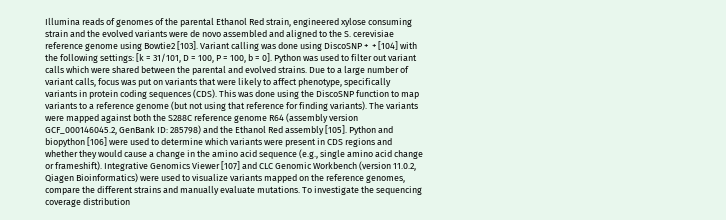Illumina reads of genomes of the parental Ethanol Red strain, engineered xylose consuming strain and the evolved variants were de novo assembled and aligned to the S. cerevisiae reference genome using Bowtie2 [103]. Variant calling was done using DiscoSNP +  + [104] with the following settings: [k = 31/101, D = 100, P = 100, b = 0]. Python was used to filter out variant calls which were shared between the parental and evolved strains. Due to a large number of variant calls, focus was put on variants that were likely to affect phenotype, specifically variants in protein coding sequences (CDS). This was done using the DiscoSNP function to map variants to a reference genome (but not using that reference for finding variants). The variants were mapped against both the S288C reference genome R64 (assembly version GCF_000146045.2, GenBank ID: 285798) and the Ethanol Red assembly [105]. Python and biopython [106] were used to determine which variants were present in CDS regions and whether they would cause a change in the amino acid sequence (e.g., single amino acid change or frameshift). Integrative Genomics Viewer [107] and CLC Genomic Workbench (version 11.0.2, Qiagen Bioinformatics) were used to visualize variants mapped on the reference genomes, compare the different strains and manually evaluate mutations. To investigate the sequencing coverage distribution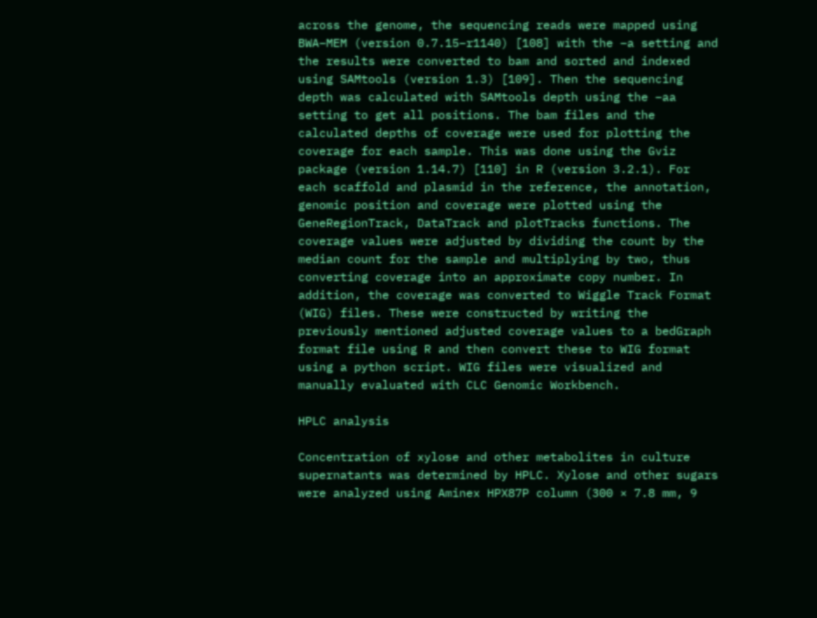across the genome, the sequencing reads were mapped using BWA–MEM (version 0.7.15–r1140) [108] with the –a setting and the results were converted to bam and sorted and indexed using SAMtools (version 1.3) [109]. Then the sequencing depth was calculated with SAMtools depth using the –aa setting to get all positions. The bam files and the calculated depths of coverage were used for plotting the coverage for each sample. This was done using the Gviz package (version 1.14.7) [110] in R (version 3.2.1). For each scaffold and plasmid in the reference, the annotation, genomic position and coverage were plotted using the GeneRegionTrack, DataTrack and plotTracks functions. The coverage values were adjusted by dividing the count by the median count for the sample and multiplying by two, thus converting coverage into an approximate copy number. In addition, the coverage was converted to Wiggle Track Format (WIG) files. These were constructed by writing the previously mentioned adjusted coverage values to a bedGraph format file using R and then convert these to WIG format using a python script. WIG files were visualized and manually evaluated with CLC Genomic Workbench.

HPLC analysis

Concentration of xylose and other metabolites in culture supernatants was determined by HPLC. Xylose and other sugars were analyzed using Aminex HPX87P column (300 × 7.8 mm, 9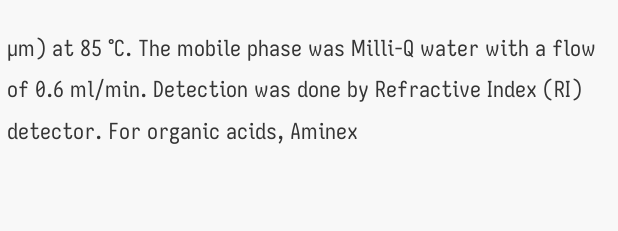µm) at 85 °C. The mobile phase was Milli-Q water with a flow of 0.6 ml/min. Detection was done by Refractive Index (RI) detector. For organic acids, Aminex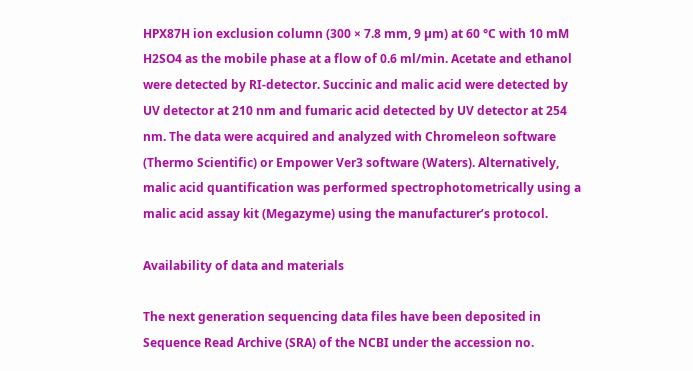HPX87H ion exclusion column (300 × 7.8 mm, 9 µm) at 60 °C with 10 mM H2SO4 as the mobile phase at a flow of 0.6 ml/min. Acetate and ethanol were detected by RI-detector. Succinic and malic acid were detected by UV detector at 210 nm and fumaric acid detected by UV detector at 254 nm. The data were acquired and analyzed with Chromeleon software (Thermo Scientific) or Empower Ver3 software (Waters). Alternatively, malic acid quantification was performed spectrophotometrically using a malic acid assay kit (Megazyme) using the manufacturer’s protocol.

Availability of data and materials

The next generation sequencing data files have been deposited in Sequence Read Archive (SRA) of the NCBI under the accession no.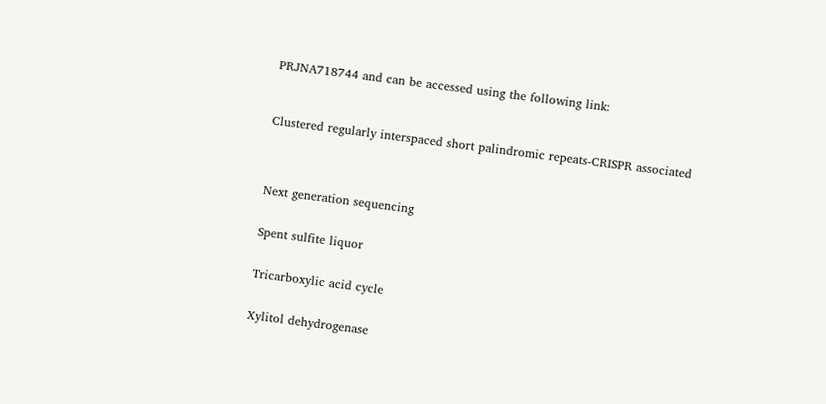PRJNA718744 and can be accessed using the following link:



Clustered regularly interspaced short palindromic repeats-CRISPR associated




Next generation sequencing


Spent sulfite liquor


Tricarboxylic acid cycle


Xylitol dehydrogenase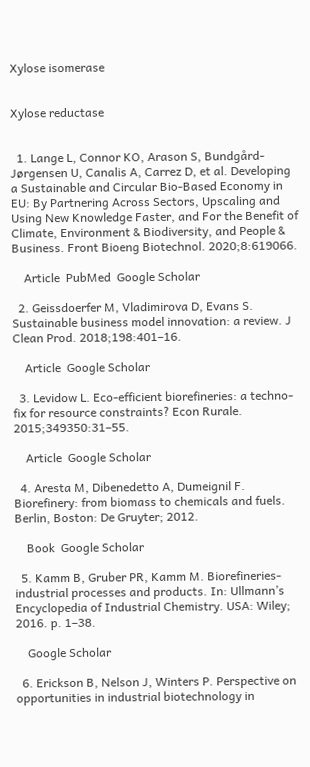Xylose isomerase


Xylose reductase


  1. Lange L, Connor KO, Arason S, Bundgård-Jørgensen U, Canalis A, Carrez D, et al. Developing a Sustainable and Circular Bio-Based Economy in EU: By Partnering Across Sectors, Upscaling and Using New Knowledge Faster, and For the Benefit of Climate, Environment & Biodiversity, and People & Business. Front Bioeng Biotechnol. 2020;8:619066.

    Article  PubMed  Google Scholar

  2. Geissdoerfer M, Vladimirova D, Evans S. Sustainable business model innovation: a review. J Clean Prod. 2018;198:401–16.

    Article  Google Scholar

  3. Levidow L. Eco-efficient biorefineries: a techno-fix for resource constraints? Econ Rurale. 2015;349350:31–55.

    Article  Google Scholar

  4. Aresta M, Dibenedetto A, Dumeignil F. Biorefinery: from biomass to chemicals and fuels. Berlin, Boston: De Gruyter; 2012.

    Book  Google Scholar

  5. Kamm B, Gruber PR, Kamm M. Biorefineries-industrial processes and products. In: Ullmann’s Encyclopedia of Industrial Chemistry. USA: Wiley; 2016. p. 1–38.

    Google Scholar

  6. Erickson B, Nelson J, Winters P. Perspective on opportunities in industrial biotechnology in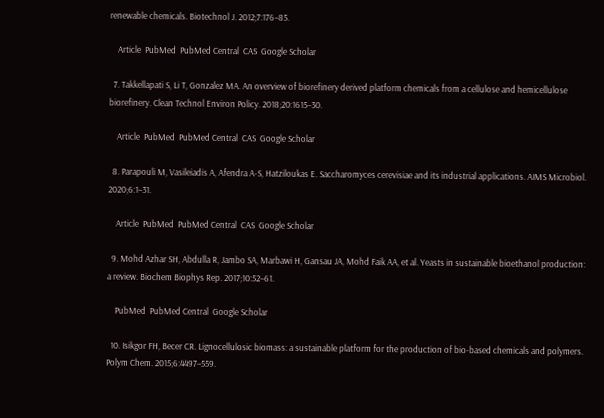renewable chemicals. Biotechnol J. 2012;7:176–85.

    Article  PubMed  PubMed Central  CAS  Google Scholar

  7. Takkellapati S, Li T, Gonzalez MA. An overview of biorefinery derived platform chemicals from a cellulose and hemicellulose biorefinery. Clean Technol Environ Policy. 2018;20:1615–30.

    Article  PubMed  PubMed Central  CAS  Google Scholar

  8. Parapouli M, Vasileiadis A, Afendra A-S, Hatziloukas E. Saccharomyces cerevisiae and its industrial applications. AIMS Microbiol. 2020;6:1–31.

    Article  PubMed  PubMed Central  CAS  Google Scholar

  9. Mohd Azhar SH, Abdulla R, Jambo SA, Marbawi H, Gansau JA, Mohd Faik AA, et al. Yeasts in sustainable bioethanol production: a review. Biochem Biophys Rep. 2017;10:52–61.

    PubMed  PubMed Central  Google Scholar

  10. Isikgor FH, Becer CR. Lignocellulosic biomass: a sustainable platform for the production of bio-based chemicals and polymers. Polym Chem. 2015;6:4497–559.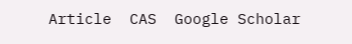Article  CAS  Google Scholar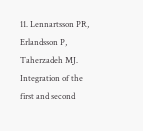11. Lennartsson PR, Erlandsson P, Taherzadeh MJ. Integration of the first and second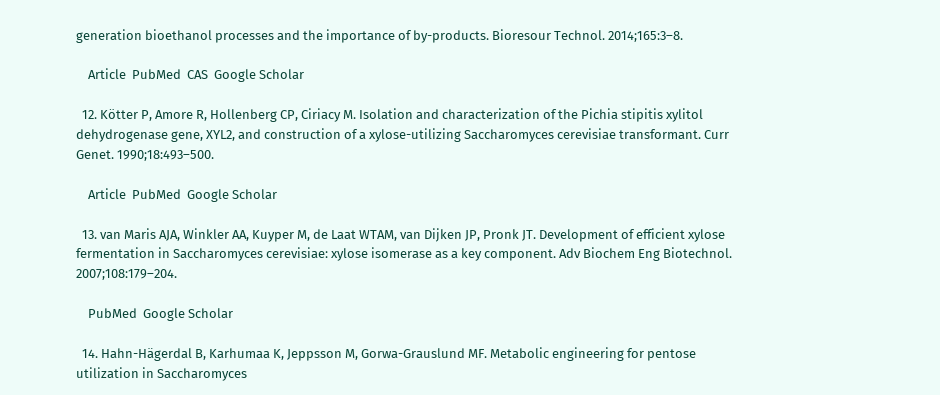generation bioethanol processes and the importance of by-products. Bioresour Technol. 2014;165:3–8.

    Article  PubMed  CAS  Google Scholar

  12. Kötter P, Amore R, Hollenberg CP, Ciriacy M. Isolation and characterization of the Pichia stipitis xylitol dehydrogenase gene, XYL2, and construction of a xylose-utilizing Saccharomyces cerevisiae transformant. Curr Genet. 1990;18:493–500.

    Article  PubMed  Google Scholar

  13. van Maris AJA, Winkler AA, Kuyper M, de Laat WTAM, van Dijken JP, Pronk JT. Development of efficient xylose fermentation in Saccharomyces cerevisiae: xylose isomerase as a key component. Adv Biochem Eng Biotechnol. 2007;108:179–204.

    PubMed  Google Scholar

  14. Hahn-Hägerdal B, Karhumaa K, Jeppsson M, Gorwa-Grauslund MF. Metabolic engineering for pentose utilization in Saccharomyces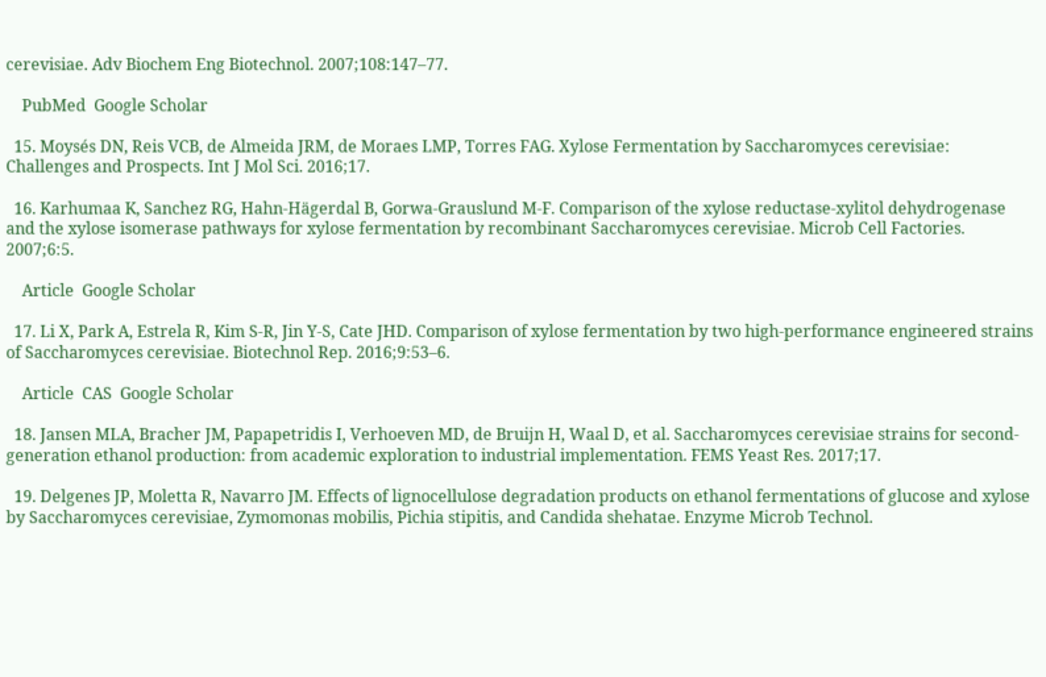cerevisiae. Adv Biochem Eng Biotechnol. 2007;108:147–77.

    PubMed  Google Scholar

  15. Moysés DN, Reis VCB, de Almeida JRM, de Moraes LMP, Torres FAG. Xylose Fermentation by Saccharomyces cerevisiae: Challenges and Prospects. Int J Mol Sci. 2016;17.

  16. Karhumaa K, Sanchez RG, Hahn-Hägerdal B, Gorwa-Grauslund M-F. Comparison of the xylose reductase-xylitol dehydrogenase and the xylose isomerase pathways for xylose fermentation by recombinant Saccharomyces cerevisiae. Microb Cell Factories. 2007;6:5.

    Article  Google Scholar

  17. Li X, Park A, Estrela R, Kim S-R, Jin Y-S, Cate JHD. Comparison of xylose fermentation by two high-performance engineered strains of Saccharomyces cerevisiae. Biotechnol Rep. 2016;9:53–6.

    Article  CAS  Google Scholar

  18. Jansen MLA, Bracher JM, Papapetridis I, Verhoeven MD, de Bruijn H, Waal D, et al. Saccharomyces cerevisiae strains for second-generation ethanol production: from academic exploration to industrial implementation. FEMS Yeast Res. 2017;17.

  19. Delgenes JP, Moletta R, Navarro JM. Effects of lignocellulose degradation products on ethanol fermentations of glucose and xylose by Saccharomyces cerevisiae, Zymomonas mobilis, Pichia stipitis, and Candida shehatae. Enzyme Microb Technol.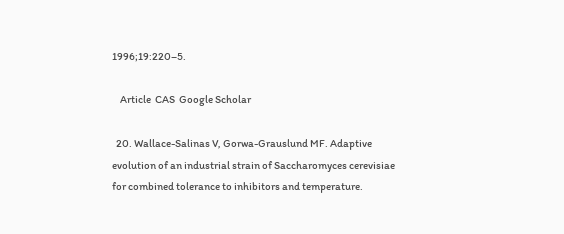1996;19:220–5.

    Article  CAS  Google Scholar

  20. Wallace-Salinas V, Gorwa-Grauslund MF. Adaptive evolution of an industrial strain of Saccharomyces cerevisiae for combined tolerance to inhibitors and temperature.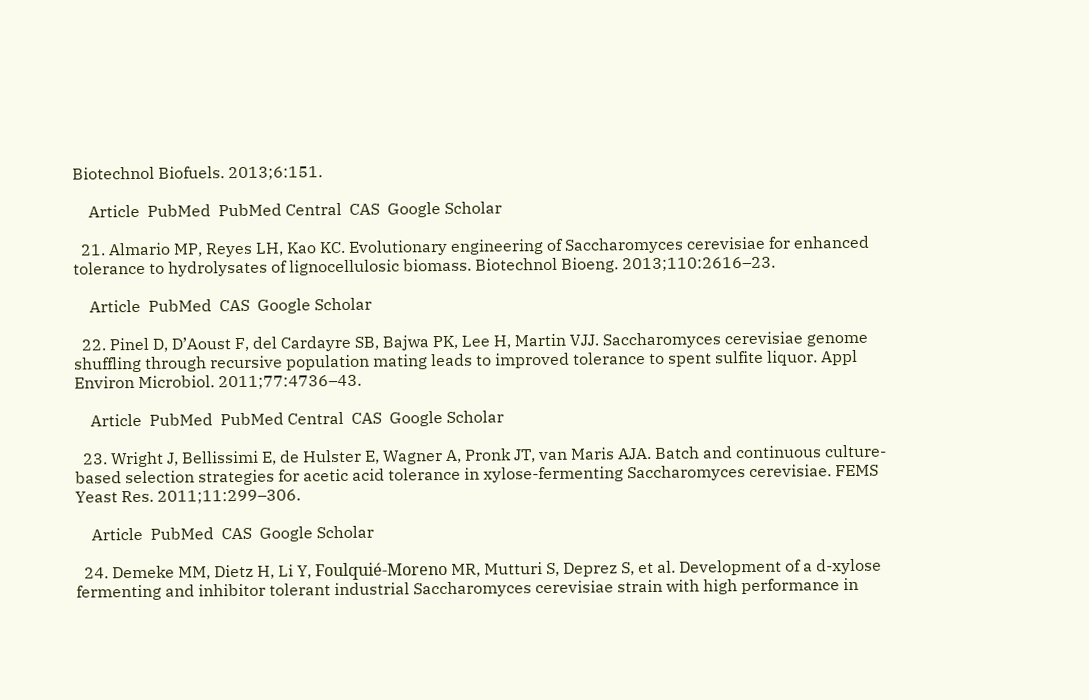Biotechnol Biofuels. 2013;6:151.

    Article  PubMed  PubMed Central  CAS  Google Scholar

  21. Almario MP, Reyes LH, Kao KC. Evolutionary engineering of Saccharomyces cerevisiae for enhanced tolerance to hydrolysates of lignocellulosic biomass. Biotechnol Bioeng. 2013;110:2616–23.

    Article  PubMed  CAS  Google Scholar

  22. Pinel D, D’Aoust F, del Cardayre SB, Bajwa PK, Lee H, Martin VJJ. Saccharomyces cerevisiae genome shuffling through recursive population mating leads to improved tolerance to spent sulfite liquor. Appl Environ Microbiol. 2011;77:4736–43.

    Article  PubMed  PubMed Central  CAS  Google Scholar

  23. Wright J, Bellissimi E, de Hulster E, Wagner A, Pronk JT, van Maris AJA. Batch and continuous culture-based selection strategies for acetic acid tolerance in xylose-fermenting Saccharomyces cerevisiae. FEMS Yeast Res. 2011;11:299–306.

    Article  PubMed  CAS  Google Scholar

  24. Demeke MM, Dietz H, Li Y, Foulquié-Moreno MR, Mutturi S, Deprez S, et al. Development of a d-xylose fermenting and inhibitor tolerant industrial Saccharomyces cerevisiae strain with high performance in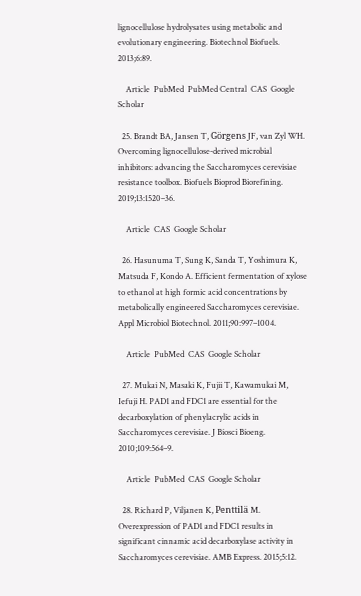lignocellulose hydrolysates using metabolic and evolutionary engineering. Biotechnol Biofuels. 2013;6:89.

    Article  PubMed  PubMed Central  CAS  Google Scholar

  25. Brandt BA, Jansen T, Görgens JF, van Zyl WH. Overcoming lignocellulose-derived microbial inhibitors: advancing the Saccharomyces cerevisiae resistance toolbox. Biofuels Bioprod Biorefining. 2019;13:1520–36.

    Article  CAS  Google Scholar

  26. Hasunuma T, Sung K, Sanda T, Yoshimura K, Matsuda F, Kondo A. Efficient fermentation of xylose to ethanol at high formic acid concentrations by metabolically engineered Saccharomyces cerevisiae. Appl Microbiol Biotechnol. 2011;90:997–1004.

    Article  PubMed  CAS  Google Scholar

  27. Mukai N, Masaki K, Fujii T, Kawamukai M, Iefuji H. PAD1 and FDC1 are essential for the decarboxylation of phenylacrylic acids in Saccharomyces cerevisiae. J Biosci Bioeng. 2010;109:564–9.

    Article  PubMed  CAS  Google Scholar

  28. Richard P, Viljanen K, Penttilä M. Overexpression of PAD1 and FDC1 results in significant cinnamic acid decarboxylase activity in Saccharomyces cerevisiae. AMB Express. 2015;5:12.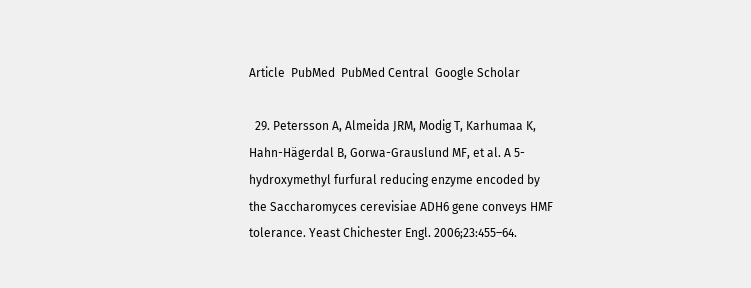Article  PubMed  PubMed Central  Google Scholar

  29. Petersson A, Almeida JRM, Modig T, Karhumaa K, Hahn-Hägerdal B, Gorwa-Grauslund MF, et al. A 5-hydroxymethyl furfural reducing enzyme encoded by the Saccharomyces cerevisiae ADH6 gene conveys HMF tolerance. Yeast Chichester Engl. 2006;23:455–64.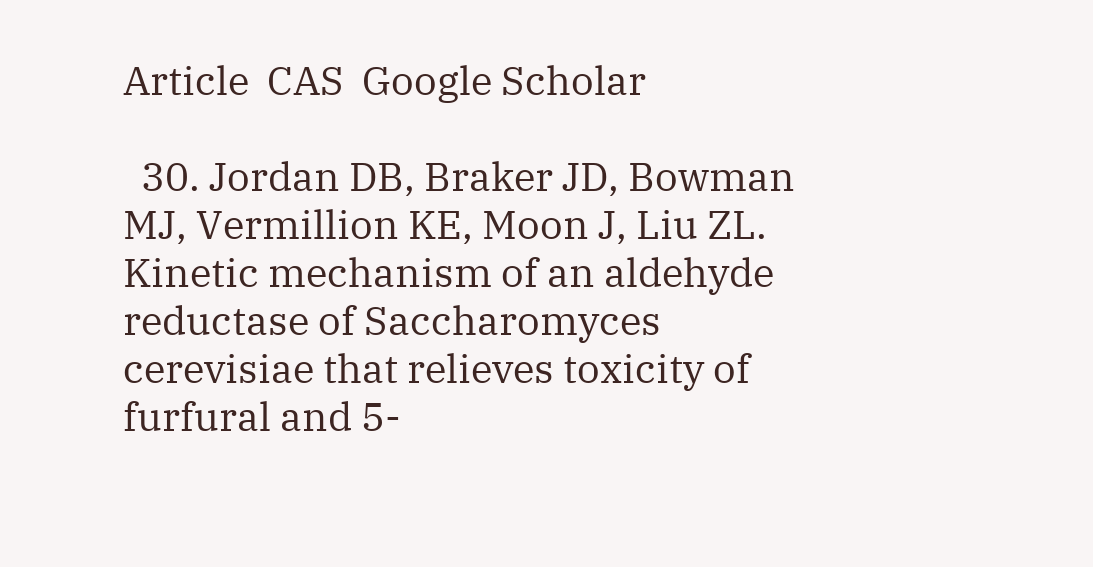Article  CAS  Google Scholar

  30. Jordan DB, Braker JD, Bowman MJ, Vermillion KE, Moon J, Liu ZL. Kinetic mechanism of an aldehyde reductase of Saccharomyces cerevisiae that relieves toxicity of furfural and 5-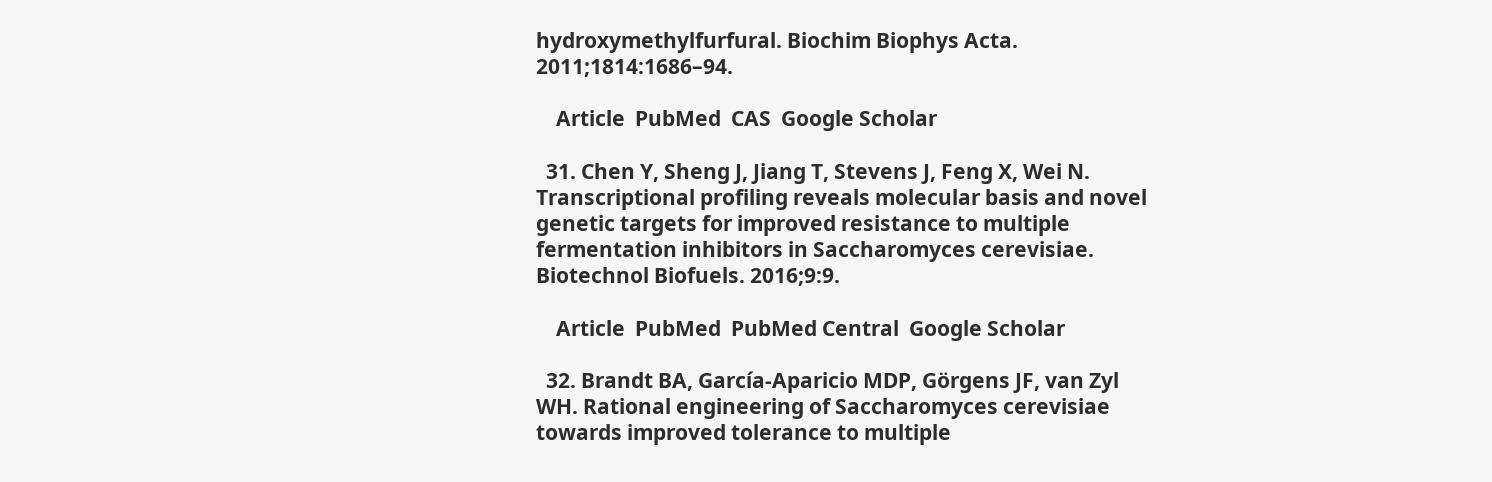hydroxymethylfurfural. Biochim Biophys Acta. 2011;1814:1686–94.

    Article  PubMed  CAS  Google Scholar

  31. Chen Y, Sheng J, Jiang T, Stevens J, Feng X, Wei N. Transcriptional profiling reveals molecular basis and novel genetic targets for improved resistance to multiple fermentation inhibitors in Saccharomyces cerevisiae. Biotechnol Biofuels. 2016;9:9.

    Article  PubMed  PubMed Central  Google Scholar

  32. Brandt BA, García-Aparicio MDP, Görgens JF, van Zyl WH. Rational engineering of Saccharomyces cerevisiae towards improved tolerance to multiple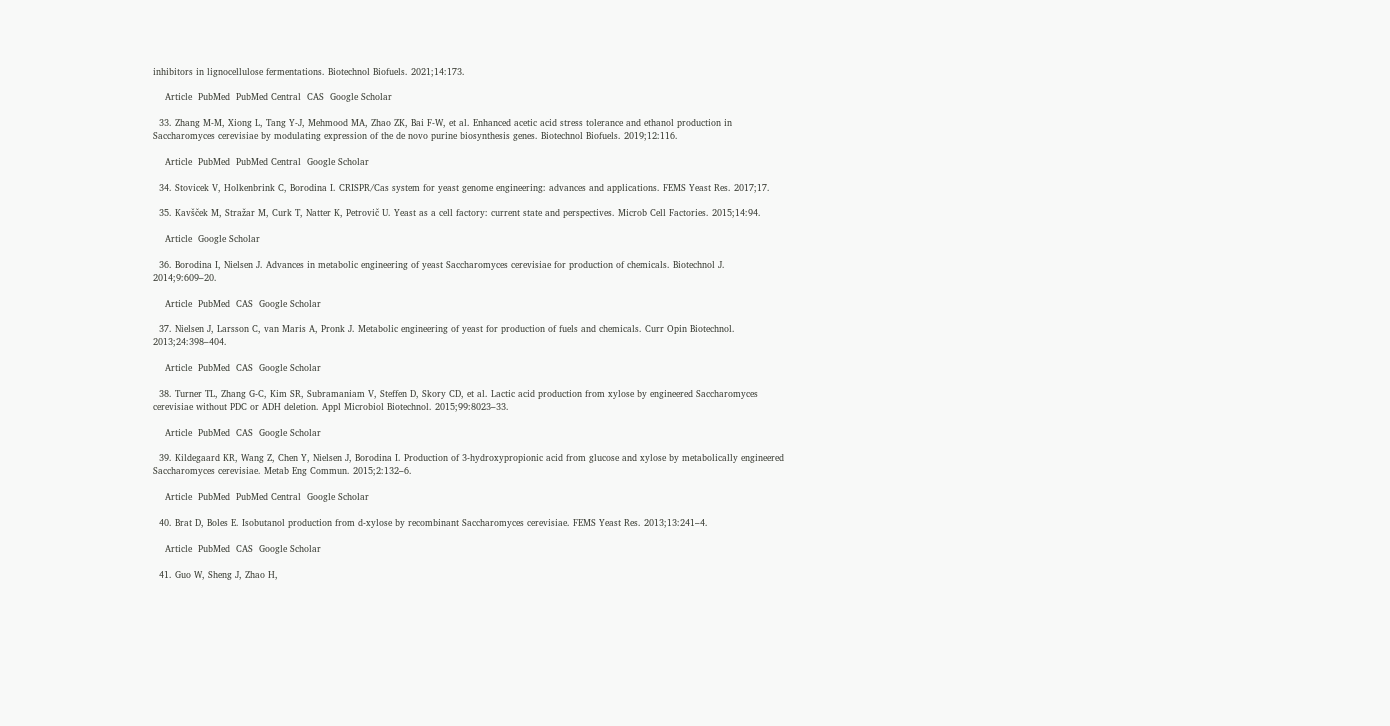inhibitors in lignocellulose fermentations. Biotechnol Biofuels. 2021;14:173.

    Article  PubMed  PubMed Central  CAS  Google Scholar

  33. Zhang M-M, Xiong L, Tang Y-J, Mehmood MA, Zhao ZK, Bai F-W, et al. Enhanced acetic acid stress tolerance and ethanol production in Saccharomyces cerevisiae by modulating expression of the de novo purine biosynthesis genes. Biotechnol Biofuels. 2019;12:116.

    Article  PubMed  PubMed Central  Google Scholar

  34. Stovicek V, Holkenbrink C, Borodina I. CRISPR/Cas system for yeast genome engineering: advances and applications. FEMS Yeast Res. 2017;17.

  35. Kavšček M, Stražar M, Curk T, Natter K, Petrovič U. Yeast as a cell factory: current state and perspectives. Microb Cell Factories. 2015;14:94.

    Article  Google Scholar

  36. Borodina I, Nielsen J. Advances in metabolic engineering of yeast Saccharomyces cerevisiae for production of chemicals. Biotechnol J. 2014;9:609–20.

    Article  PubMed  CAS  Google Scholar

  37. Nielsen J, Larsson C, van Maris A, Pronk J. Metabolic engineering of yeast for production of fuels and chemicals. Curr Opin Biotechnol. 2013;24:398–404.

    Article  PubMed  CAS  Google Scholar

  38. Turner TL, Zhang G-C, Kim SR, Subramaniam V, Steffen D, Skory CD, et al. Lactic acid production from xylose by engineered Saccharomyces cerevisiae without PDC or ADH deletion. Appl Microbiol Biotechnol. 2015;99:8023–33.

    Article  PubMed  CAS  Google Scholar

  39. Kildegaard KR, Wang Z, Chen Y, Nielsen J, Borodina I. Production of 3-hydroxypropionic acid from glucose and xylose by metabolically engineered Saccharomyces cerevisiae. Metab Eng Commun. 2015;2:132–6.

    Article  PubMed  PubMed Central  Google Scholar

  40. Brat D, Boles E. Isobutanol production from d-xylose by recombinant Saccharomyces cerevisiae. FEMS Yeast Res. 2013;13:241–4.

    Article  PubMed  CAS  Google Scholar

  41. Guo W, Sheng J, Zhao H,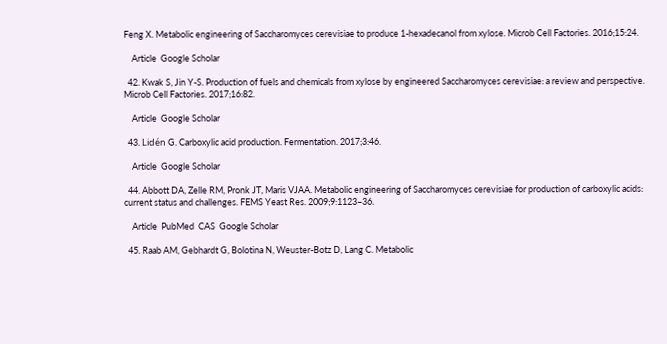Feng X. Metabolic engineering of Saccharomyces cerevisiae to produce 1-hexadecanol from xylose. Microb Cell Factories. 2016;15:24.

    Article  Google Scholar

  42. Kwak S, Jin Y-S. Production of fuels and chemicals from xylose by engineered Saccharomyces cerevisiae: a review and perspective. Microb Cell Factories. 2017;16:82.

    Article  Google Scholar

  43. Lidén G. Carboxylic acid production. Fermentation. 2017;3:46.

    Article  Google Scholar

  44. Abbott DA, Zelle RM, Pronk JT, Maris VJAA. Metabolic engineering of Saccharomyces cerevisiae for production of carboxylic acids: current status and challenges. FEMS Yeast Res. 2009;9:1123–36.

    Article  PubMed  CAS  Google Scholar

  45. Raab AM, Gebhardt G, Bolotina N, Weuster-Botz D, Lang C. Metabolic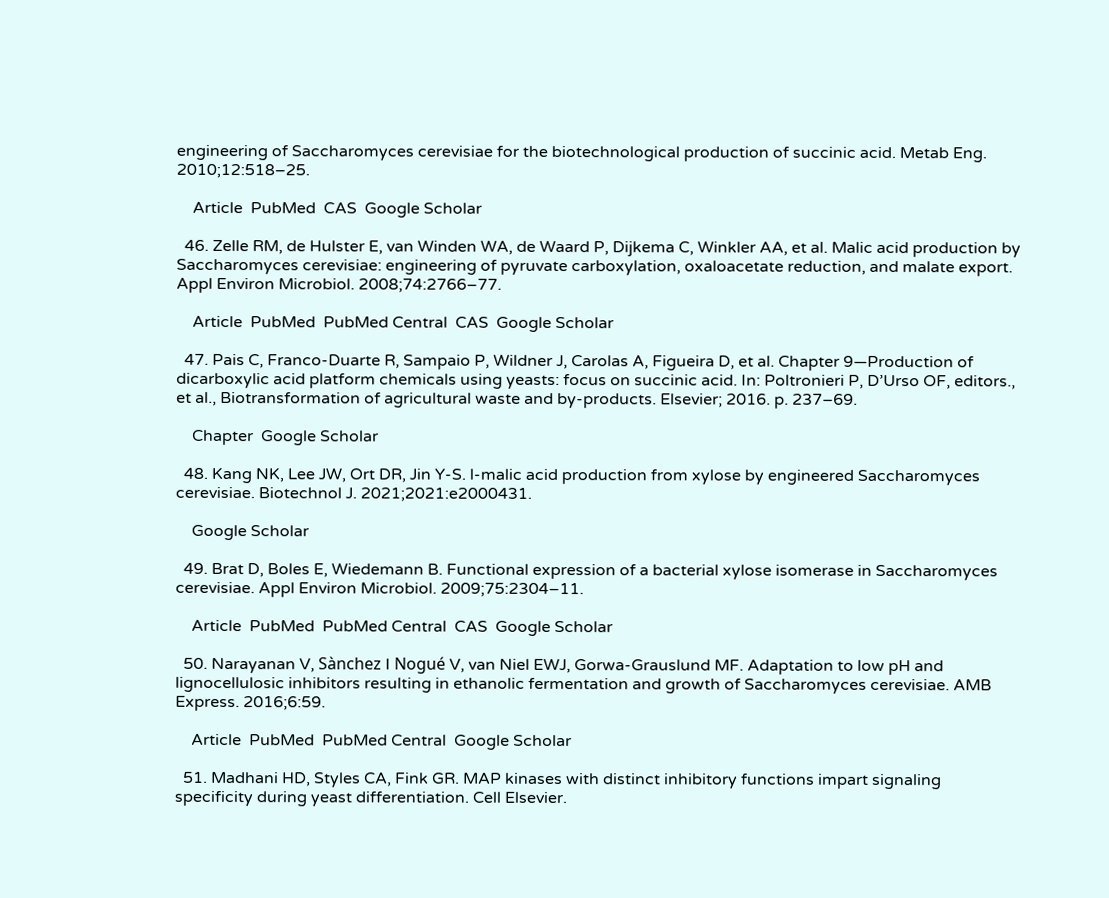engineering of Saccharomyces cerevisiae for the biotechnological production of succinic acid. Metab Eng. 2010;12:518–25.

    Article  PubMed  CAS  Google Scholar

  46. Zelle RM, de Hulster E, van Winden WA, de Waard P, Dijkema C, Winkler AA, et al. Malic acid production by Saccharomyces cerevisiae: engineering of pyruvate carboxylation, oxaloacetate reduction, and malate export. Appl Environ Microbiol. 2008;74:2766–77.

    Article  PubMed  PubMed Central  CAS  Google Scholar

  47. Pais C, Franco-Duarte R, Sampaio P, Wildner J, Carolas A, Figueira D, et al. Chapter 9—Production of dicarboxylic acid platform chemicals using yeasts: focus on succinic acid. In: Poltronieri P, D’Urso OF, editors., et al., Biotransformation of agricultural waste and by-products. Elsevier; 2016. p. 237–69.

    Chapter  Google Scholar

  48. Kang NK, Lee JW, Ort DR, Jin Y-S. l-malic acid production from xylose by engineered Saccharomyces cerevisiae. Biotechnol J. 2021;2021:e2000431.

    Google Scholar

  49. Brat D, Boles E, Wiedemann B. Functional expression of a bacterial xylose isomerase in Saccharomyces cerevisiae. Appl Environ Microbiol. 2009;75:2304–11.

    Article  PubMed  PubMed Central  CAS  Google Scholar

  50. Narayanan V, Sànchez I Nogué V, van Niel EWJ, Gorwa-Grauslund MF. Adaptation to low pH and lignocellulosic inhibitors resulting in ethanolic fermentation and growth of Saccharomyces cerevisiae. AMB Express. 2016;6:59.

    Article  PubMed  PubMed Central  Google Scholar

  51. Madhani HD, Styles CA, Fink GR. MAP kinases with distinct inhibitory functions impart signaling specificity during yeast differentiation. Cell Elsevier.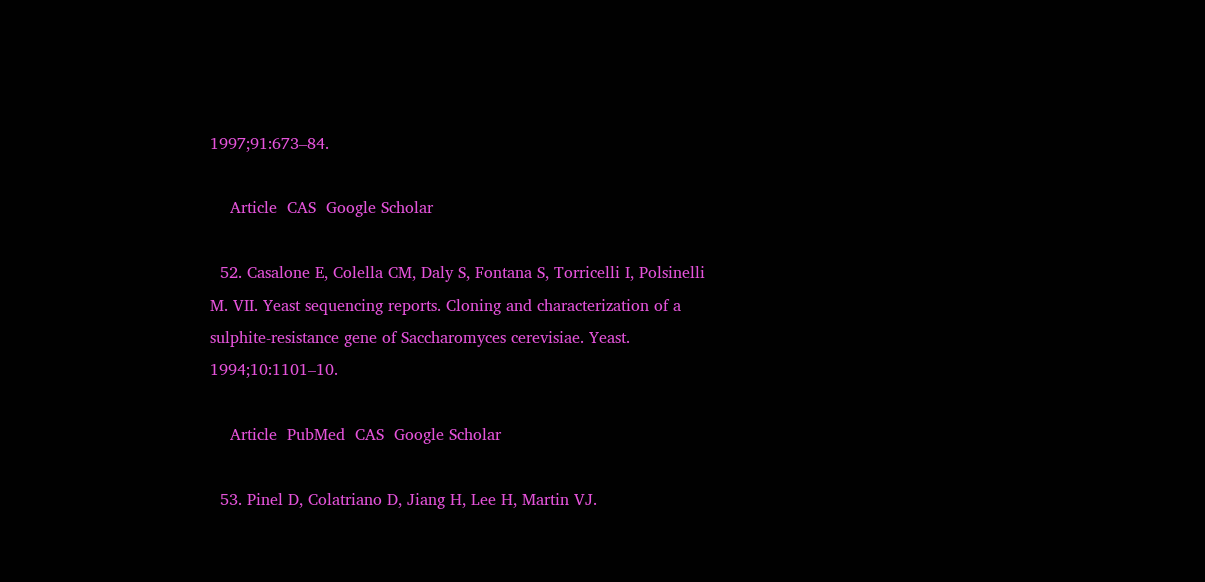1997;91:673–84.

    Article  CAS  Google Scholar

  52. Casalone E, Colella CM, Daly S, Fontana S, Torricelli I, Polsinelli M. VII. Yeast sequencing reports. Cloning and characterization of a sulphite-resistance gene of Saccharomyces cerevisiae. Yeast. 1994;10:1101–10.

    Article  PubMed  CAS  Google Scholar

  53. Pinel D, Colatriano D, Jiang H, Lee H, Martin VJ.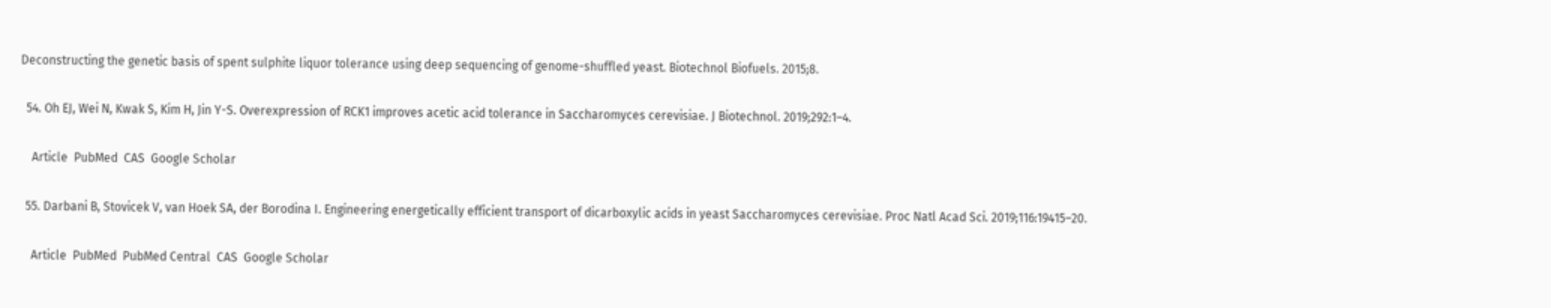Deconstructing the genetic basis of spent sulphite liquor tolerance using deep sequencing of genome-shuffled yeast. Biotechnol Biofuels. 2015;8.

  54. Oh EJ, Wei N, Kwak S, Kim H, Jin Y-S. Overexpression of RCK1 improves acetic acid tolerance in Saccharomyces cerevisiae. J Biotechnol. 2019;292:1–4.

    Article  PubMed  CAS  Google Scholar

  55. Darbani B, Stovicek V, van Hoek SA, der Borodina I. Engineering energetically efficient transport of dicarboxylic acids in yeast Saccharomyces cerevisiae. Proc Natl Acad Sci. 2019;116:19415–20.

    Article  PubMed  PubMed Central  CAS  Google Scholar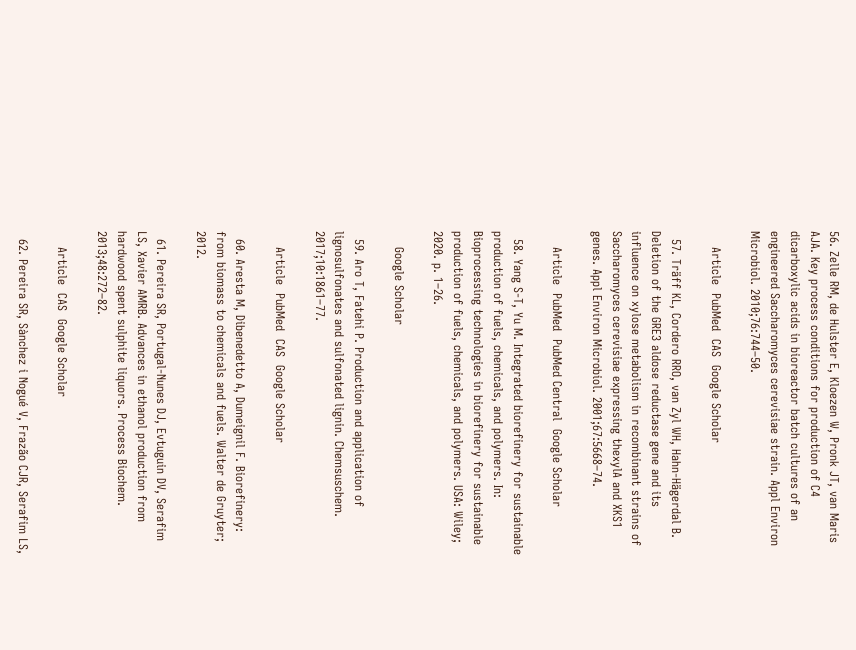56. Zelle RM, de Hulster E, Kloezen W, Pronk JT, van Maris AJA. Key process conditions for production of C4 dicarboxylic acids in bioreactor batch cultures of an engineered Saccharomyces cerevisiae strain. Appl Environ Microbiol. 2010;76:744–50.

    Article  PubMed  CAS  Google Scholar

  57. Träff KL, Cordero RRO, van Zyl WH, Hahn-Hägerdal B. Deletion of the GRE3 aldose reductase gene and its influence on xylose metabolism in recombinant strains of Saccharomyces cerevisiae expressing thexylA and XKS1 genes. Appl Environ Microbiol. 2001;67:5668–74.

    Article  PubMed  PubMed Central  Google Scholar

  58. Yang S-T, Yu M. Integrated biorefinery for sustainable production of fuels, chemicals, and polymers. In: Bioprocessing technologies in biorefinery for sustainable production of fuels, chemicals, and polymers. USA: Wiley; 2020. p. 1–26.

    Google Scholar

  59. Aro T, Fatehi P. Production and application of lignosulfonates and sulfonated lignin. Chemsuschem. 2017;10:1861–77.

    Article  PubMed  CAS  Google Scholar

  60. Aresta M, Dibenedetto A, Dumeignil F. Biorefinery: from biomass to chemicals and fuels. Walter de Gruyter; 2012.

  61. Pereira SR, Portugal-Nunes DJ, Evtuguin DV, Serafim LS, Xavier AMRB. Advances in ethanol production from hardwood spent sulphite liquors. Process Biochem. 2013;48:272–82.

    Article  CAS  Google Scholar

  62. Pereira SR, Sànchez i Nogué V, Frazão CJR, Serafim LS,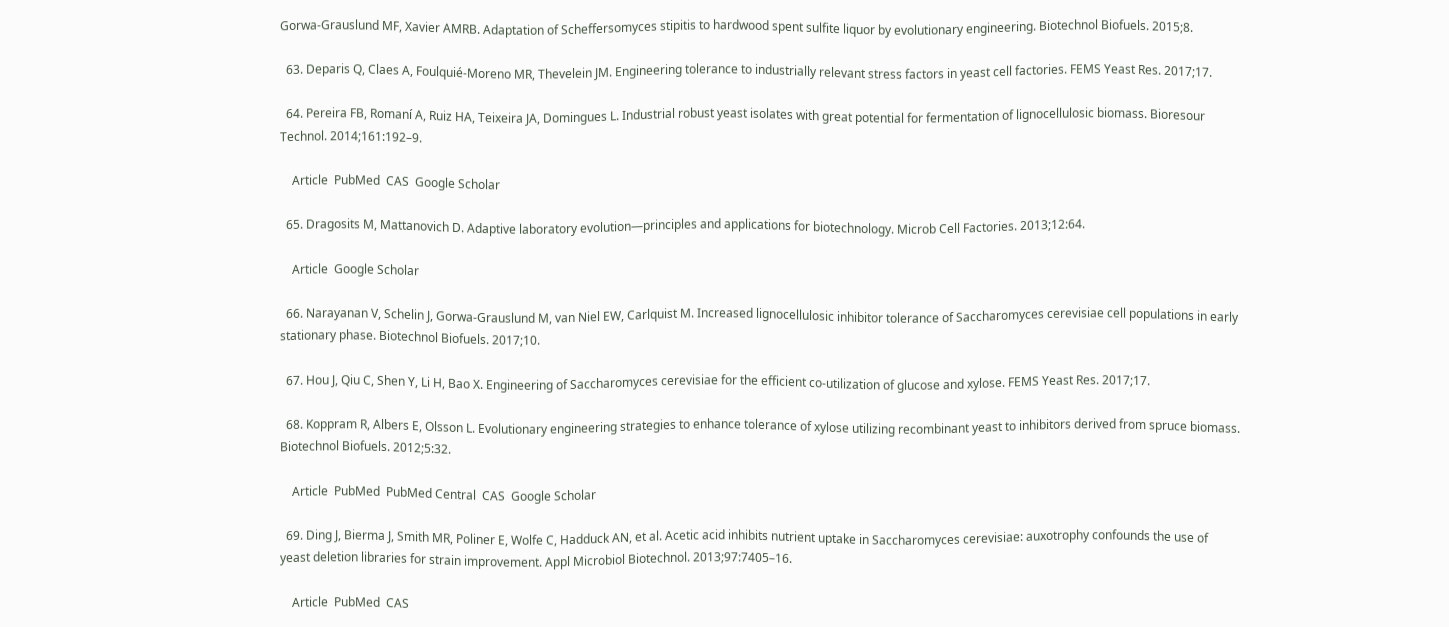Gorwa-Grauslund MF, Xavier AMRB. Adaptation of Scheffersomyces stipitis to hardwood spent sulfite liquor by evolutionary engineering. Biotechnol Biofuels. 2015;8.

  63. Deparis Q, Claes A, Foulquié-Moreno MR, Thevelein JM. Engineering tolerance to industrially relevant stress factors in yeast cell factories. FEMS Yeast Res. 2017;17.

  64. Pereira FB, Romaní A, Ruiz HA, Teixeira JA, Domingues L. Industrial robust yeast isolates with great potential for fermentation of lignocellulosic biomass. Bioresour Technol. 2014;161:192–9.

    Article  PubMed  CAS  Google Scholar

  65. Dragosits M, Mattanovich D. Adaptive laboratory evolution—principles and applications for biotechnology. Microb Cell Factories. 2013;12:64.

    Article  Google Scholar

  66. Narayanan V, Schelin J, Gorwa-Grauslund M, van Niel EW, Carlquist M. Increased lignocellulosic inhibitor tolerance of Saccharomyces cerevisiae cell populations in early stationary phase. Biotechnol Biofuels. 2017;10.

  67. Hou J, Qiu C, Shen Y, Li H, Bao X. Engineering of Saccharomyces cerevisiae for the efficient co-utilization of glucose and xylose. FEMS Yeast Res. 2017;17.

  68. Koppram R, Albers E, Olsson L. Evolutionary engineering strategies to enhance tolerance of xylose utilizing recombinant yeast to inhibitors derived from spruce biomass. Biotechnol Biofuels. 2012;5:32.

    Article  PubMed  PubMed Central  CAS  Google Scholar

  69. Ding J, Bierma J, Smith MR, Poliner E, Wolfe C, Hadduck AN, et al. Acetic acid inhibits nutrient uptake in Saccharomyces cerevisiae: auxotrophy confounds the use of yeast deletion libraries for strain improvement. Appl Microbiol Biotechnol. 2013;97:7405–16.

    Article  PubMed  CAS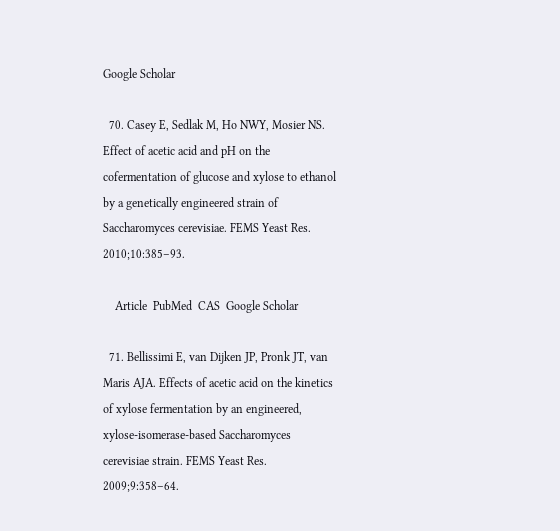Google Scholar

  70. Casey E, Sedlak M, Ho NWY, Mosier NS. Effect of acetic acid and pH on the cofermentation of glucose and xylose to ethanol by a genetically engineered strain of Saccharomyces cerevisiae. FEMS Yeast Res. 2010;10:385–93.

    Article  PubMed  CAS  Google Scholar

  71. Bellissimi E, van Dijken JP, Pronk JT, van Maris AJA. Effects of acetic acid on the kinetics of xylose fermentation by an engineered, xylose-isomerase-based Saccharomyces cerevisiae strain. FEMS Yeast Res. 2009;9:358–64.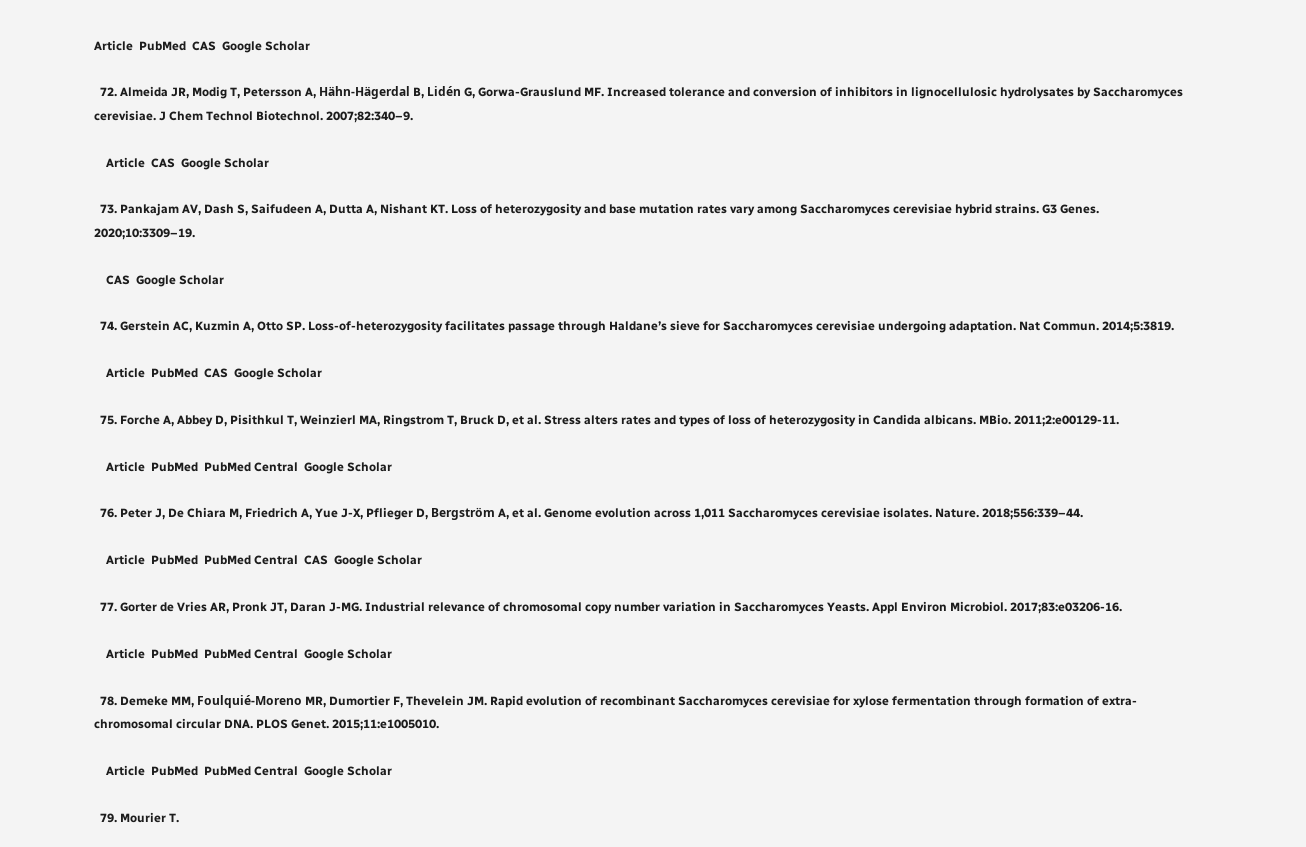Article  PubMed  CAS  Google Scholar

  72. Almeida JR, Modig T, Petersson A, Hähn-Hägerdal B, Lidén G, Gorwa-Grauslund MF. Increased tolerance and conversion of inhibitors in lignocellulosic hydrolysates by Saccharomyces cerevisiae. J Chem Technol Biotechnol. 2007;82:340–9.

    Article  CAS  Google Scholar

  73. Pankajam AV, Dash S, Saifudeen A, Dutta A, Nishant KT. Loss of heterozygosity and base mutation rates vary among Saccharomyces cerevisiae hybrid strains. G3 Genes. 2020;10:3309–19.

    CAS  Google Scholar

  74. Gerstein AC, Kuzmin A, Otto SP. Loss-of-heterozygosity facilitates passage through Haldane’s sieve for Saccharomyces cerevisiae undergoing adaptation. Nat Commun. 2014;5:3819.

    Article  PubMed  CAS  Google Scholar

  75. Forche A, Abbey D, Pisithkul T, Weinzierl MA, Ringstrom T, Bruck D, et al. Stress alters rates and types of loss of heterozygosity in Candida albicans. MBio. 2011;2:e00129-11.

    Article  PubMed  PubMed Central  Google Scholar

  76. Peter J, De Chiara M, Friedrich A, Yue J-X, Pflieger D, Bergström A, et al. Genome evolution across 1,011 Saccharomyces cerevisiae isolates. Nature. 2018;556:339–44.

    Article  PubMed  PubMed Central  CAS  Google Scholar

  77. Gorter de Vries AR, Pronk JT, Daran J-MG. Industrial relevance of chromosomal copy number variation in Saccharomyces Yeasts. Appl Environ Microbiol. 2017;83:e03206-16.

    Article  PubMed  PubMed Central  Google Scholar

  78. Demeke MM, Foulquié-Moreno MR, Dumortier F, Thevelein JM. Rapid evolution of recombinant Saccharomyces cerevisiae for xylose fermentation through formation of extra-chromosomal circular DNA. PLOS Genet. 2015;11:e1005010.

    Article  PubMed  PubMed Central  Google Scholar

  79. Mourier T.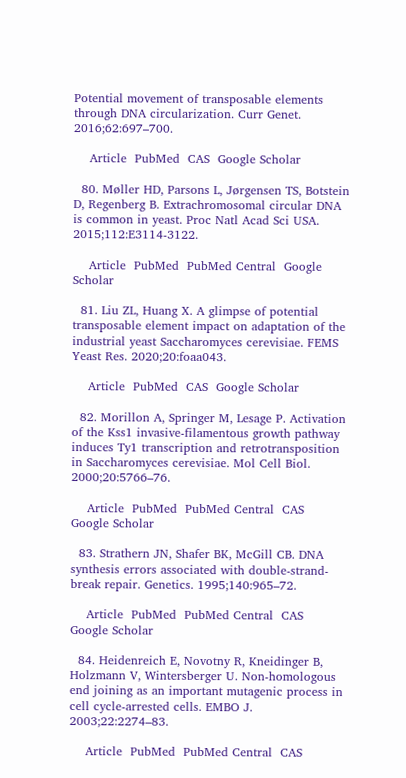Potential movement of transposable elements through DNA circularization. Curr Genet. 2016;62:697–700.

    Article  PubMed  CAS  Google Scholar

  80. Møller HD, Parsons L, Jørgensen TS, Botstein D, Regenberg B. Extrachromosomal circular DNA is common in yeast. Proc Natl Acad Sci USA. 2015;112:E3114-3122.

    Article  PubMed  PubMed Central  Google Scholar

  81. Liu ZL, Huang X. A glimpse of potential transposable element impact on adaptation of the industrial yeast Saccharomyces cerevisiae. FEMS Yeast Res. 2020;20:foaa043.

    Article  PubMed  CAS  Google Scholar

  82. Morillon A, Springer M, Lesage P. Activation of the Kss1 invasive-filamentous growth pathway induces Ty1 transcription and retrotransposition in Saccharomyces cerevisiae. Mol Cell Biol. 2000;20:5766–76.

    Article  PubMed  PubMed Central  CAS  Google Scholar

  83. Strathern JN, Shafer BK, McGill CB. DNA synthesis errors associated with double-strand-break repair. Genetics. 1995;140:965–72.

    Article  PubMed  PubMed Central  CAS  Google Scholar

  84. Heidenreich E, Novotny R, Kneidinger B, Holzmann V, Wintersberger U. Non-homologous end joining as an important mutagenic process in cell cycle-arrested cells. EMBO J. 2003;22:2274–83.

    Article  PubMed  PubMed Central  CAS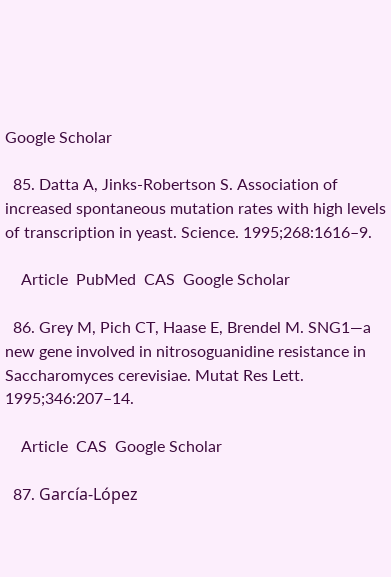Google Scholar

  85. Datta A, Jinks-Robertson S. Association of increased spontaneous mutation rates with high levels of transcription in yeast. Science. 1995;268:1616–9.

    Article  PubMed  CAS  Google Scholar

  86. Grey M, Pich CT, Haase E, Brendel M. SNG1—a new gene involved in nitrosoguanidine resistance in Saccharomyces cerevisiae. Mutat Res Lett. 1995;346:207–14.

    Article  CAS  Google Scholar

  87. García-López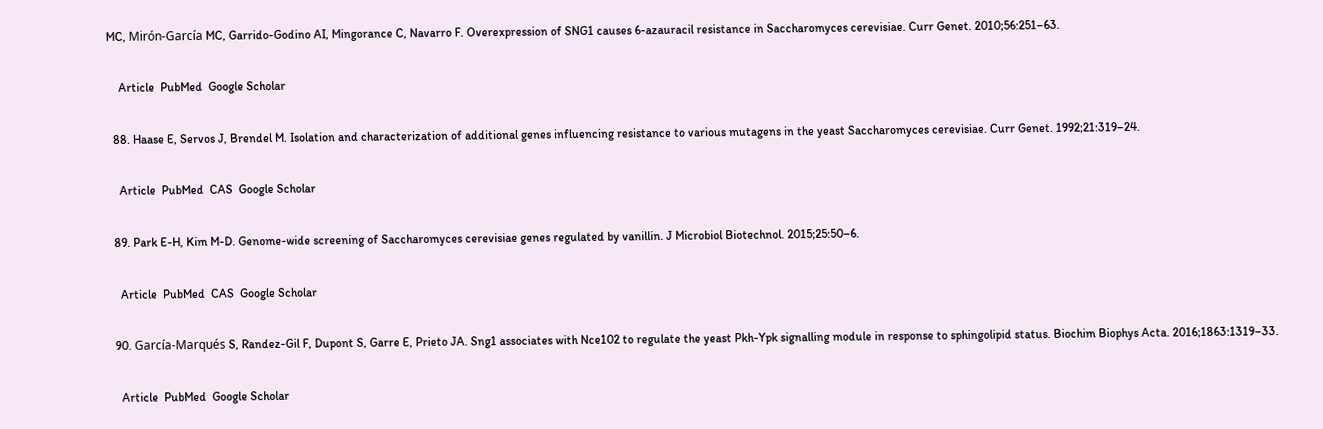MC, Mirón-García MC, Garrido-Godino AI, Mingorance C, Navarro F. Overexpression of SNG1 causes 6-azauracil resistance in Saccharomyces cerevisiae. Curr Genet. 2010;56:251–63.

    Article  PubMed  Google Scholar

  88. Haase E, Servos J, Brendel M. Isolation and characterization of additional genes influencing resistance to various mutagens in the yeast Saccharomyces cerevisiae. Curr Genet. 1992;21:319–24.

    Article  PubMed  CAS  Google Scholar

  89. Park E-H, Kim M-D. Genome-wide screening of Saccharomyces cerevisiae genes regulated by vanillin. J Microbiol Biotechnol. 2015;25:50–6.

    Article  PubMed  CAS  Google Scholar

  90. García-Marqués S, Randez-Gil F, Dupont S, Garre E, Prieto JA. Sng1 associates with Nce102 to regulate the yeast Pkh-Ypk signalling module in response to sphingolipid status. Biochim Biophys Acta. 2016;1863:1319–33.

    Article  PubMed  Google Scholar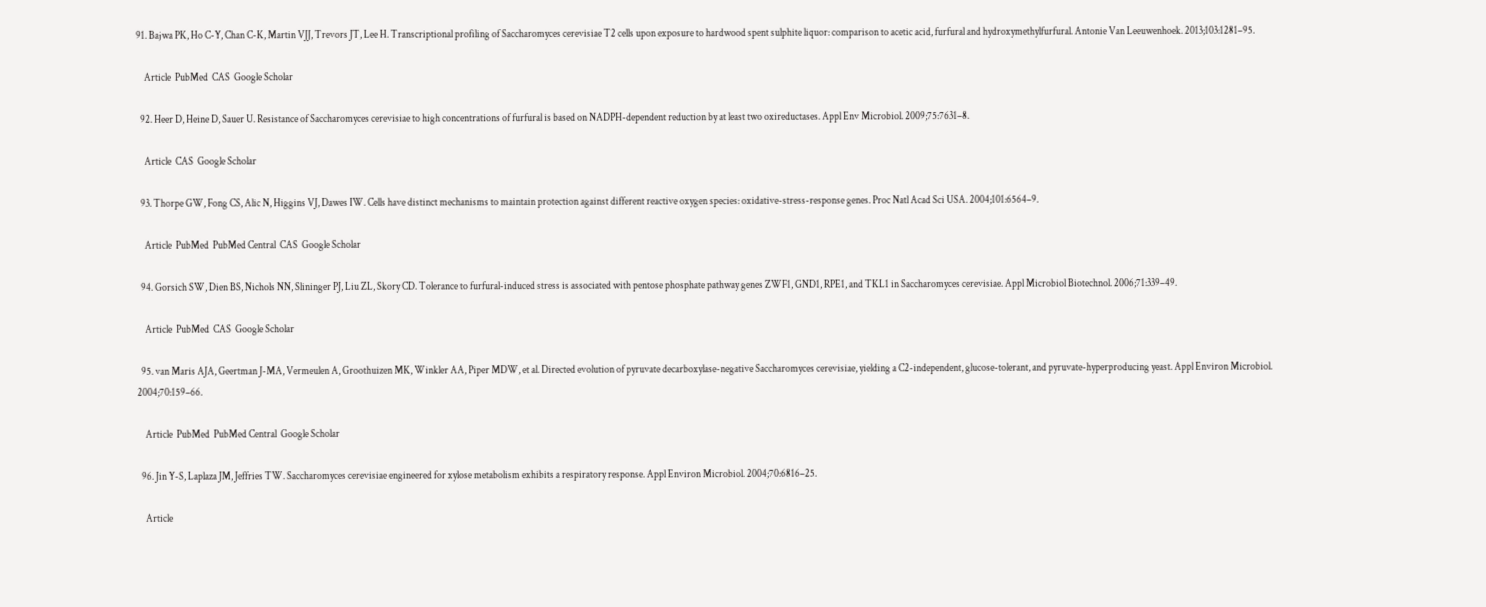91. Bajwa PK, Ho C-Y, Chan C-K, Martin VJJ, Trevors JT, Lee H. Transcriptional profiling of Saccharomyces cerevisiae T2 cells upon exposure to hardwood spent sulphite liquor: comparison to acetic acid, furfural and hydroxymethylfurfural. Antonie Van Leeuwenhoek. 2013;103:1281–95.

    Article  PubMed  CAS  Google Scholar

  92. Heer D, Heine D, Sauer U. Resistance of Saccharomyces cerevisiae to high concentrations of furfural is based on NADPH-dependent reduction by at least two oxireductases. Appl Env Microbiol. 2009;75:7631–8.

    Article  CAS  Google Scholar

  93. Thorpe GW, Fong CS, Alic N, Higgins VJ, Dawes IW. Cells have distinct mechanisms to maintain protection against different reactive oxygen species: oxidative-stress-response genes. Proc Natl Acad Sci USA. 2004;101:6564–9.

    Article  PubMed  PubMed Central  CAS  Google Scholar

  94. Gorsich SW, Dien BS, Nichols NN, Slininger PJ, Liu ZL, Skory CD. Tolerance to furfural-induced stress is associated with pentose phosphate pathway genes ZWF1, GND1, RPE1, and TKL1 in Saccharomyces cerevisiae. Appl Microbiol Biotechnol. 2006;71:339–49.

    Article  PubMed  CAS  Google Scholar

  95. van Maris AJA, Geertman J-MA, Vermeulen A, Groothuizen MK, Winkler AA, Piper MDW, et al. Directed evolution of pyruvate decarboxylase-negative Saccharomyces cerevisiae, yielding a C2-independent, glucose-tolerant, and pyruvate-hyperproducing yeast. Appl Environ Microbiol. 2004;70:159–66.

    Article  PubMed  PubMed Central  Google Scholar

  96. Jin Y-S, Laplaza JM, Jeffries TW. Saccharomyces cerevisiae engineered for xylose metabolism exhibits a respiratory response. Appl Environ Microbiol. 2004;70:6816–25.

    Article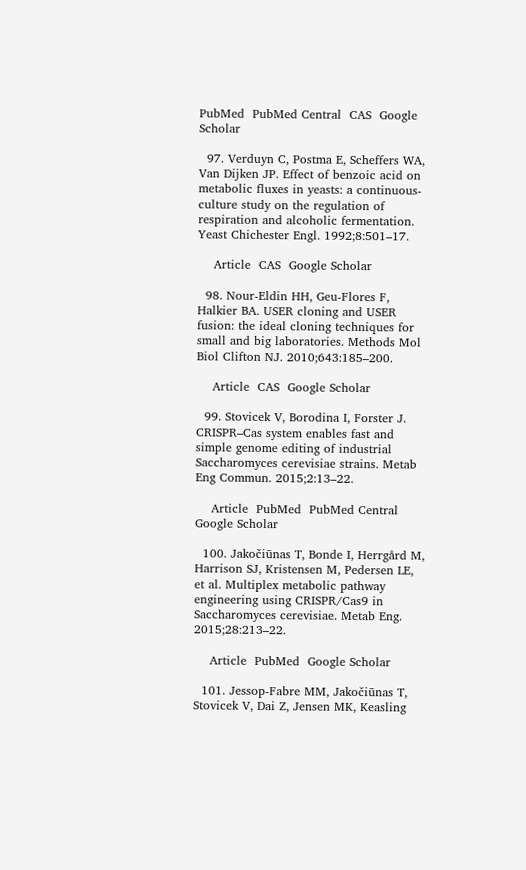PubMed  PubMed Central  CAS  Google Scholar

  97. Verduyn C, Postma E, Scheffers WA, Van Dijken JP. Effect of benzoic acid on metabolic fluxes in yeasts: a continuous-culture study on the regulation of respiration and alcoholic fermentation. Yeast Chichester Engl. 1992;8:501–17.

    Article  CAS  Google Scholar

  98. Nour-Eldin HH, Geu-Flores F, Halkier BA. USER cloning and USER fusion: the ideal cloning techniques for small and big laboratories. Methods Mol Biol Clifton NJ. 2010;643:185–200.

    Article  CAS  Google Scholar

  99. Stovicek V, Borodina I, Forster J. CRISPR–Cas system enables fast and simple genome editing of industrial Saccharomyces cerevisiae strains. Metab Eng Commun. 2015;2:13–22.

    Article  PubMed  PubMed Central  Google Scholar

  100. Jakočiūnas T, Bonde I, Herrgård M, Harrison SJ, Kristensen M, Pedersen LE, et al. Multiplex metabolic pathway engineering using CRISPR/Cas9 in Saccharomyces cerevisiae. Metab Eng. 2015;28:213–22.

    Article  PubMed  Google Scholar

  101. Jessop-Fabre MM, Jakočiūnas T, Stovicek V, Dai Z, Jensen MK, Keasling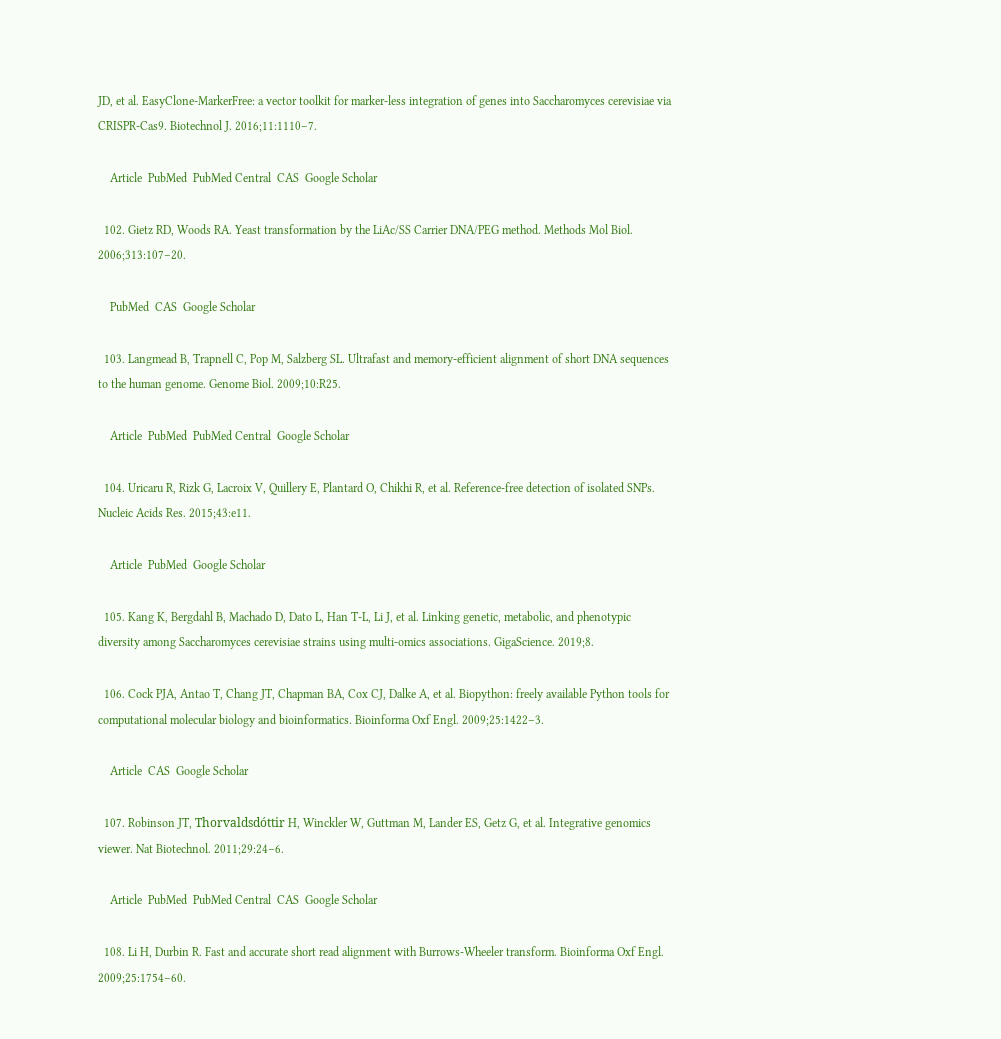JD, et al. EasyClone-MarkerFree: a vector toolkit for marker-less integration of genes into Saccharomyces cerevisiae via CRISPR-Cas9. Biotechnol J. 2016;11:1110–7.

    Article  PubMed  PubMed Central  CAS  Google Scholar

  102. Gietz RD, Woods RA. Yeast transformation by the LiAc/SS Carrier DNA/PEG method. Methods Mol Biol. 2006;313:107–20.

    PubMed  CAS  Google Scholar

  103. Langmead B, Trapnell C, Pop M, Salzberg SL. Ultrafast and memory-efficient alignment of short DNA sequences to the human genome. Genome Biol. 2009;10:R25.

    Article  PubMed  PubMed Central  Google Scholar

  104. Uricaru R, Rizk G, Lacroix V, Quillery E, Plantard O, Chikhi R, et al. Reference-free detection of isolated SNPs. Nucleic Acids Res. 2015;43:e11.

    Article  PubMed  Google Scholar

  105. Kang K, Bergdahl B, Machado D, Dato L, Han T-L, Li J, et al. Linking genetic, metabolic, and phenotypic diversity among Saccharomyces cerevisiae strains using multi-omics associations. GigaScience. 2019;8.

  106. Cock PJA, Antao T, Chang JT, Chapman BA, Cox CJ, Dalke A, et al. Biopython: freely available Python tools for computational molecular biology and bioinformatics. Bioinforma Oxf Engl. 2009;25:1422–3.

    Article  CAS  Google Scholar

  107. Robinson JT, Thorvaldsdóttir H, Winckler W, Guttman M, Lander ES, Getz G, et al. Integrative genomics viewer. Nat Biotechnol. 2011;29:24–6.

    Article  PubMed  PubMed Central  CAS  Google Scholar

  108. Li H, Durbin R. Fast and accurate short read alignment with Burrows-Wheeler transform. Bioinforma Oxf Engl. 2009;25:1754–60.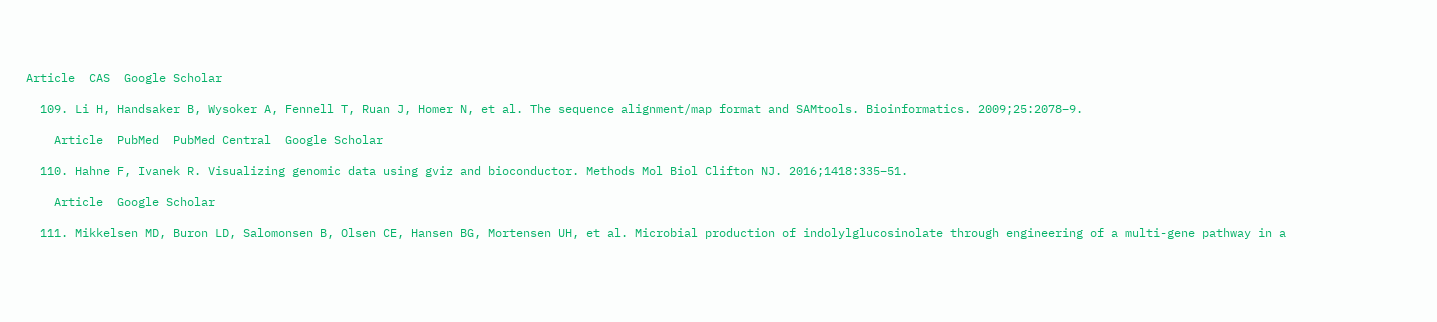Article  CAS  Google Scholar

  109. Li H, Handsaker B, Wysoker A, Fennell T, Ruan J, Homer N, et al. The sequence alignment/map format and SAMtools. Bioinformatics. 2009;25:2078–9.

    Article  PubMed  PubMed Central  Google Scholar

  110. Hahne F, Ivanek R. Visualizing genomic data using gviz and bioconductor. Methods Mol Biol Clifton NJ. 2016;1418:335–51.

    Article  Google Scholar

  111. Mikkelsen MD, Buron LD, Salomonsen B, Olsen CE, Hansen BG, Mortensen UH, et al. Microbial production of indolylglucosinolate through engineering of a multi-gene pathway in a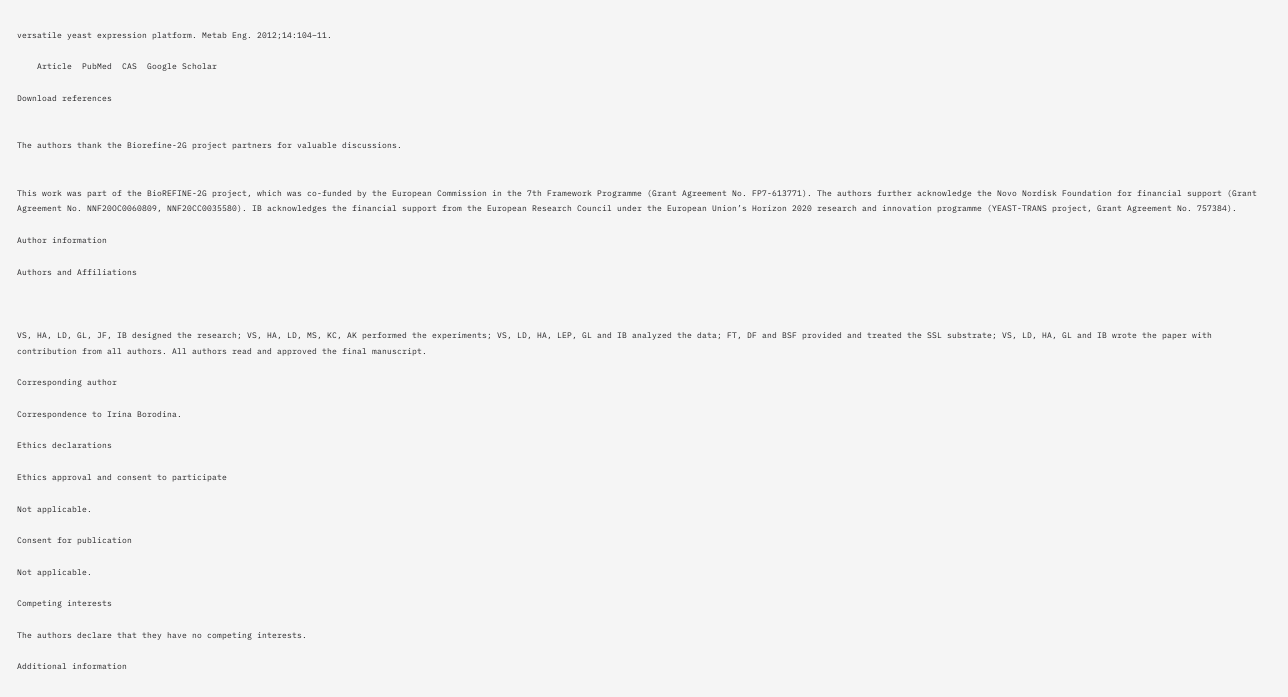versatile yeast expression platform. Metab Eng. 2012;14:104–11.

    Article  PubMed  CAS  Google Scholar

Download references


The authors thank the Biorefine-2G project partners for valuable discussions.


This work was part of the BioREFINE-2G project, which was co-funded by the European Commission in the 7th Framework Programme (Grant Agreement No. FP7-613771). The authors further acknowledge the Novo Nordisk Foundation for financial support (Grant Agreement No. NNF20OC0060809, NNF20CC0035580). IB acknowledges the financial support from the European Research Council under the European Union’s Horizon 2020 research and innovation programme (YEAST-TRANS project, Grant Agreement No. 757384).

Author information

Authors and Affiliations



VS, HA, LD, GL, JF, IB designed the research; VS, HA, LD, MS, KC, AK performed the experiments; VS, LD, HA, LEP, GL and IB analyzed the data; FT, DF and BSF provided and treated the SSL substrate; VS, LD, HA, GL and IB wrote the paper with contribution from all authors. All authors read and approved the final manuscript.

Corresponding author

Correspondence to Irina Borodina.

Ethics declarations

Ethics approval and consent to participate

Not applicable.

Consent for publication

Not applicable.

Competing interests

The authors declare that they have no competing interests.

Additional information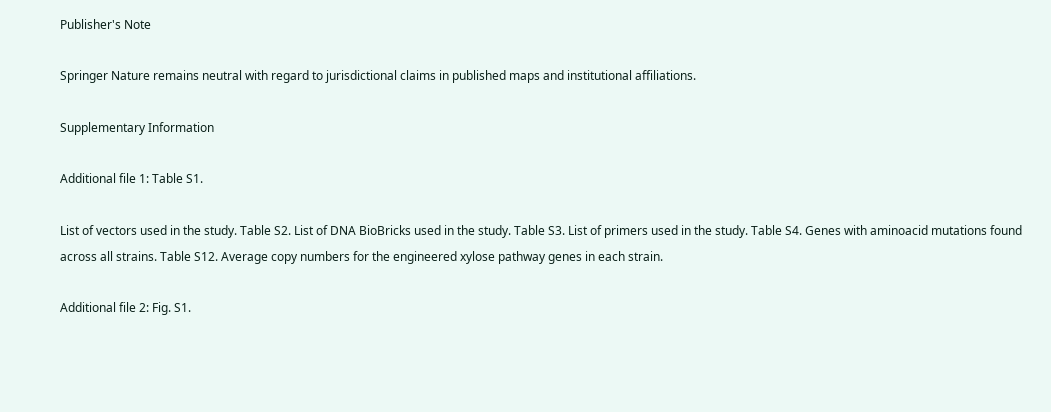Publisher's Note

Springer Nature remains neutral with regard to jurisdictional claims in published maps and institutional affiliations.

Supplementary Information

Additional file 1: Table S1.

List of vectors used in the study. Table S2. List of DNA BioBricks used in the study. Table S3. List of primers used in the study. Table S4. Genes with aminoacid mutations found across all strains. Table S12. Average copy numbers for the engineered xylose pathway genes in each strain.

Additional file 2: Fig. S1.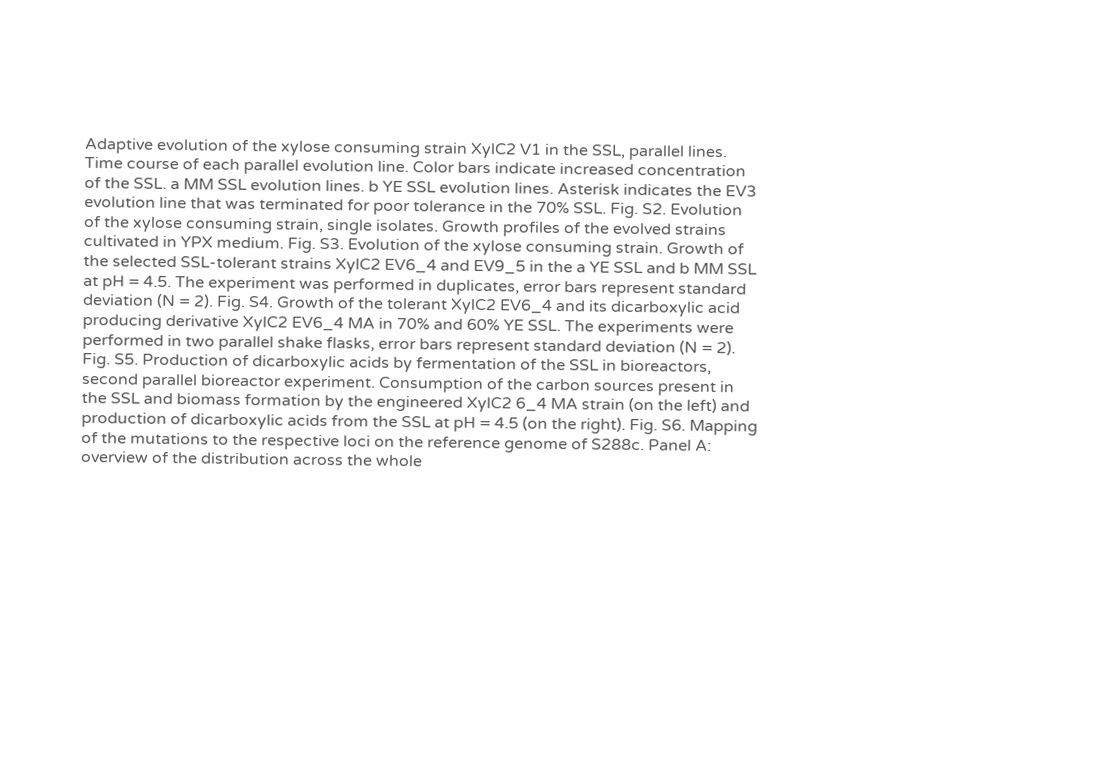Adaptive evolution of the xylose consuming strain XylC2 V1 in the SSL, parallel lines. Time course of each parallel evolution line. Color bars indicate increased concentration of the SSL. a MM SSL evolution lines. b YE SSL evolution lines. Asterisk indicates the EV3 evolution line that was terminated for poor tolerance in the 70% SSL. Fig. S2. Evolution of the xylose consuming strain, single isolates. Growth profiles of the evolved strains cultivated in YPX medium. Fig. S3. Evolution of the xylose consuming strain. Growth of the selected SSL-tolerant strains XylC2 EV6_4 and EV9_5 in the a YE SSL and b MM SSL at pH = 4.5. The experiment was performed in duplicates, error bars represent standard deviation (N = 2). Fig. S4. Growth of the tolerant XylC2 EV6_4 and its dicarboxylic acid producing derivative XylC2 EV6_4 MA in 70% and 60% YE SSL. The experiments were performed in two parallel shake flasks, error bars represent standard deviation (N = 2). Fig. S5. Production of dicarboxylic acids by fermentation of the SSL in bioreactors, second parallel bioreactor experiment. Consumption of the carbon sources present in the SSL and biomass formation by the engineered XylC2 6_4 MA strain (on the left) and production of dicarboxylic acids from the SSL at pH = 4.5 (on the right). Fig. S6. Mapping of the mutations to the respective loci on the reference genome of S288c. Panel A: overview of the distribution across the whole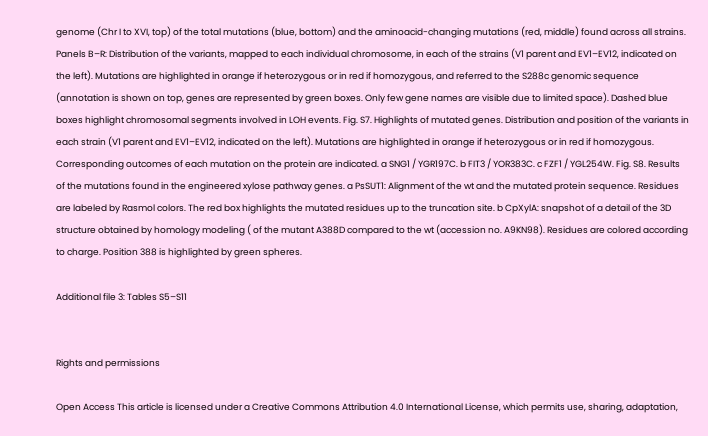genome (Chr I to XVI, top) of the total mutations (blue, bottom) and the aminoacid-changing mutations (red, middle) found across all strains. Panels B–R: Distribution of the variants, mapped to each individual chromosome, in each of the strains (V1 parent and EV1–EV12, indicated on the left). Mutations are highlighted in orange if heterozygous or in red if homozygous, and referred to the S288c genomic sequence (annotation is shown on top, genes are represented by green boxes. Only few gene names are visible due to limited space). Dashed blue boxes highlight chromosomal segments involved in LOH events. Fig. S7. Highlights of mutated genes. Distribution and position of the variants in each strain (V1 parent and EV1–EV12, indicated on the left). Mutations are highlighted in orange if heterozygous or in red if homozygous. Corresponding outcomes of each mutation on the protein are indicated. a SNG1 / YGR197C. b FIT3 / YOR383C. c FZF1 / YGL254W. Fig. S8. Results of the mutations found in the engineered xylose pathway genes. a PsSUT1: Alignment of the wt and the mutated protein sequence. Residues are labeled by Rasmol colors. The red box highlights the mutated residues up to the truncation site. b CpXylA: snapshot of a detail of the 3D structure obtained by homology modeling ( of the mutant A388D compared to the wt (accession no. A9KN98). Residues are colored according to charge. Position 388 is highlighted by green spheres.

Additional file 3: Tables S5–S11


Rights and permissions

Open Access This article is licensed under a Creative Commons Attribution 4.0 International License, which permits use, sharing, adaptation,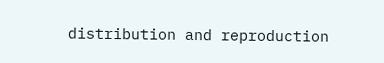distribution and reproduction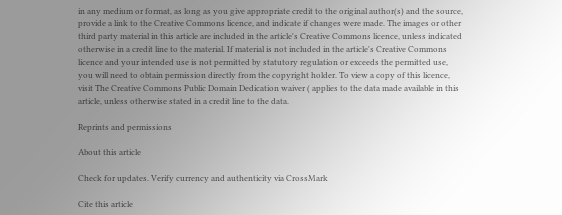in any medium or format, as long as you give appropriate credit to the original author(s) and the source, provide a link to the Creative Commons licence, and indicate if changes were made. The images or other third party material in this article are included in the article's Creative Commons licence, unless indicated otherwise in a credit line to the material. If material is not included in the article's Creative Commons licence and your intended use is not permitted by statutory regulation or exceeds the permitted use, you will need to obtain permission directly from the copyright holder. To view a copy of this licence, visit The Creative Commons Public Domain Dedication waiver ( applies to the data made available in this article, unless otherwise stated in a credit line to the data.

Reprints and permissions

About this article

Check for updates. Verify currency and authenticity via CrossMark

Cite this article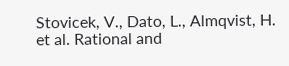Stovicek, V., Dato, L., Almqvist, H. et al. Rational and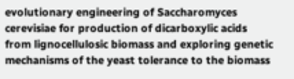evolutionary engineering of Saccharomyces cerevisiae for production of dicarboxylic acids from lignocellulosic biomass and exploring genetic mechanisms of the yeast tolerance to the biomass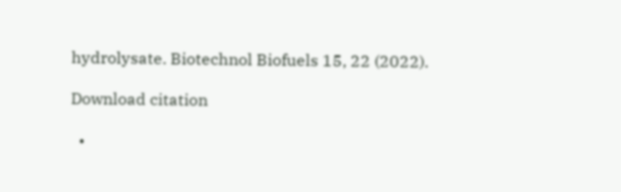hydrolysate. Biotechnol Biofuels 15, 22 (2022).

Download citation

  •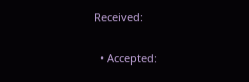Received:

  • Accepted: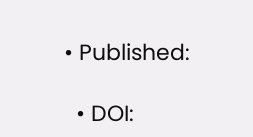• Published:

  • DOI: